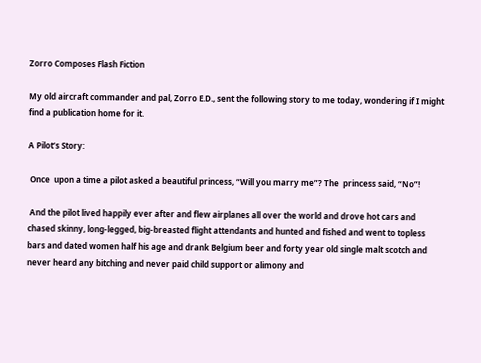Zorro Composes Flash Fiction

My old aircraft commander and pal, Zorro E.D., sent the following story to me today, wondering if I might find a publication home for it.

A Pilot’s Story:

 Once  upon a time a pilot asked a beautiful princess, “Will you marry me”? The  princess said, “No”!

 And the pilot lived happily ever after and flew airplanes all over the world and drove hot cars and chased skinny, long-legged, big-breasted flight attendants and hunted and fished and went to topless bars and dated women half his age and drank Belgium beer and forty year old single malt scotch and never heard any bitching and never paid child support or alimony and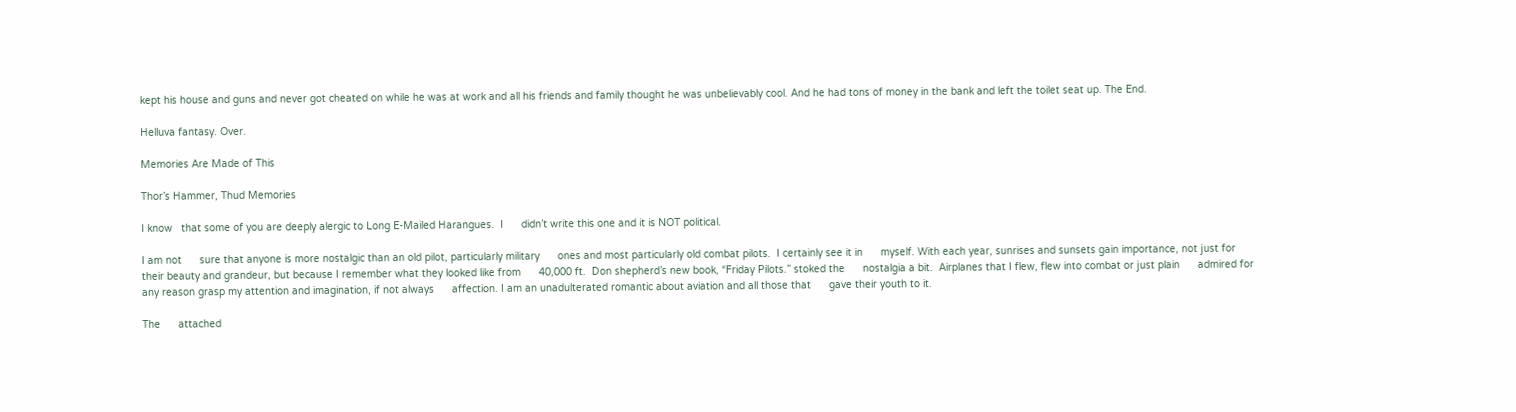kept his house and guns and never got cheated on while he was at work and all his friends and family thought he was unbelievably cool. And he had tons of money in the bank and left the toilet seat up. The End.

Helluva fantasy. Over.

Memories Are Made of This

Thor’s Hammer, Thud Memories

I know   that some of you are deeply alergic to Long E-Mailed Harangues.  I      didn’t write this one and it is NOT political.

I am not      sure that anyone is more nostalgic than an old pilot, particularly military      ones and most particularly old combat pilots.  I certainly see it in      myself. With each year, sunrises and sunsets gain importance, not just for      their beauty and grandeur, but because I remember what they looked like from      40,000 ft.  Don shepherd’s new book, “Friday Pilots.” stoked the      nostalgia a bit.  Airplanes that I flew, flew into combat or just plain      admired for any reason grasp my attention and imagination, if not always      affection. I am an unadulterated romantic about aviation and all those that      gave their youth to it.

The      attached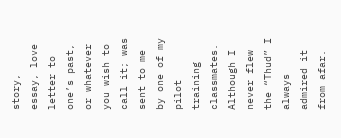story, essay, love letter to one’s past, or whatever you wish to      call it; was sent to me by one of my pilot training classmates. Although I      never flew the “Thud” I always admired it from afar.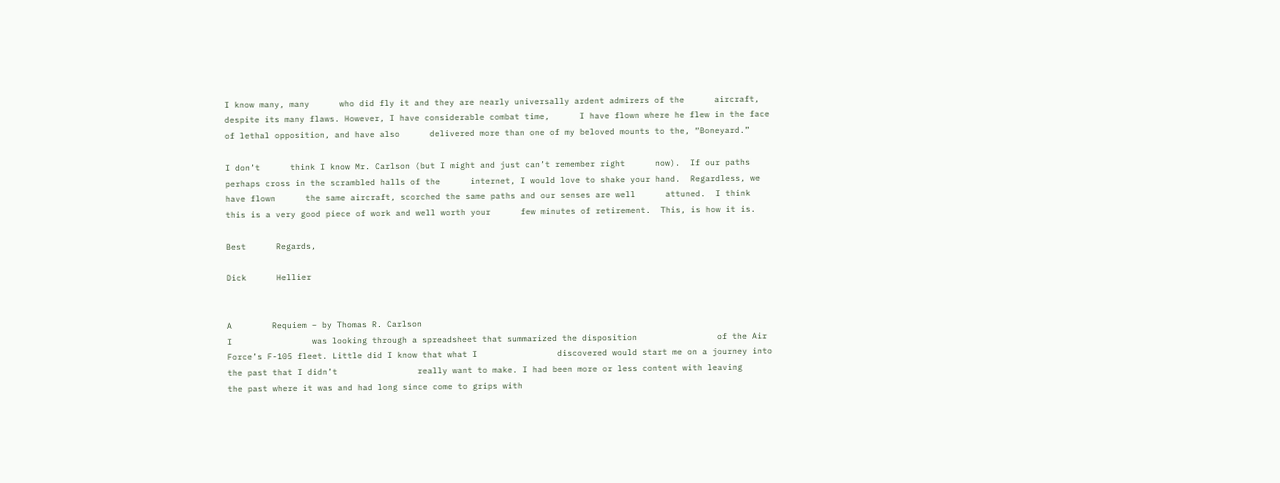I know many, many      who did fly it and they are nearly universally ardent admirers of the      aircraft, despite its many flaws. However, I have considerable combat time,      I have flown where he flew in the face of lethal opposition, and have also      delivered more than one of my beloved mounts to the, “Boneyard.”

I don’t      think I know Mr. Carlson (but I might and just can’t remember right      now).  If our paths perhaps cross in the scrambled halls of the      internet, I would love to shake your hand.  Regardless, we have flown      the same aircraft, scorched the same paths and our senses are well      attuned.  I think this is a very good piece of work and well worth your      few minutes of retirement.  This, is how it is.

Best      Regards,

Dick      Hellier


A        Requiem – by Thomas R. Carlson
I                was looking through a spreadsheet that summarized the disposition                of the Air Force’s F-105 fleet. Little did I know that what I                discovered would start me on a journey into the past that I didn’t                really want to make. I had been more or less content with leaving                the past where it was and had long since come to grips with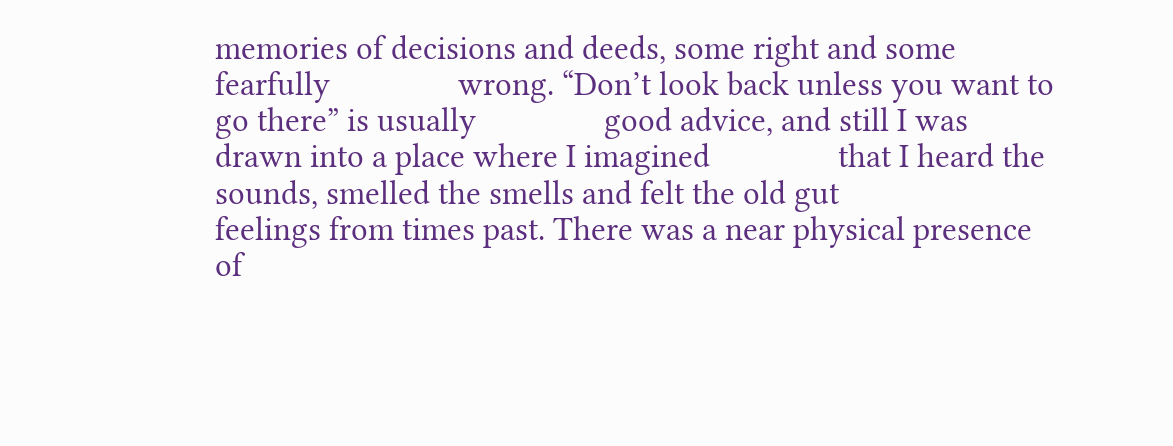memories of decisions and deeds, some right and some fearfully                wrong. “Don’t look back unless you want to go there” is usually                good advice, and still I was drawn into a place where I imagined                that I heard the sounds, smelled the smells and felt the old gut                feelings from times past. There was a near physical presence of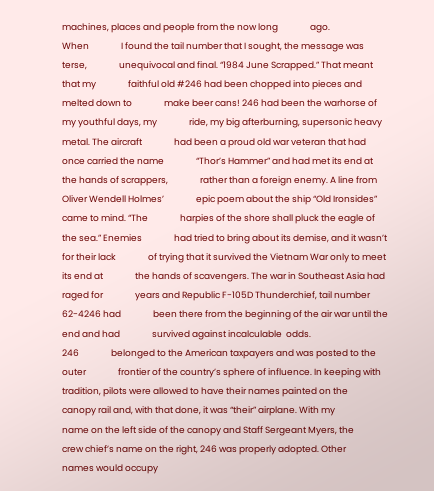machines, places and people from the now long                ago.
When                I found the tail number that I sought, the message was terse,                unequivocal and final. “1984 June Scrapped.” That meant that my                faithful old #246 had been chopped into pieces and melted down to                make beer cans! 246 had been the warhorse of my youthful days, my                ride, my big afterburning, supersonic heavy metal. The aircraft                had been a proud old war veteran that had once carried the name                “Thor’s Hammer” and had met its end at the hands of scrappers,                rather than a foreign enemy. A line from Oliver Wendell Holmes’                epic poem about the ship “Old Ironsides” came to mind. “The                harpies of the shore shall pluck the eagle of the sea.” Enemies                had tried to bring about its demise, and it wasn’t for their lack                of trying that it survived the Vietnam War only to meet its end at                the hands of scavengers. The war in Southeast Asia had raged for                years and Republic F-105D Thunderchief, tail number 62-4246 had                been there from the beginning of the air war until the end and had                survived against incalculable  odds.
246                belonged to the American taxpayers and was posted to the outer                frontier of the country’s sphere of influence. In keeping with                tradition, pilots were allowed to have their names painted on the                canopy rail and, with that done, it was “their” airplane. With my                name on the left side of the canopy and Staff Sergeant Myers, the                crew chief’s name on the right, 246 was properly adopted. Other                names would occupy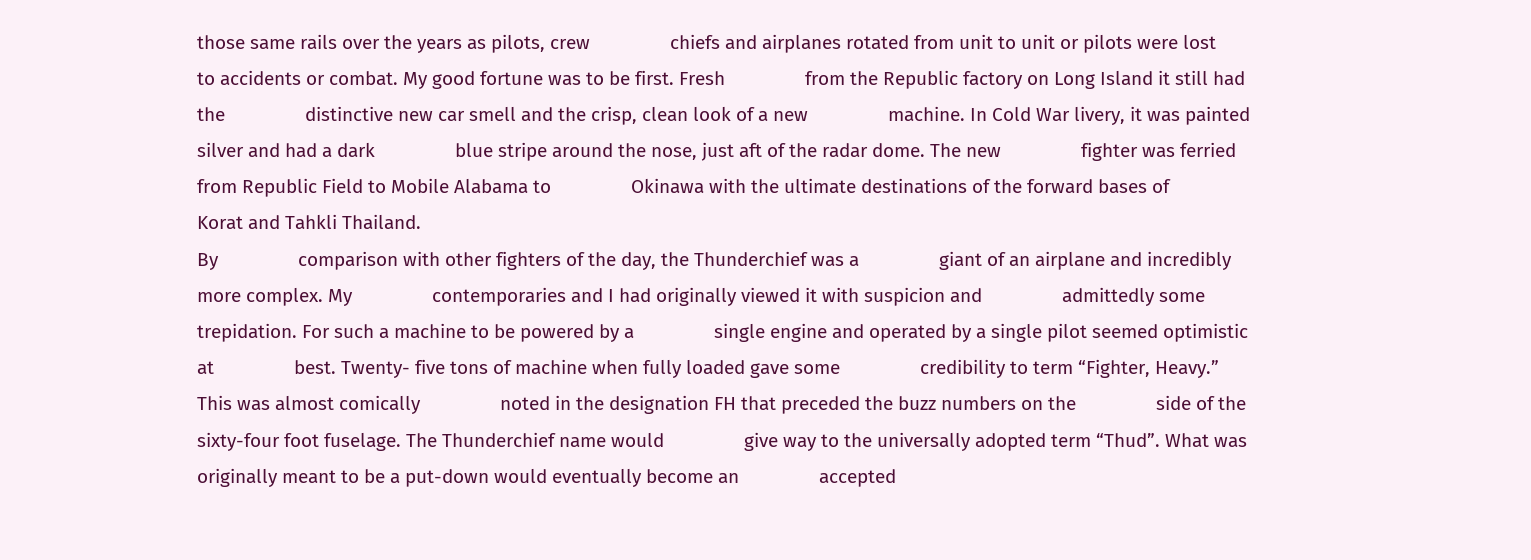those same rails over the years as pilots, crew                chiefs and airplanes rotated from unit to unit or pilots were lost                to accidents or combat. My good fortune was to be first. Fresh                from the Republic factory on Long Island it still had the                distinctive new car smell and the crisp, clean look of a new                machine. In Cold War livery, it was painted silver and had a dark                blue stripe around the nose, just aft of the radar dome. The new                fighter was ferried from Republic Field to Mobile Alabama to                Okinawa with the ultimate destinations of the forward bases of                Korat and Tahkli Thailand.
By                comparison with other fighters of the day, the Thunderchief was a                giant of an airplane and incredibly more complex. My                contemporaries and I had originally viewed it with suspicion and                admittedly some trepidation. For such a machine to be powered by a                single engine and operated by a single pilot seemed optimistic at                best. Twenty- five tons of machine when fully loaded gave some                credibility to term “Fighter, Heavy.” This was almost comically                noted in the designation FH that preceded the buzz numbers on the                side of the sixty-four foot fuselage. The Thunderchief name would                give way to the universally adopted term “Thud”. What was                originally meant to be a put-down would eventually become an                accepted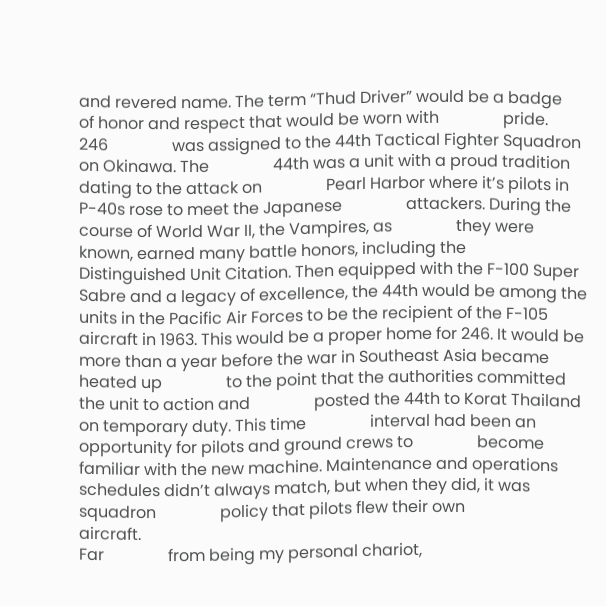and revered name. The term “Thud Driver” would be a badge                of honor and respect that would be worn with                pride.
246                was assigned to the 44th Tactical Fighter Squadron on Okinawa. The                44th was a unit with a proud tradition dating to the attack on                Pearl Harbor where it’s pilots in P-40s rose to meet the Japanese                attackers. During the course of World War II, the Vampires, as                they were known, earned many battle honors, including the                Distinguished Unit Citation. Then equipped with the F-100 Super                Sabre and a legacy of excellence, the 44th would be among the                units in the Pacific Air Forces to be the recipient of the F-105                aircraft in 1963. This would be a proper home for 246. It would be                more than a year before the war in Southeast Asia became heated up                to the point that the authorities committed the unit to action and                posted the 44th to Korat Thailand on temporary duty. This time                interval had been an opportunity for pilots and ground crews to                become familiar with the new machine. Maintenance and operations                schedules didn’t always match, but when they did, it was squadron                policy that pilots flew their own                aircraft.
Far                from being my personal chariot,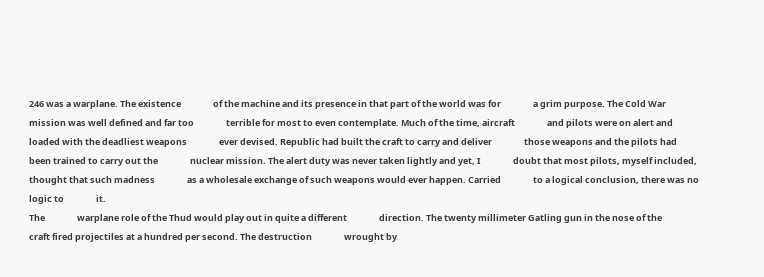246 was a warplane. The existence                of the machine and its presence in that part of the world was for                a grim purpose. The Cold War mission was well defined and far too                terrible for most to even contemplate. Much of the time, aircraft                and pilots were on alert and loaded with the deadliest weapons                ever devised. Republic had built the craft to carry and deliver                those weapons and the pilots had been trained to carry out the                nuclear mission. The alert duty was never taken lightly and yet, I                doubt that most pilots, myself included, thought that such madness                as a wholesale exchange of such weapons would ever happen. Carried                to a logical conclusion, there was no logic to                it.
The                warplane role of the Thud would play out in quite a different                direction. The twenty millimeter Gatling gun in the nose of the                craft fired projectiles at a hundred per second. The destruction                wrought by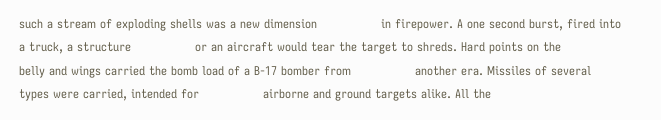such a stream of exploding shells was a new dimension                in firepower. A one second burst, fired into a truck, a structure                or an aircraft would tear the target to shreds. Hard points on the                belly and wings carried the bomb load of a B-17 bomber from                another era. Missiles of several types were carried, intended for                airborne and ground targets alike. All the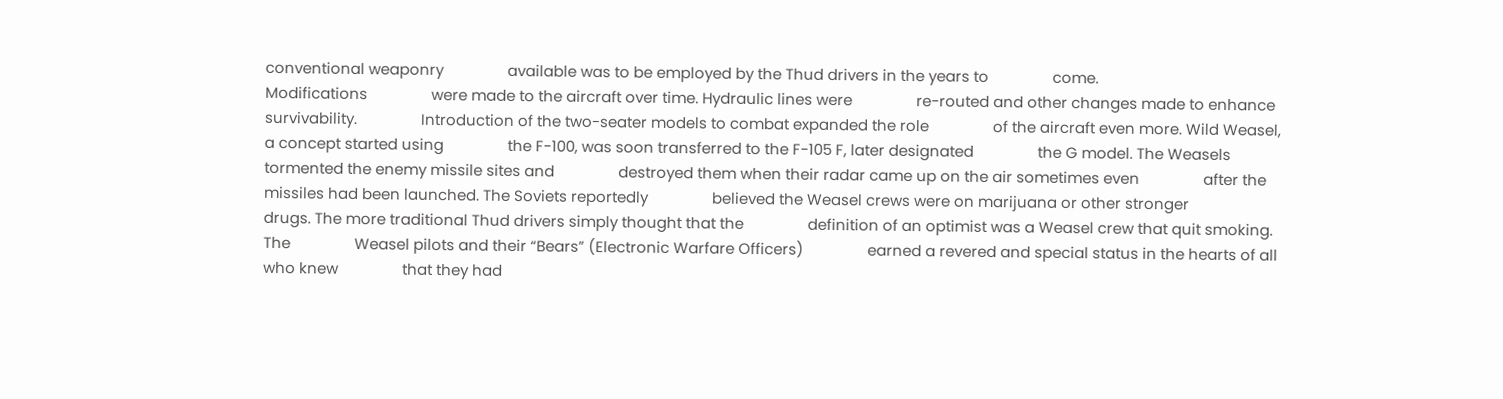conventional weaponry                available was to be employed by the Thud drivers in the years to                come.
Modifications                were made to the aircraft over time. Hydraulic lines were                re-routed and other changes made to enhance survivability.                Introduction of the two-seater models to combat expanded the role                of the aircraft even more. Wild Weasel, a concept started using                the F-100, was soon transferred to the F-105 F, later designated                the G model. The Weasels tormented the enemy missile sites and                destroyed them when their radar came up on the air sometimes even                after the missiles had been launched. The Soviets reportedly                believed the Weasel crews were on marijuana or other stronger                drugs. The more traditional Thud drivers simply thought that the                definition of an optimist was a Weasel crew that quit smoking. The                Weasel pilots and their “Bears” (Electronic Warfare Officers)                earned a revered and special status in the hearts of all who knew                that they had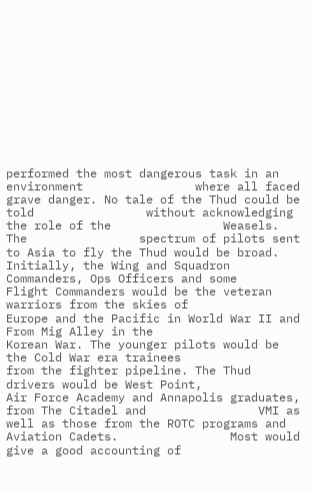performed the most dangerous task in an environment                where all faced grave danger. No tale of the Thud could be told                without acknowledging the role of the                Weasels.
The                spectrum of pilots sent to Asia to fly the Thud would be broad.                Initially, the Wing and Squadron Commanders, Ops Officers and some                Flight Commanders would be the veteran warriors from the skies of                Europe and the Pacific in World War II and From Mig Alley in the                Korean War. The younger pilots would be the Cold War era trainees                from the fighter pipeline. The Thud drivers would be West Point,                Air Force Academy and Annapolis graduates, from The Citadel and                VMI as well as those from the ROTC programs and Aviation Cadets.                Most would give a good accounting of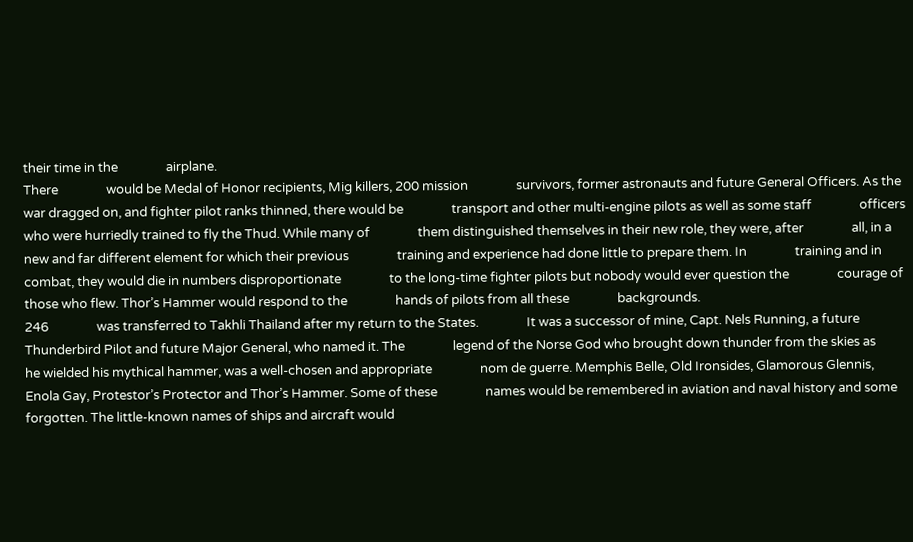their time in the                airplane.
There                would be Medal of Honor recipients, Mig killers, 200 mission                survivors, former astronauts and future General Officers. As the                war dragged on, and fighter pilot ranks thinned, there would be                transport and other multi-engine pilots as well as some staff                officers who were hurriedly trained to fly the Thud. While many of                them distinguished themselves in their new role, they were, after                all, in a new and far different element for which their previous                training and experience had done little to prepare them. In                training and in combat, they would die in numbers disproportionate                to the long-time fighter pilots but nobody would ever question the                courage of those who flew. Thor’s Hammer would respond to the                hands of pilots from all these                backgrounds.
246                was transferred to Takhli Thailand after my return to the States.                It was a successor of mine, Capt. Nels Running, a future                Thunderbird Pilot and future Major General, who named it. The                legend of the Norse God who brought down thunder from the skies as                he wielded his mythical hammer, was a well-chosen and appropriate                nom de guerre. Memphis Belle, Old Ironsides, Glamorous Glennis,                Enola Gay, Protestor’s Protector and Thor’s Hammer. Some of these                names would be remembered in aviation and naval history and some                forgotten. The little-known names of ships and aircraft would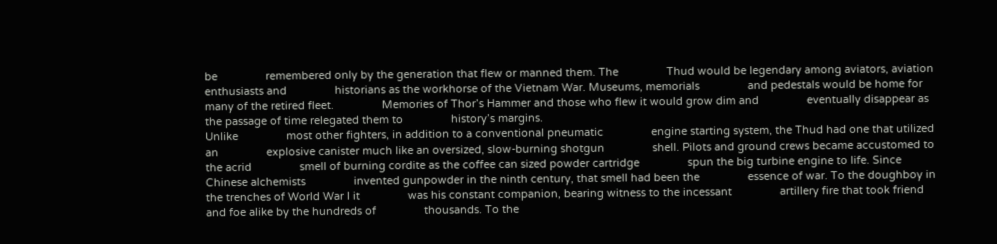be                remembered only by the generation that flew or manned them. The                Thud would be legendary among aviators, aviation enthusiasts and                historians as the workhorse of the Vietnam War. Museums, memorials                and pedestals would be home for many of the retired fleet.                Memories of Thor’s Hammer and those who flew it would grow dim and                eventually disappear as the passage of time relegated them to                history’s margins.
Unlike                most other fighters, in addition to a conventional pneumatic                engine starting system, the Thud had one that utilized an                explosive canister much like an oversized, slow-burning shotgun                shell. Pilots and ground crews became accustomed to the acrid                smell of burning cordite as the coffee can sized powder cartridge                spun the big turbine engine to life. Since Chinese alchemists                invented gunpowder in the ninth century, that smell had been the                essence of war. To the doughboy in the trenches of World War I it                was his constant companion, bearing witness to the incessant                artillery fire that took friend and foe alike by the hundreds of                thousands. To the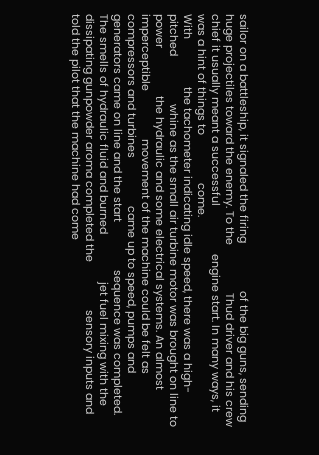sailor on a battleship, it signaled the firing                of the big guns, sending huge projectiles toward the enemy. To the                Thud driver and his crew chief it usually meant a successful                engine start. In many ways, it was a hint of things to                come.
With                the tachometer indicating idle speed, there was a high-pitched                whine as the small air turbine motor was brought on line to power                the hydraulic and some electrical systems. An almost imperceptible                movement of the machine could be felt as compressors and turbines                came up to speed, pumps and generators came on line and the start                sequence was completed. The smells of hydraulic fluid and burned                jet fuel mixing with the dissipating gunpowder aroma completed the                sensory inputs and told the pilot that the machine had come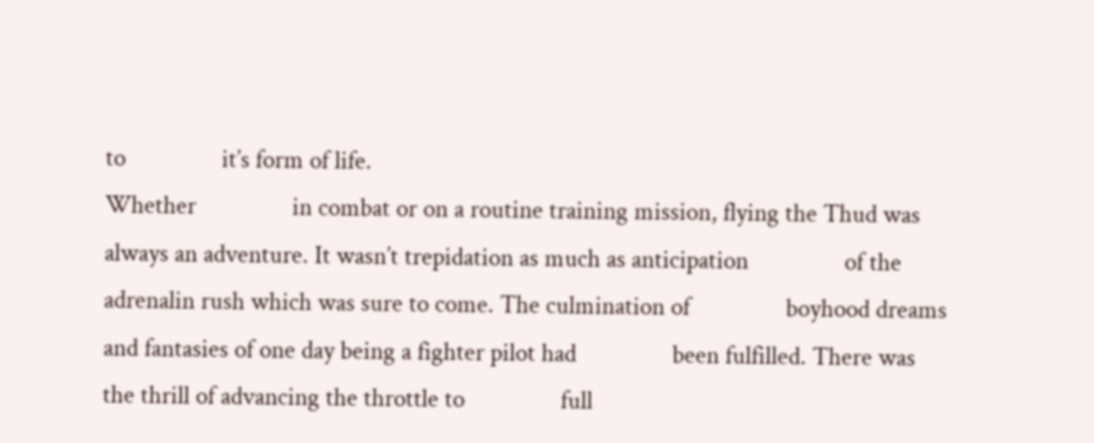to                it’s form of life.
Whether                in combat or on a routine training mission, flying the Thud was                always an adventure. It wasn’t trepidation as much as anticipation                of the adrenalin rush which was sure to come. The culmination of                boyhood dreams and fantasies of one day being a fighter pilot had                been fulfilled. There was the thrill of advancing the throttle to                full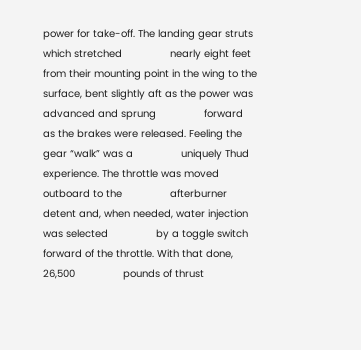power for take-off. The landing gear struts which stretched                nearly eight feet from their mounting point in the wing to the                surface, bent slightly aft as the power was advanced and sprung                forward as the brakes were released. Feeling the gear “walk” was a                uniquely Thud experience. The throttle was moved outboard to the                afterburner detent and, when needed, water injection was selected                by a toggle switch forward of the throttle. With that done, 26,500                pounds of thrust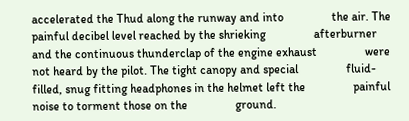accelerated the Thud along the runway and into                the air. The painful decibel level reached by the shrieking                afterburner and the continuous thunderclap of the engine exhaust                were not heard by the pilot. The tight canopy and special                fluid-filled, snug fitting headphones in the helmet left the                painful noise to torment those on the                ground.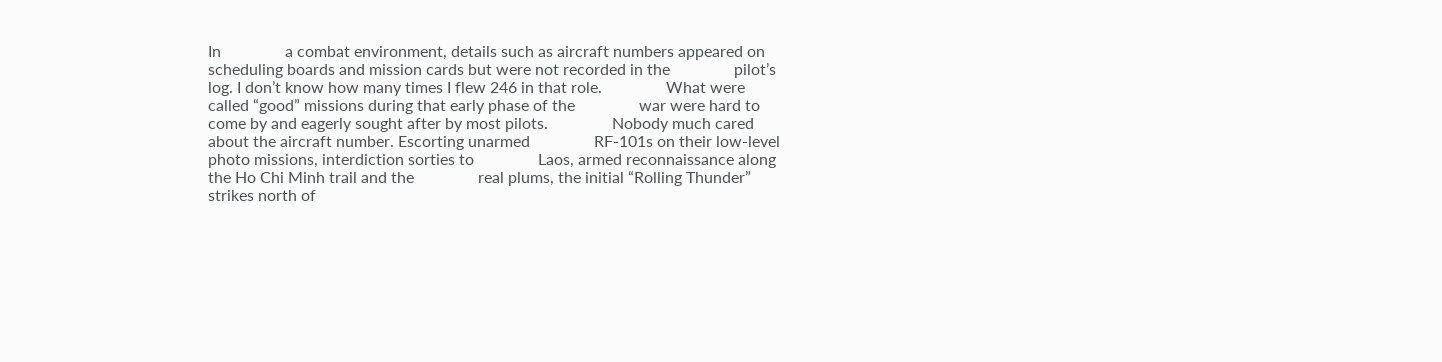In                a combat environment, details such as aircraft numbers appeared on                scheduling boards and mission cards but were not recorded in the                pilot’s log. I don’t know how many times I flew 246 in that role.                What were called “good” missions during that early phase of the                war were hard to come by and eagerly sought after by most pilots.                Nobody much cared about the aircraft number. Escorting unarmed                RF-101s on their low-level photo missions, interdiction sorties to                Laos, armed reconnaissance along the Ho Chi Minh trail and the                real plums, the initial “Rolling Thunder” strikes north of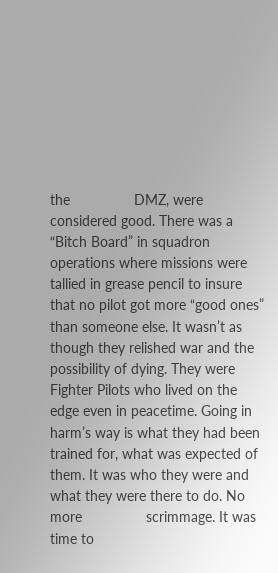the                DMZ, were considered good. There was a “Bitch Board” in squadron                operations where missions were tallied in grease pencil to insure                that no pilot got more “good ones” than someone else. It wasn’t as                though they relished war and the possibility of dying. They were                Fighter Pilots who lived on the edge even in peacetime. Going in                harm’s way is what they had been trained for, what was expected of                them. It was who they were and what they were there to do. No more                scrimmage. It was time to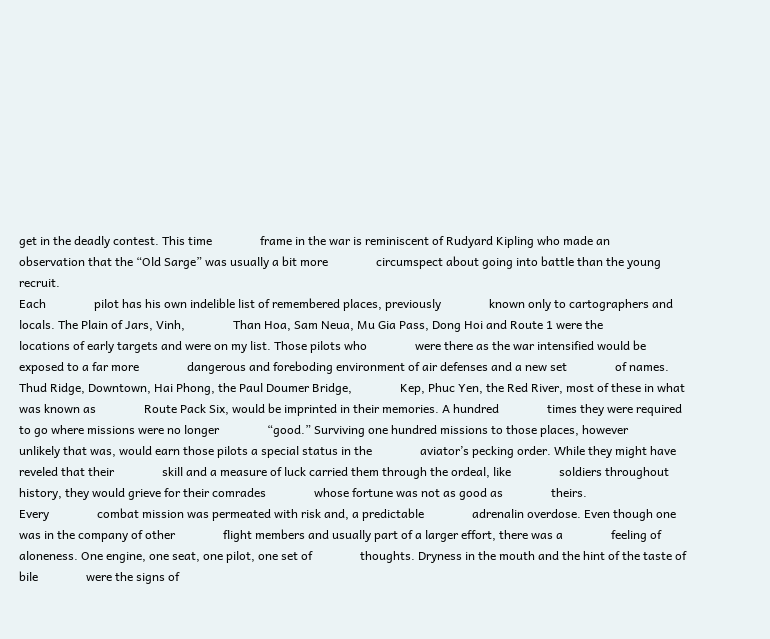get in the deadly contest. This time                frame in the war is reminiscent of Rudyard Kipling who made an                observation that the “Old Sarge” was usually a bit more                circumspect about going into battle than the young                recruit.
Each                pilot has his own indelible list of remembered places, previously                known only to cartographers and locals. The Plain of Jars, Vinh,                Than Hoa, Sam Neua, Mu Gia Pass, Dong Hoi and Route 1 were the                locations of early targets and were on my list. Those pilots who                were there as the war intensified would be exposed to a far more                dangerous and foreboding environment of air defenses and a new set                of names. Thud Ridge, Downtown, Hai Phong, the Paul Doumer Bridge,                Kep, Phuc Yen, the Red River, most of these in what was known as                Route Pack Six, would be imprinted in their memories. A hundred                times they were required to go where missions were no longer                “good.” Surviving one hundred missions to those places, however                unlikely that was, would earn those pilots a special status in the                aviator’s pecking order. While they might have reveled that their                skill and a measure of luck carried them through the ordeal, like                soldiers throughout history, they would grieve for their comrades                whose fortune was not as good as                theirs.
Every                combat mission was permeated with risk and, a predictable                adrenalin overdose. Even though one was in the company of other                flight members and usually part of a larger effort, there was a                feeling of aloneness. One engine, one seat, one pilot, one set of                thoughts. Dryness in the mouth and the hint of the taste of bile                were the signs of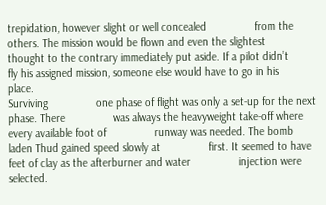trepidation, however slight or well concealed                from the others. The mission would be flown and even the slightest                thought to the contrary immediately put aside. If a pilot didn’t                fly his assigned mission, someone else would have to go in his                place.
Surviving                one phase of flight was only a set-up for the next phase. There                was always the heavyweight take-off where every available foot of                runway was needed. The bomb laden Thud gained speed slowly at                first. It seemed to have feet of clay as the afterburner and water                injection were selected.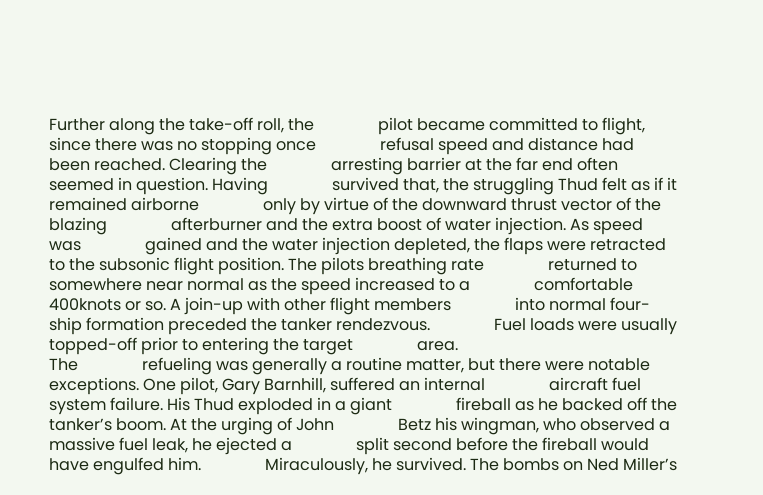Further along the take-off roll, the                pilot became committed to flight, since there was no stopping once                refusal speed and distance had been reached. Clearing the                arresting barrier at the far end often seemed in question. Having                survived that, the struggling Thud felt as if it remained airborne                only by virtue of the downward thrust vector of the blazing                afterburner and the extra boost of water injection. As speed was                gained and the water injection depleted, the flaps were retracted                to the subsonic flight position. The pilots breathing rate                returned to somewhere near normal as the speed increased to a                comfortable 400knots or so. A join-up with other flight members                into normal four-ship formation preceded the tanker rendezvous.                Fuel loads were usually topped-off prior to entering the target                area.
The                refueling was generally a routine matter, but there were notable                exceptions. One pilot, Gary Barnhill, suffered an internal                aircraft fuel system failure. His Thud exploded in a giant                fireball as he backed off the tanker’s boom. At the urging of John                Betz his wingman, who observed a massive fuel leak, he ejected a                split second before the fireball would have engulfed him.                Miraculously, he survived. The bombs on Ned Miller’s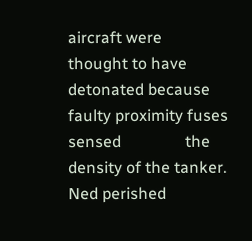aircraft were                thought to have detonated because faulty proximity fuses sensed                the density of the tanker. Ned perished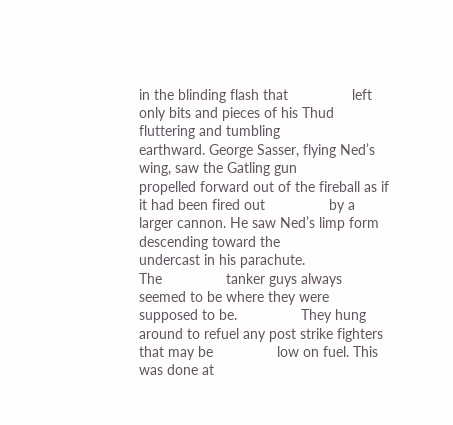in the blinding flash that                left only bits and pieces of his Thud fluttering and tumbling                earthward. George Sasser, flying Ned’s wing, saw the Gatling gun                propelled forward out of the fireball as if it had been fired out                by a larger cannon. He saw Ned’s limp form descending toward the                undercast in his parachute.
The                tanker guys always seemed to be where they were supposed to be.                They hung around to refuel any post strike fighters that may be                low on fuel. This was done at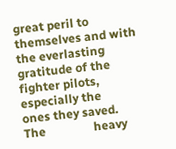great peril to themselves and with                the everlasting gratitude of the fighter pilots, especially the                ones they saved.
The                heavy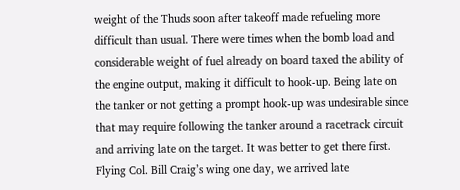weight of the Thuds soon after takeoff made refueling more                difficult than usual. There were times when the bomb load and                considerable weight of fuel already on board taxed the ability of                the engine output, making it difficult to hook-up. Being late on                the tanker or not getting a prompt hook-up was undesirable since                that may require following the tanker around a racetrack circuit                and arriving late on the target. It was better to get there first.                Flying Col. Bill Craig’s wing one day, we arrived late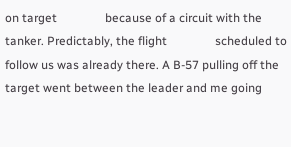on target                because of a circuit with the tanker. Predictably, the flight                scheduled to follow us was already there. A B-57 pulling off the                target went between the leader and me going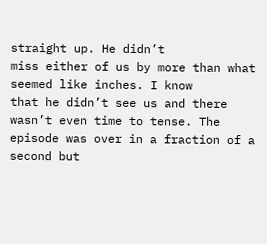straight up. He didn’t                miss either of us by more than what seemed like inches. I know                that he didn’t see us and there wasn’t even time to tense. The                episode was over in a fraction of a second but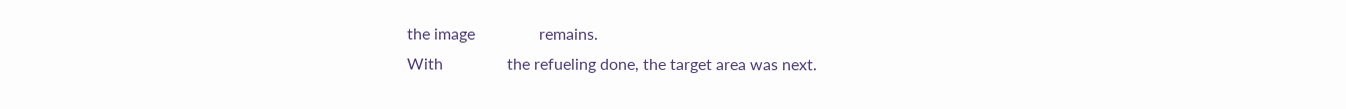the image                remains.
With                the refueling done, the target area was next.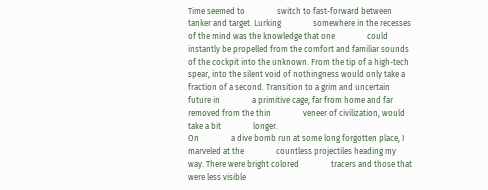Time seemed to                switch to fast-forward between tanker and target. Lurking                somewhere in the recesses of the mind was the knowledge that one                could instantly be propelled from the comfort and familiar sounds                of the cockpit into the unknown. From the tip of a high-tech                spear, into the silent void of nothingness would only take a                fraction of a second. Transition to a grim and uncertain future in                a primitive cage, far from home and far removed from the thin                veneer of civilization, would take a bit                longer.
On                a dive bomb run at some long forgotten place, I marveled at the                countless projectiles heading my way. There were bright colored                tracers and those that were less visible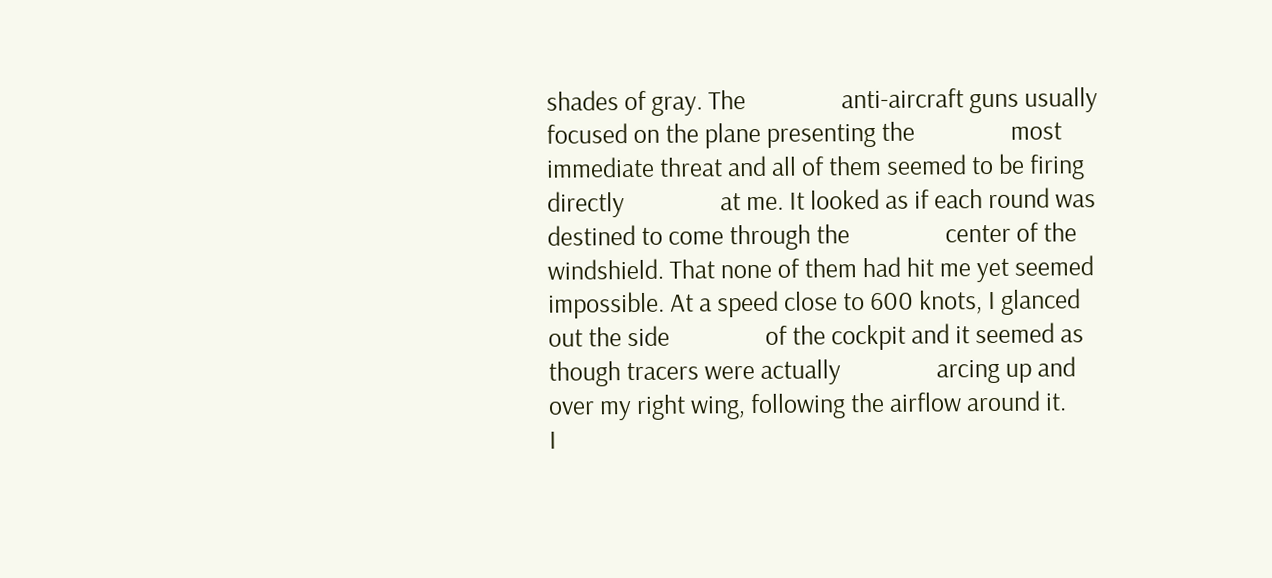shades of gray. The                anti-aircraft guns usually focused on the plane presenting the                most immediate threat and all of them seemed to be firing directly                at me. It looked as if each round was destined to come through the                center of the windshield. That none of them had hit me yet seemed                impossible. At a speed close to 600 knots, I glanced out the side                of the cockpit and it seemed as though tracers were actually                arcing up and over my right wing, following the airflow around it.                I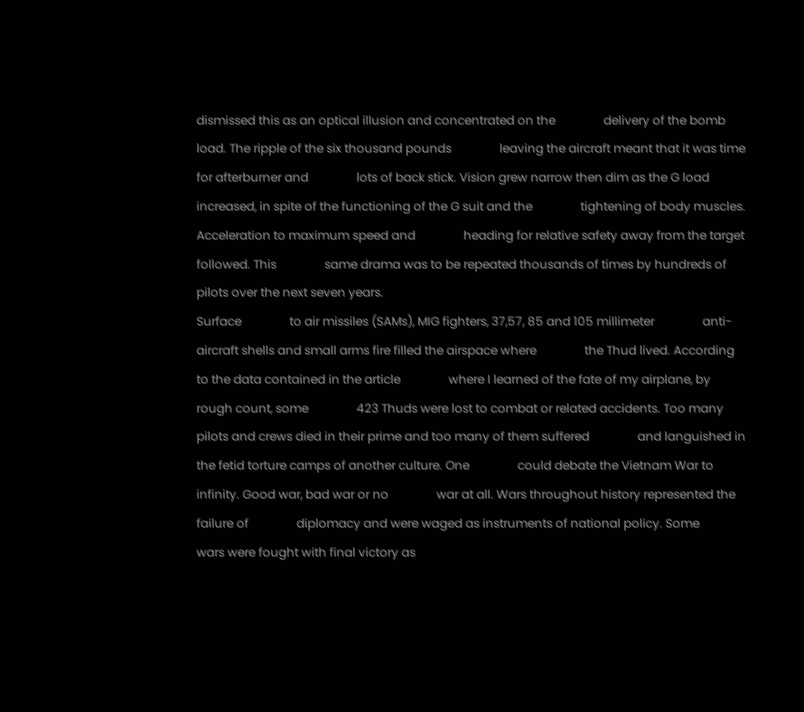dismissed this as an optical illusion and concentrated on the                delivery of the bomb load. The ripple of the six thousand pounds                leaving the aircraft meant that it was time for afterburner and                lots of back stick. Vision grew narrow then dim as the G load                increased, in spite of the functioning of the G suit and the                tightening of body muscles. Acceleration to maximum speed and                heading for relative safety away from the target followed. This                same drama was to be repeated thousands of times by hundreds of                pilots over the next seven years.
Surface                to air missiles (SAMs), MIG fighters, 37,57, 85 and 105 millimeter                anti-aircraft shells and small arms fire filled the airspace where                the Thud lived. According to the data contained in the article                where I learned of the fate of my airplane, by rough count, some                423 Thuds were lost to combat or related accidents. Too many                pilots and crews died in their prime and too many of them suffered                and languished in the fetid torture camps of another culture. One                could debate the Vietnam War to infinity. Good war, bad war or no                war at all. Wars throughout history represented the failure of                diplomacy and were waged as instruments of national policy. Some                wars were fought with final victory as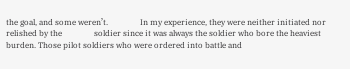the goal, and some weren’t.                In my experience, they were neither initiated nor relished by the                soldier since it was always the soldier who bore the heaviest                burden. Those pilot soldiers who were ordered into battle and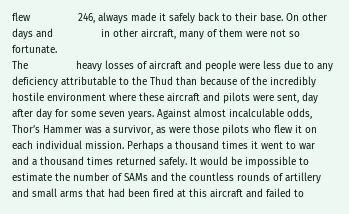flew                246, always made it safely back to their base. On other days and                in other aircraft, many of them were not so                fortunate.
The                heavy losses of aircraft and people were less due to any                deficiency attributable to the Thud than because of the incredibly                hostile environment where these aircraft and pilots were sent, day                after day for some seven years. Against almost incalculable odds,                Thor’s Hammer was a survivor, as were those pilots who flew it on                each individual mission. Perhaps a thousand times it went to war                and a thousand times returned safely. It would be impossible to                estimate the number of SAMs and the countless rounds of artillery                and small arms that had been fired at this aircraft and failed to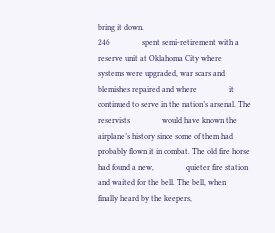bring it down.
246                spent semi-retirement with a reserve unit at Oklahoma City where                systems were upgraded, war scars and blemishes repaired and where                it continued to serve in the nation’s arsenal. The reservists                would have known the airplane’s history since some of them had                probably flown it in combat. The old fire horse had found a new,                quieter fire station and waited for the bell. The bell, when                finally heard by the keepers,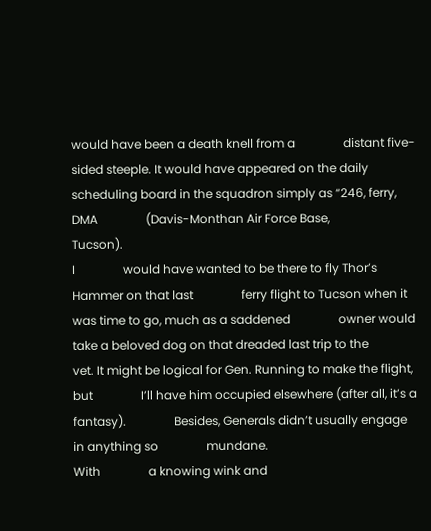would have been a death knell from a                distant five-sided steeple. It would have appeared on the daily                scheduling board in the squadron simply as “246, ferry, DMA                (Davis-Monthan Air Force Base,                Tucson).
I                would have wanted to be there to fly Thor’s Hammer on that last                ferry flight to Tucson when it was time to go, much as a saddened                owner would take a beloved dog on that dreaded last trip to the                vet. It might be logical for Gen. Running to make the flight, but                I’ll have him occupied elsewhere (after all, it’s a fantasy).                Besides, Generals didn’t usually engage in anything so                mundane.
With                a knowing wink and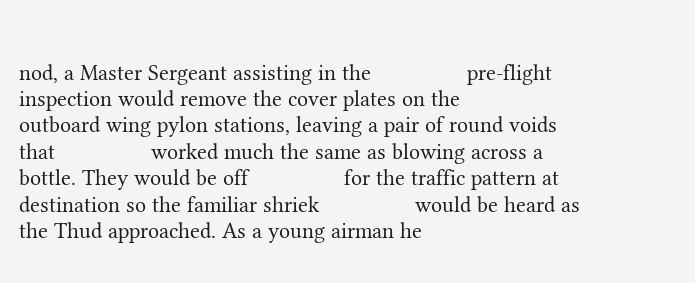nod, a Master Sergeant assisting in the                pre-flight inspection would remove the cover plates on the                outboard wing pylon stations, leaving a pair of round voids that                worked much the same as blowing across a bottle. They would be off                for the traffic pattern at destination so the familiar shriek                would be heard as the Thud approached. As a young airman he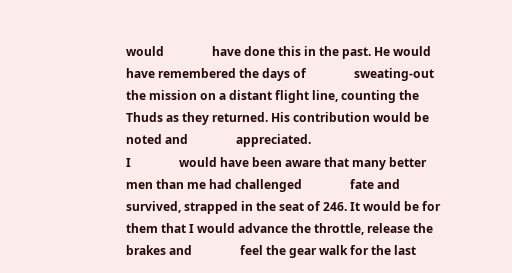would                have done this in the past. He would have remembered the days of                sweating-out the mission on a distant flight line, counting the                Thuds as they returned. His contribution would be noted and                appreciated.
I                would have been aware that many better men than me had challenged                fate and survived, strapped in the seat of 246. It would be for                them that I would advance the throttle, release the brakes and                feel the gear walk for the last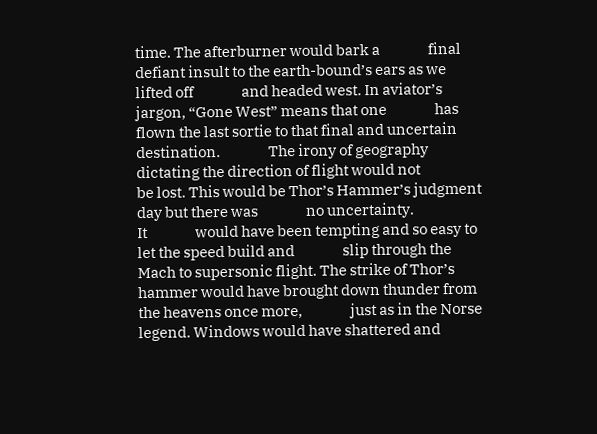time. The afterburner would bark a                final defiant insult to the earth-bound’s ears as we lifted off                and headed west. In aviator’s jargon, “Gone West” means that one                has flown the last sortie to that final and uncertain destination.                The irony of geography dictating the direction of flight would not                be lost. This would be Thor’s Hammer’s judgment day but there was                no uncertainty.
It                would have been tempting and so easy to let the speed build and                slip through the Mach to supersonic flight. The strike of Thor’s                hammer would have brought down thunder from the heavens once more,                just as in the Norse legend. Windows would have shattered and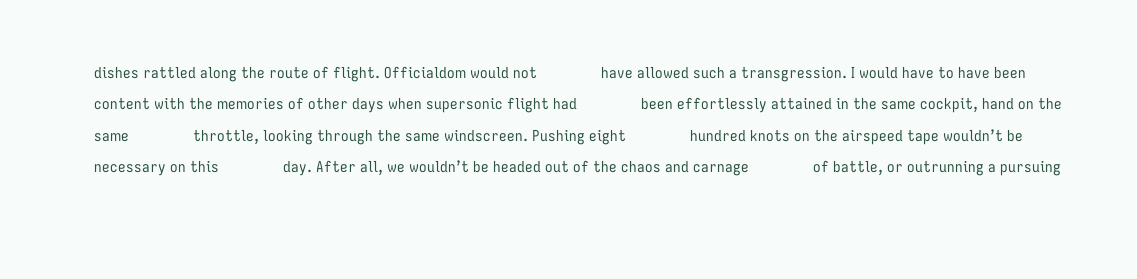dishes rattled along the route of flight. Officialdom would not                have allowed such a transgression. I would have to have been                content with the memories of other days when supersonic flight had                been effortlessly attained in the same cockpit, hand on the same                throttle, looking through the same windscreen. Pushing eight                hundred knots on the airspeed tape wouldn’t be necessary on this                day. After all, we wouldn’t be headed out of the chaos and carnage                of battle, or outrunning a pursuing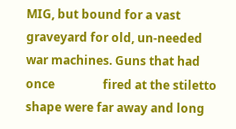MIG, but bound for a vast                graveyard for old, un-needed war machines. Guns that had once                fired at the stiletto shape were far away and long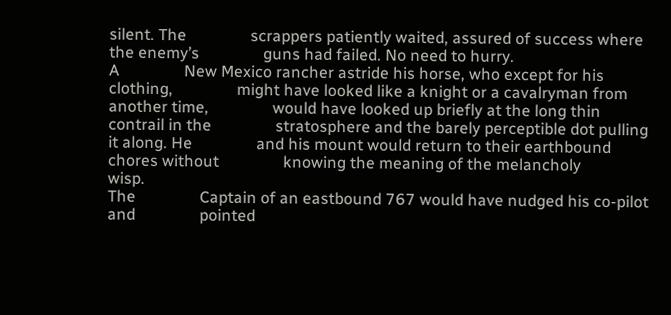silent. The                scrappers patiently waited, assured of success where the enemy’s                guns had failed. No need to hurry.
A                New Mexico rancher astride his horse, who except for his clothing,                might have looked like a knight or a cavalryman from another time,                would have looked up briefly at the long thin contrail in the                stratosphere and the barely perceptible dot pulling it along. He                and his mount would return to their earthbound chores without                knowing the meaning of the melancholy                wisp.
The                Captain of an eastbound 767 would have nudged his co-pilot and                pointed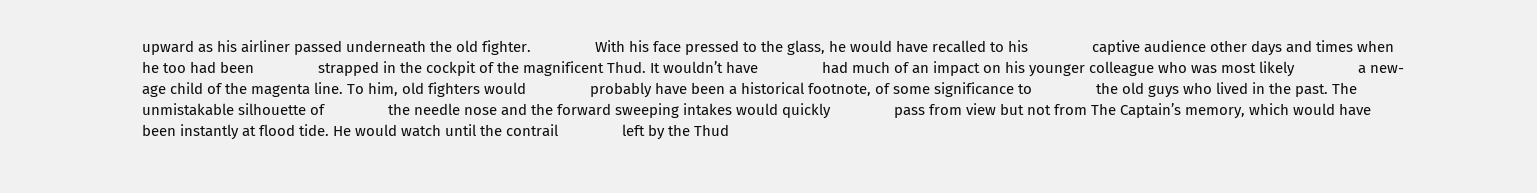upward as his airliner passed underneath the old fighter.                With his face pressed to the glass, he would have recalled to his                captive audience other days and times when he too had been                strapped in the cockpit of the magnificent Thud. It wouldn’t have                had much of an impact on his younger colleague who was most likely                a new-age child of the magenta line. To him, old fighters would                probably have been a historical footnote, of some significance to                the old guys who lived in the past. The unmistakable silhouette of                the needle nose and the forward sweeping intakes would quickly                pass from view but not from The Captain’s memory, which would have                been instantly at flood tide. He would watch until the contrail                left by the Thud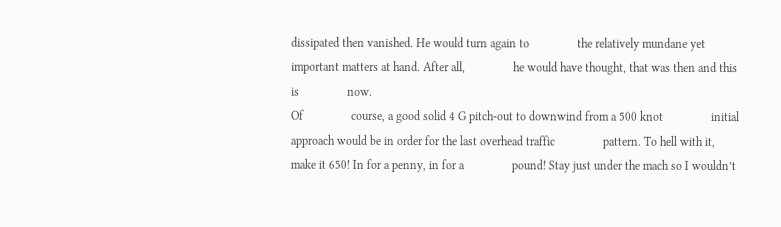dissipated then vanished. He would turn again to                the relatively mundane yet important matters at hand. After all,                he would have thought, that was then and this is                now.
Of                course, a good solid 4 G pitch-out to downwind from a 500 knot                initial approach would be in order for the last overhead traffic                pattern. To hell with it, make it 650! In for a penny, in for a                pound! Stay just under the mach so I wouldn’t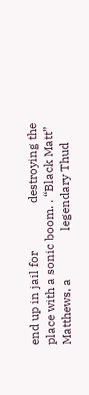end up in jail for                destroying the place with a sonic boom. . “Black Matt” Matthews, a                legendary Thud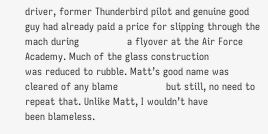driver, former Thunderbird pilot and genuine good                guy had already paid a price for slipping through the mach during                a flyover at the Air Force Academy. Much of the glass construction                was reduced to rubble. Matt’s good name was cleared of any blame                but still, no need to repeat that. Unlike Matt, I wouldn’t have                been blameless.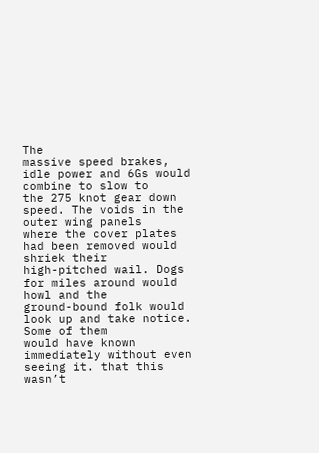The                massive speed brakes, idle power and 6Gs would combine to slow to                the 275 knot gear down speed. The voids in the outer wing panels                where the cover plates had been removed would shriek their                high-pitched wail. Dogs for miles around would howl and the                ground-bound folk would look up and take notice. Some of them                would have known immediately without even seeing it. that this                wasn’t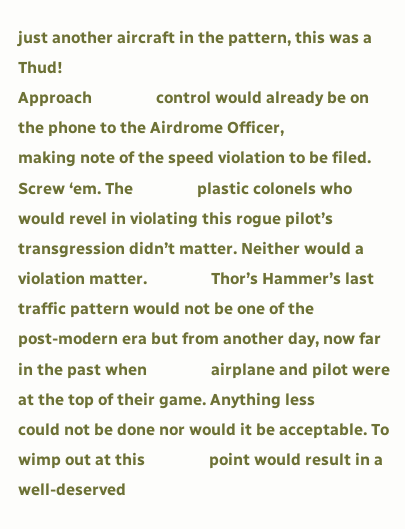just another aircraft in the pattern, this was a                Thud!
Approach                control would already be on the phone to the Airdrome Officer,                making note of the speed violation to be filed. Screw ‘em. The                plastic colonels who would revel in violating this rogue pilot’s                transgression didn’t matter. Neither would a violation matter.                Thor’s Hammer’s last traffic pattern would not be one of the                post-modern era but from another day, now far in the past when                airplane and pilot were at the top of their game. Anything less                could not be done nor would it be acceptable. To wimp out at this                point would result in a well-deserved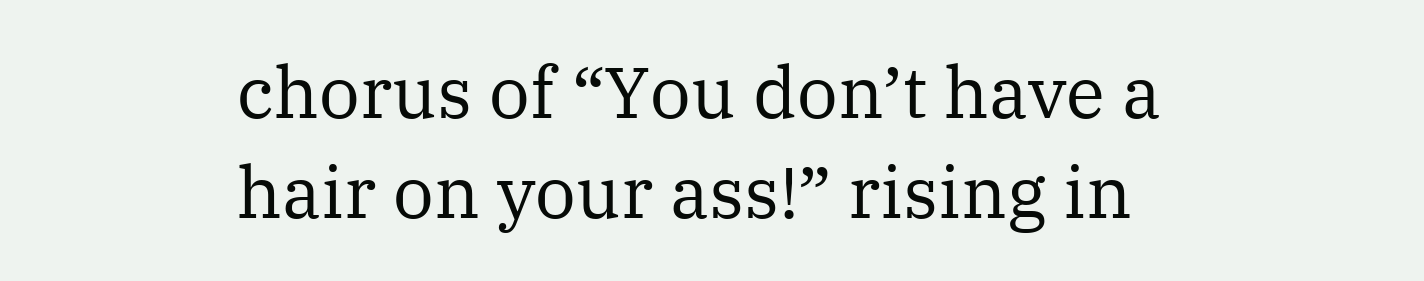chorus of “You don’t have a                hair on your ass!” rising in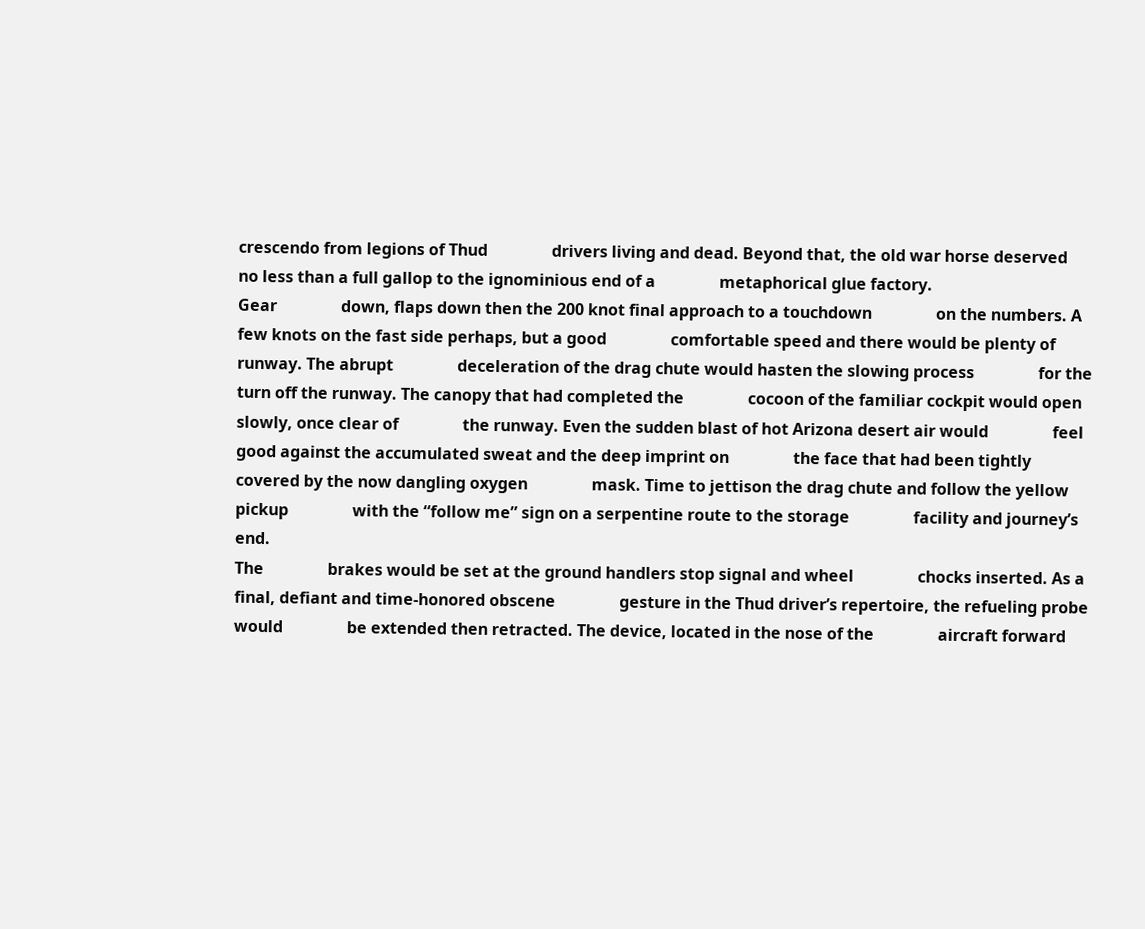crescendo from legions of Thud                drivers living and dead. Beyond that, the old war horse deserved                no less than a full gallop to the ignominious end of a                metaphorical glue factory.
Gear                down, flaps down then the 200 knot final approach to a touchdown                on the numbers. A few knots on the fast side perhaps, but a good                comfortable speed and there would be plenty of runway. The abrupt                deceleration of the drag chute would hasten the slowing process                for the turn off the runway. The canopy that had completed the                cocoon of the familiar cockpit would open slowly, once clear of                the runway. Even the sudden blast of hot Arizona desert air would                feel good against the accumulated sweat and the deep imprint on                the face that had been tightly covered by the now dangling oxygen                mask. Time to jettison the drag chute and follow the yellow pickup                with the “follow me” sign on a serpentine route to the storage                facility and journey’s end.
The                brakes would be set at the ground handlers stop signal and wheel                chocks inserted. As a final, defiant and time-honored obscene                gesture in the Thud driver’s repertoire, the refueling probe would                be extended then retracted. The device, located in the nose of the                aircraft forward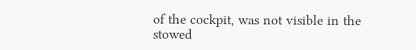of the cockpit, was not visible in the stowed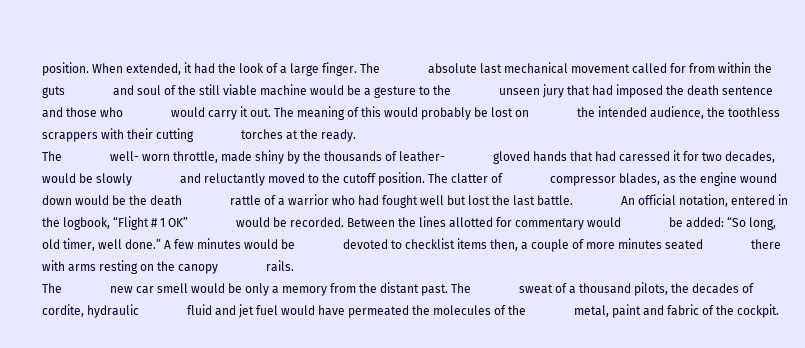position. When extended, it had the look of a large finger. The                absolute last mechanical movement called for from within the guts                and soul of the still viable machine would be a gesture to the                unseen jury that had imposed the death sentence and those who                would carry it out. The meaning of this would probably be lost on                the intended audience, the toothless scrappers with their cutting                torches at the ready.
The                well- worn throttle, made shiny by the thousands of leather-                gloved hands that had caressed it for two decades, would be slowly                and reluctantly moved to the cutoff position. The clatter of                compressor blades, as the engine wound down would be the death                rattle of a warrior who had fought well but lost the last battle.                An official notation, entered in the logbook, “Flight # 1 OK”                would be recorded. Between the lines allotted for commentary would                be added: “So long, old timer, well done.” A few minutes would be                devoted to checklist items then, a couple of more minutes seated                there with arms resting on the canopy                rails.
The                new car smell would be only a memory from the distant past. The                sweat of a thousand pilots, the decades of cordite, hydraulic                fluid and jet fuel would have permeated the molecules of the                metal, paint and fabric of the cockpit.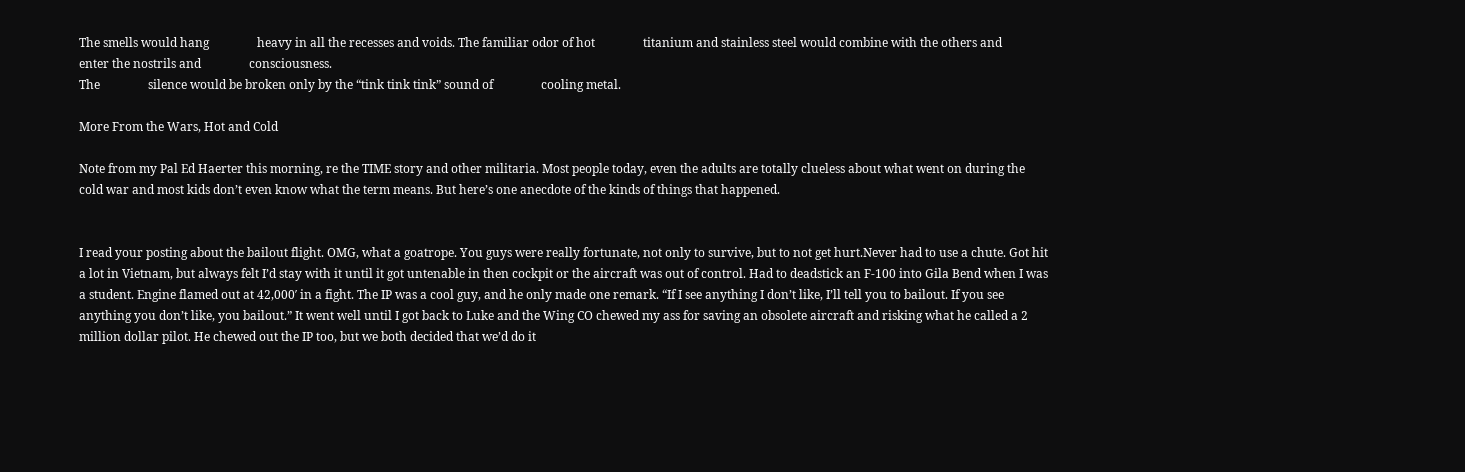The smells would hang                heavy in all the recesses and voids. The familiar odor of hot                titanium and stainless steel would combine with the others and                enter the nostrils and                consciousness.
The                silence would be broken only by the “tink tink tink” sound of                cooling metal.

More From the Wars, Hot and Cold

Note from my Pal Ed Haerter this morning, re the TIME story and other militaria. Most people today, even the adults are totally clueless about what went on during the cold war and most kids don’t even know what the term means. But here’s one anecdote of the kinds of things that happened.


I read your posting about the bailout flight. OMG, what a goatrope. You guys were really fortunate, not only to survive, but to not get hurt.Never had to use a chute. Got hit a lot in Vietnam, but always felt I’d stay with it until it got untenable in then cockpit or the aircraft was out of control. Had to deadstick an F-100 into Gila Bend when I was a student. Engine flamed out at 42,000′ in a fight. The IP was a cool guy, and he only made one remark. “If I see anything I don’t like, I’ll tell you to bailout. If you see anything you don’t like, you bailout.” It went well until I got back to Luke and the Wing CO chewed my ass for saving an obsolete aircraft and risking what he called a 2 million dollar pilot. He chewed out the IP too, but we both decided that we’d do it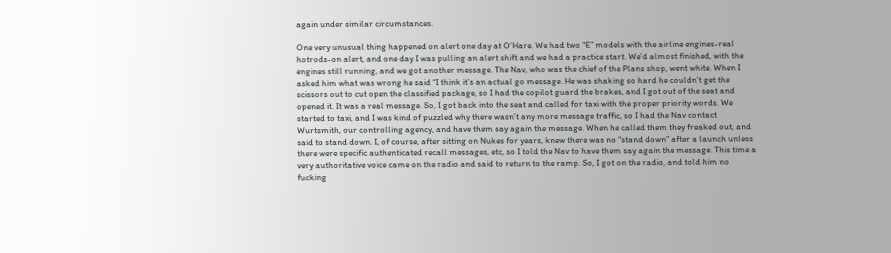again under similar circumstances.

One very unusual thing happened on alert one day at O’Hare. We had two “E” models with the airline engines-real hotrods-on alert, and one day I was pulling an alert shift and we had a practice start. We’d almost finished, with the engines still running, and we got another message. The Nav, who was the chief of the Plans shop, went white. When I asked him what was wrong he said “I think it’s an actual go message. He was shaking so hard he couldn’t get the scissors out to cut open the classified package, so I had the copilot guard the brakes, and I got out of the seat and opened it. It was a real message. So, I got back into the seat and called for taxi with the proper priority words. We started to taxi, and I was kind of puzzled why there wasn’t any more message traffic, so I had the Nav contact Wurtsmith, our controlling agency, and have them say again the message. When he called them they freaked out, and said to stand down. I, of course, after sitting on Nukes for years, knew there was no “stand down” after a launch unless there were specific authenticated recall messages, etc, so I told the Nav to have them say again the message. This time a very authoritative voice came on the radio and said to return to the ramp. So, I got on the radio, and told him no fucking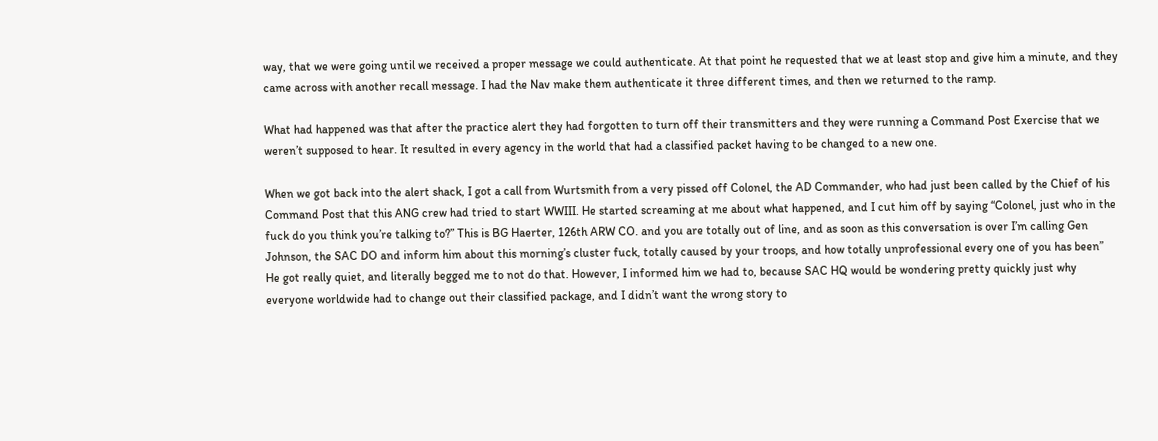way, that we were going until we received a proper message we could authenticate. At that point he requested that we at least stop and give him a minute, and they came across with another recall message. I had the Nav make them authenticate it three different times, and then we returned to the ramp.

What had happened was that after the practice alert they had forgotten to turn off their transmitters and they were running a Command Post Exercise that we weren’t supposed to hear. It resulted in every agency in the world that had a classified packet having to be changed to a new one.

When we got back into the alert shack, I got a call from Wurtsmith from a very pissed off Colonel, the AD Commander, who had just been called by the Chief of his Command Post that this ANG crew had tried to start WWIII. He started screaming at me about what happened, and I cut him off by saying “Colonel, just who in the fuck do you think you’re talking to?” This is BG Haerter, 126th ARW CO. and you are totally out of line, and as soon as this conversation is over I’m calling Gen Johnson, the SAC DO and inform him about this morning’s cluster fuck, totally caused by your troops, and how totally unprofessional every one of you has been”  He got really quiet, and literally begged me to not do that. However, I informed him we had to, because SAC HQ would be wondering pretty quickly just why everyone worldwide had to change out their classified package, and I didn’t want the wrong story to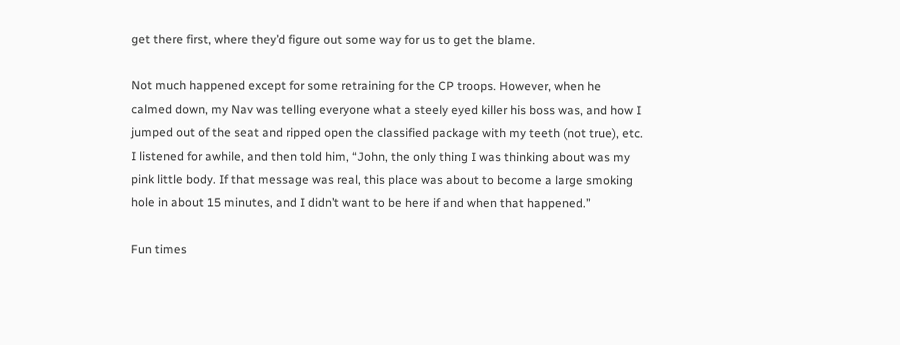get there first, where they’d figure out some way for us to get the blame.

Not much happened except for some retraining for the CP troops. However, when he calmed down, my Nav was telling everyone what a steely eyed killer his boss was, and how I jumped out of the seat and ripped open the classified package with my teeth (not true), etc. I listened for awhile, and then told him, “John, the only thing I was thinking about was my pink little body. If that message was real, this place was about to become a large smoking hole in about 15 minutes, and I didn’t want to be here if and when that happened.”

Fun times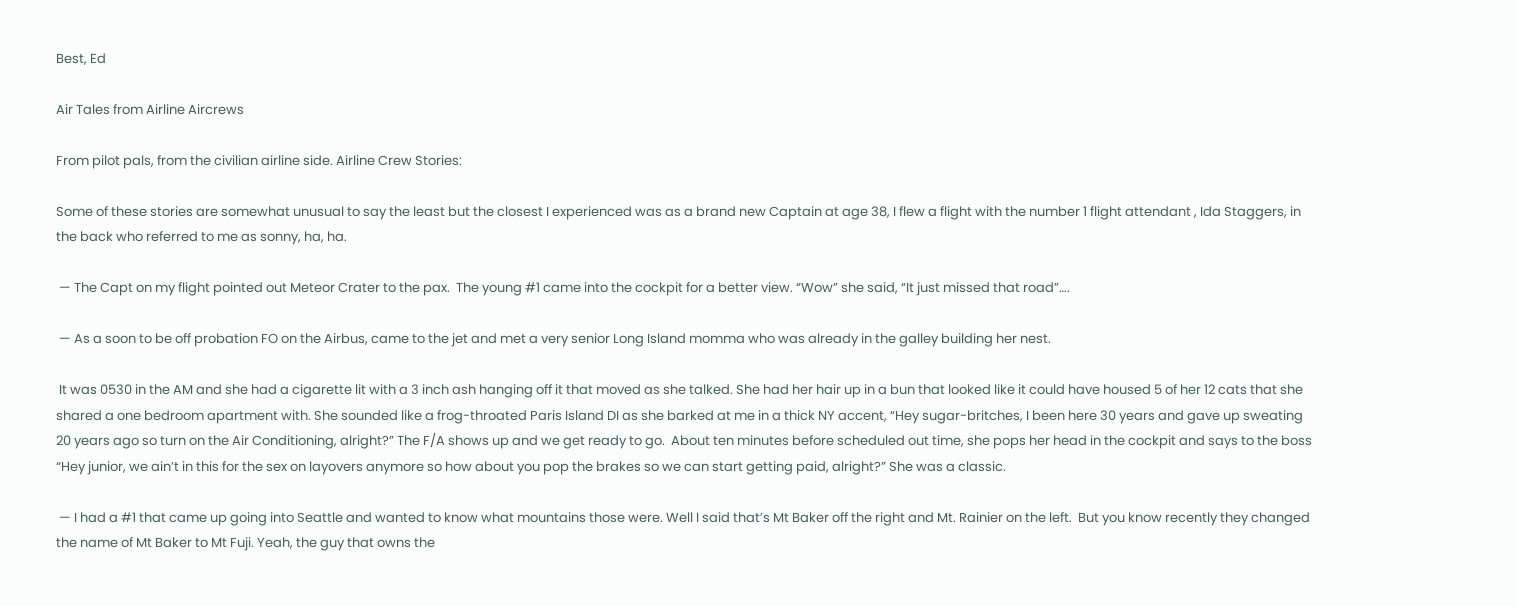Best, Ed

Air Tales from Airline Aircrews

From pilot pals, from the civilian airline side. Airline Crew Stories:

Some of these stories are somewhat unusual to say the least but the closest I experienced was as a brand new Captain at age 38, I flew a flight with the number 1 flight attendant , Ida Staggers, in the back who referred to me as sonny, ha, ha.

 — The Capt on my flight pointed out Meteor Crater to the pax.  The young #1 came into the cockpit for a better view. “Wow” she said, “It just missed that road”….

 — As a soon to be off probation FO on the Airbus, came to the jet and met a very senior Long Island momma who was already in the galley building her nest.

 It was 0530 in the AM and she had a cigarette lit with a 3 inch ash hanging off it that moved as she talked. She had her hair up in a bun that looked like it could have housed 5 of her 12 cats that she shared a one bedroom apartment with. She sounded like a frog-throated Paris Island DI as she barked at me in a thick NY accent, “Hey sugar-britches, I been here 30 years and gave up sweating 20 years ago so turn on the Air Conditioning, alright?” The F/A shows up and we get ready to go.  About ten minutes before scheduled out time, she pops her head in the cockpit and says to the boss “Hey junior, we ain’t in this for the sex on layovers anymore so how about you pop the brakes so we can start getting paid, alright?” She was a classic.

 — I had a #1 that came up going into Seattle and wanted to know what mountains those were. Well I said that’s Mt Baker off the right and Mt. Rainier on the left.  But you know recently they changed the name of Mt Baker to Mt Fuji. Yeah, the guy that owns the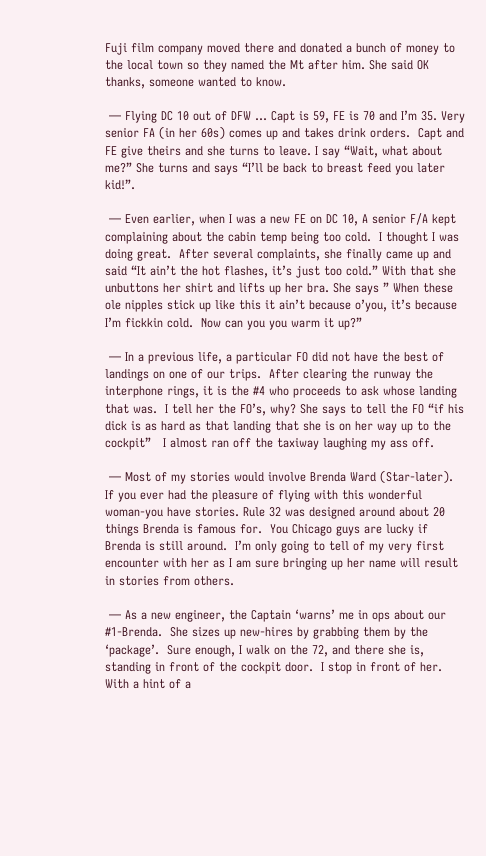Fuji film company moved there and donated a bunch of money to the local town so they named the Mt after him. She said OK thanks, someone wanted to know.

 — Flying DC 10 out of DFW … Capt is 59, FE is 70 and I’m 35. Very senior FA (in her 60s) comes up and takes drink orders.  Capt and FE give theirs and she turns to leave. I say “Wait, what about me?” She turns and says “I’ll be back to breast feed you later kid!”.

 — Even earlier, when I was a new FE on DC 10, A senior F/A kept complaining about the cabin temp being too cold.  I thought I was doing great.  After several complaints, she finally came up and said “It ain’t the hot flashes, it’s just too cold.” With that she unbuttons her shirt and lifts up her bra. She says ” When these ole nipples stick up like this it ain’t because o’you, it’s because I’m fickkin cold.  Now can you you warm it up?”

 — In a previous life, a particular FO did not have the best of landings on one of our trips.  After clearing the runway the interphone rings, it is the #4 who proceeds to ask whose landing that was.  I tell her the FO’s, why? She says to tell the FO “if his dick is as hard as that landing that she is on her way up to the cockpit”   I almost ran off the taxiway laughing my ass off.

 — Most of my stories would involve Brenda Ward (Star-later).  If you ever had the pleasure of flying with this wonderful woman-you have stories. Rule 32 was designed around about 20 things Brenda is famous for.  You Chicago guys are lucky if Brenda is still around.  I’m only going to tell of my very first encounter with her as I am sure bringing up her name will result in stories from others.

 — As a new engineer, the Captain ‘warns’ me in ops about our #1-Brenda.  She sizes up new-hires by grabbing them by the ‘package’.  Sure enough, I walk on the 72, and there she is, standing in front of the cockpit door.  I stop in front of her.  With a hint of a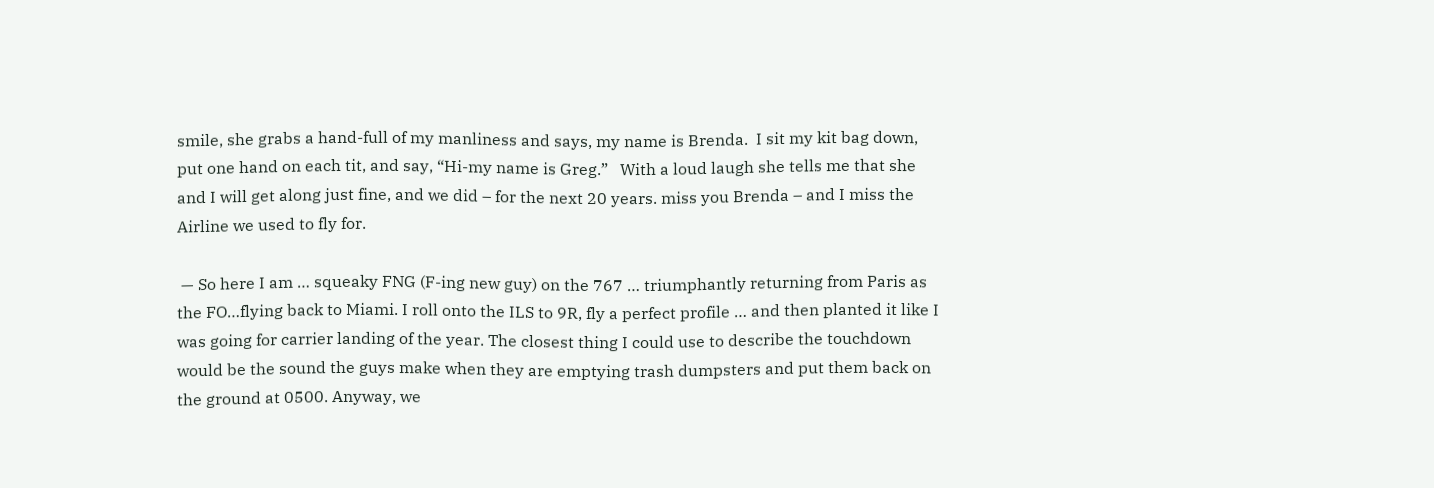smile, she grabs a hand-full of my manliness and says, my name is Brenda.  I sit my kit bag down, put one hand on each tit, and say, “Hi-my name is Greg.”   With a loud laugh she tells me that she and I will get along just fine, and we did – for the next 20 years. miss you Brenda – and I miss the Airline we used to fly for.

 — So here I am … squeaky FNG (F-ing new guy) on the 767 … triumphantly returning from Paris as the FO…flying back to Miami. I roll onto the ILS to 9R, fly a perfect profile … and then planted it like I was going for carrier landing of the year. The closest thing I could use to describe the touchdown would be the sound the guys make when they are emptying trash dumpsters and put them back on the ground at 0500. Anyway, we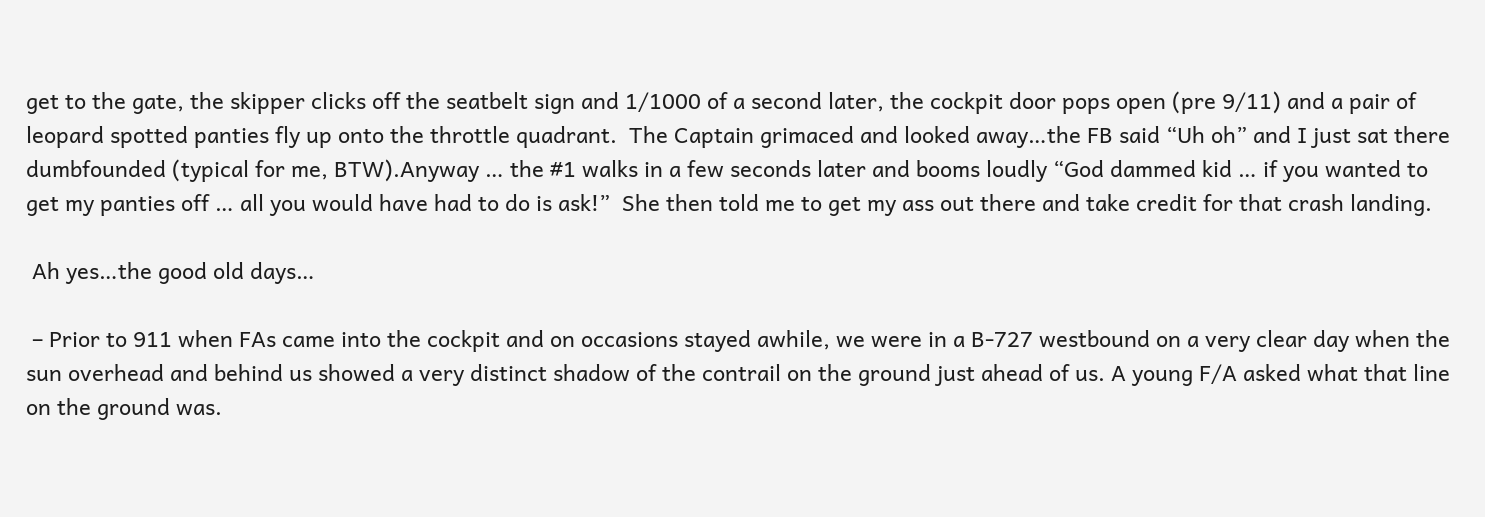get to the gate, the skipper clicks off the seatbelt sign and 1/1000 of a second later, the cockpit door pops open (pre 9/11) and a pair of leopard spotted panties fly up onto the throttle quadrant.  The Captain grimaced and looked away…the FB said “Uh oh” and I just sat there dumbfounded (typical for me, BTW).Anyway … the #1 walks in a few seconds later and booms loudly “God dammed kid … if you wanted to get my panties off … all you would have had to do is ask!”  She then told me to get my ass out there and take credit for that crash landing.

 Ah yes…the good old days…

 – Prior to 911 when FAs came into the cockpit and on occasions stayed awhile, we were in a B-727 westbound on a very clear day when the sun overhead and behind us showed a very distinct shadow of the contrail on the ground just ahead of us. A young F/A asked what that line on the ground was.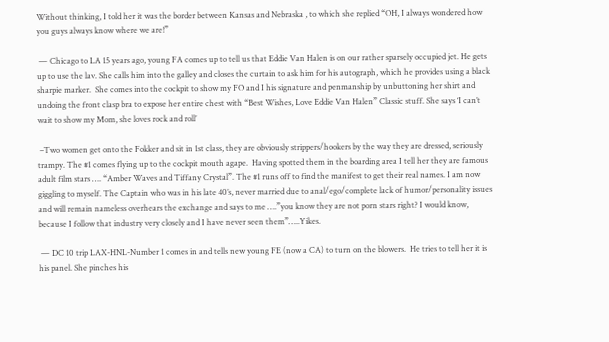Without thinking, I told her it was the border between Kansas and Nebraska , to which she replied “OH, I always wondered how you guys always know where we are!”

 — Chicago to LA 15 years ago, young FA comes up to tell us that Eddie Van Halen is on our rather sparsely occupied jet. He gets up to use the lav. She calls him into the galley and closes the curtain to ask him for his autograph, which he provides using a black sharpie marker.  She comes into the cockpit to show my FO and I his signature and penmanship by unbuttoning her shirt and undoing the front clasp bra to expose her entire chest with “Best Wishes, Love Eddie Van Halen” Classic stuff. She says ‘I can’t wait to show my Mom, she loves rock and roll’

 –Two women get onto the Fokker and sit in 1st class, they are obviously strippers/hookers by the way they are dressed, seriously trampy. The #1 comes flying up to the cockpit mouth agape.  Having spotted them in the boarding area I tell her they are famous adult film stars …. “Amber Waves and Tiffany Crystal”. The #1 runs off to find the manifest to get their real names. I am now giggling to myself. The Captain who was in his late 40’s, never married due to anal/ego/complete lack of humor/personality issues and will remain nameless overhears the exchange and says to me ….”you know they are not porn stars right? I would know, because I follow that industry very closely and I have never seen them”…..Yikes.

 — DC 10 trip LAX-HNL-Number 1 comes in and tells new young FE (now a CA) to turn on the blowers.  He tries to tell her it is his panel. She pinches his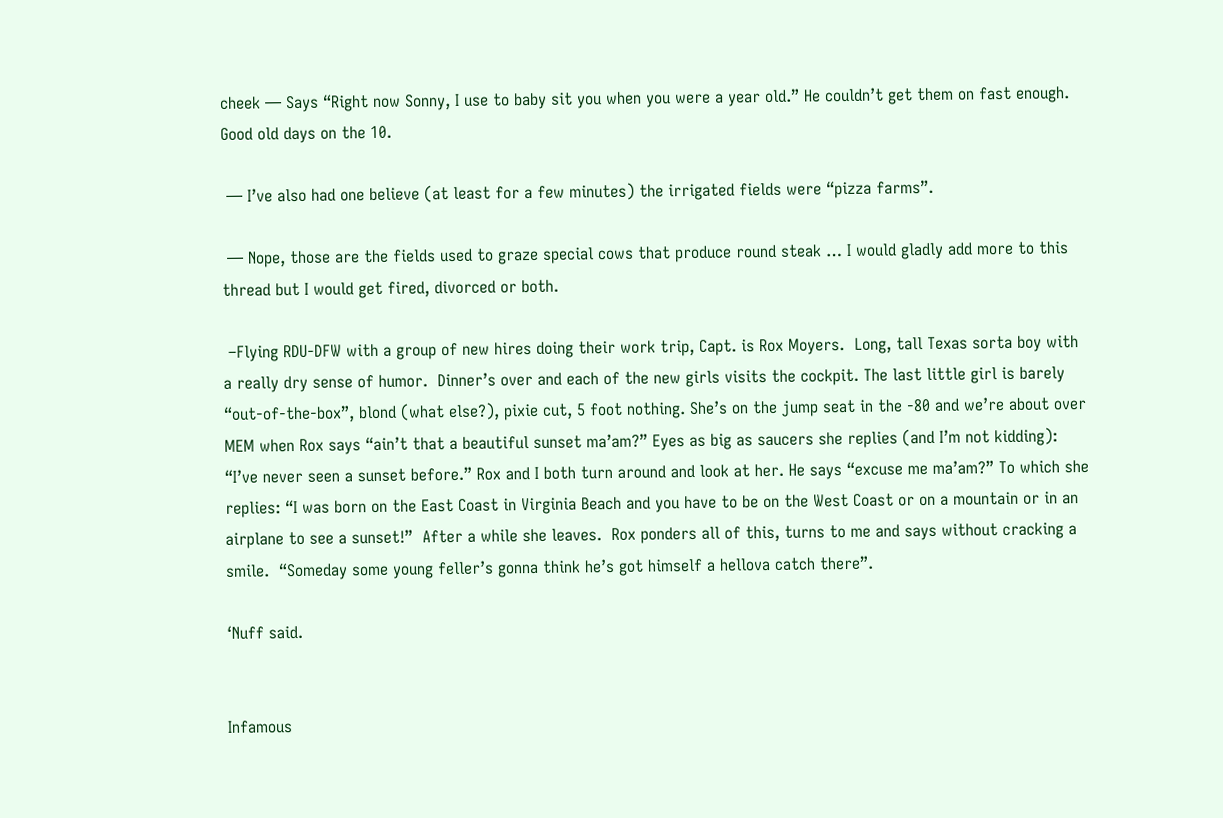cheek — Says “Right now Sonny, I use to baby sit you when you were a year old.” He couldn’t get them on fast enough. Good old days on the 10.

 — I’ve also had one believe (at least for a few minutes) the irrigated fields were “pizza farms”.

 — Nope, those are the fields used to graze special cows that produce round steak … I would gladly add more to this thread but I would get fired, divorced or both.

 –Flying RDU-DFW with a group of new hires doing their work trip, Capt. is Rox Moyers.  Long, tall Texas sorta boy with a really dry sense of humor.  Dinner’s over and each of the new girls visits the cockpit. The last little girl is barely “out-of-the-box”, blond (what else?), pixie cut, 5 foot nothing. She’s on the jump seat in the -80 and we’re about over MEM when Rox says “ain’t that a beautiful sunset ma’am?” Eyes as big as saucers she replies (and I’m not kidding): “I’ve never seen a sunset before.” Rox and I both turn around and look at her. He says “excuse me ma’am?” To which she replies: “I was born on the East Coast in Virginia Beach and you have to be on the West Coast or on a mountain or in an airplane to see a sunset!”  After a while she leaves.  Rox ponders all of this, turns to me and says without cracking a smile.  “Someday some young feller’s gonna think he’s got himself a hellova catch there”.

‘Nuff said.


Infamous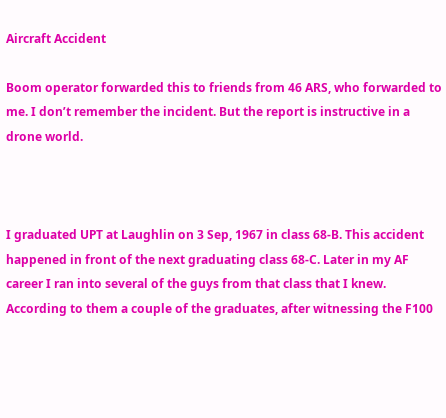Aircraft Accident

Boom operator forwarded this to friends from 46 ARS, who forwarded to me. I don’t remember the incident. But the report is instructive in a drone world.



I graduated UPT at Laughlin on 3 Sep, 1967 in class 68-B. This accident happened in front of the next graduating class 68-C. Later in my AF career I ran into several of the guys from that class that I knew. According to them a couple of the graduates, after witnessing the F100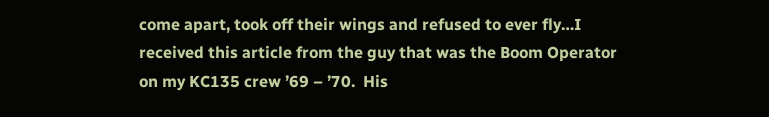come apart, took off their wings and refused to ever fly…I received this article from the guy that was the Boom Operator on my KC135 crew ’69 – ’70.  His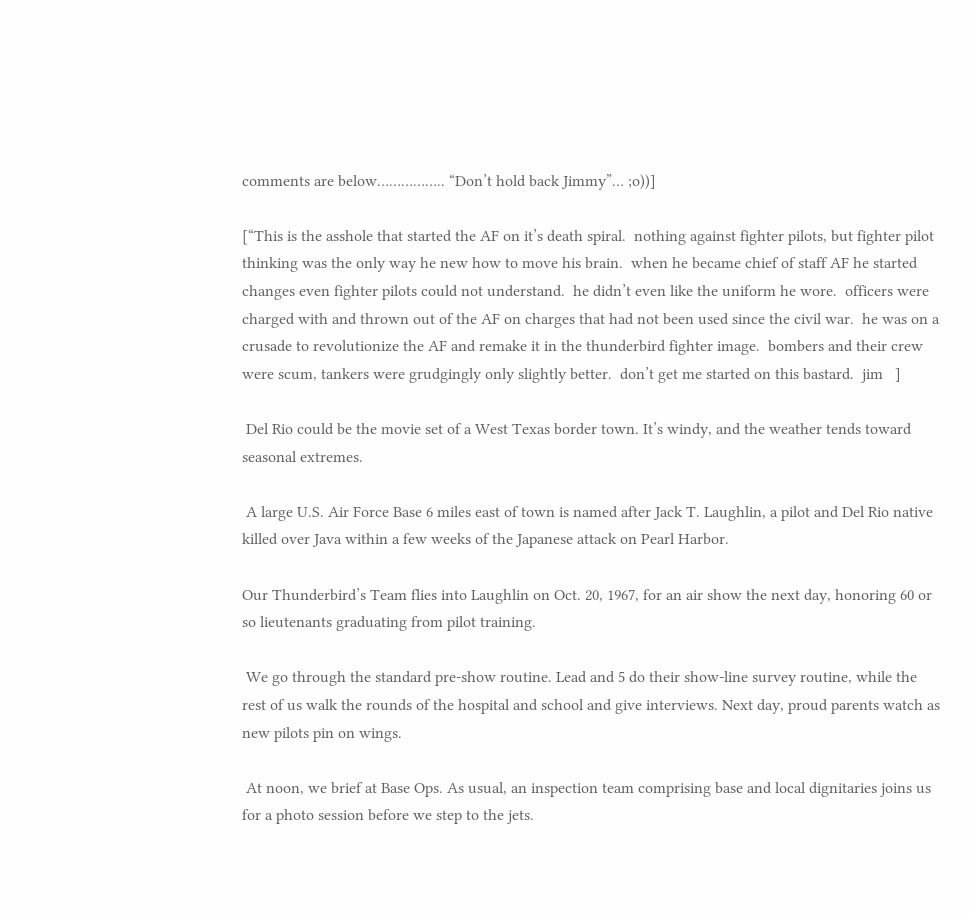comments are below…………….. “Don’t hold back Jimmy”… ;o))]

[“This is the asshole that started the AF on it’s death spiral.  nothing against fighter pilots, but fighter pilot thinking was the only way he new how to move his brain.  when he became chief of staff AF he started changes even fighter pilots could not understand.  he didn’t even like the uniform he wore.  officers were charged with and thrown out of the AF on charges that had not been used since the civil war.  he was on a crusade to revolutionize the AF and remake it in the thunderbird fighter image.  bombers and their crew were scum, tankers were grudgingly only slightly better.  don’t get me started on this bastard.  jim   ]

 Del Rio could be the movie set of a West Texas border town. It’s windy, and the weather tends toward seasonal extremes.

 A large U.S. Air Force Base 6 miles east of town is named after Jack T. Laughlin, a pilot and Del Rio native killed over Java within a few weeks of the Japanese attack on Pearl Harbor.

Our Thunderbird’s Team flies into Laughlin on Oct. 20, 1967, for an air show the next day, honoring 60 or so lieutenants graduating from pilot training.

 We go through the standard pre-show routine. Lead and 5 do their show-line survey routine, while the rest of us walk the rounds of the hospital and school and give interviews. Next day, proud parents watch as new pilots pin on wings.

 At noon, we brief at Base Ops. As usual, an inspection team comprising base and local dignitaries joins us for a photo session before we step to the jets.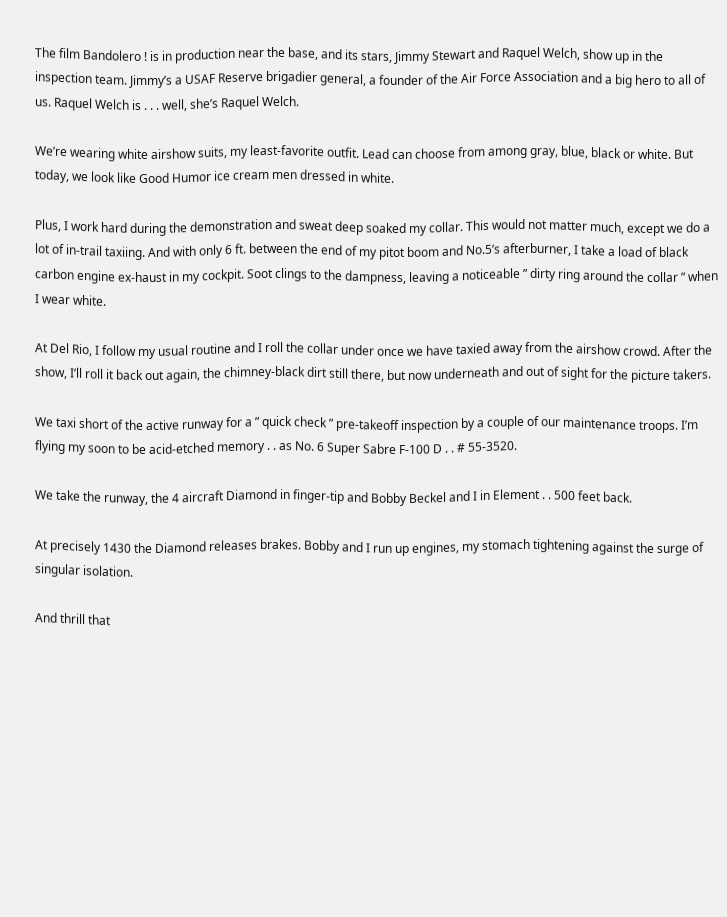The film Bandolero ! is in production near the base, and its stars, Jimmy Stewart and Raquel Welch, show up in the inspection team. Jimmy’s a USAF Reserve brigadier general, a founder of the Air Force Association and a big hero to all of us. Raquel Welch is . . . well, she’s Raquel Welch.

We’re wearing white airshow suits, my least-favorite outfit. Lead can choose from among gray, blue, black or white. But today, we look like Good Humor ice cream men dressed in white.

Plus, I work hard during the demonstration and sweat deep soaked my collar. This would not matter much, except we do a lot of in-trail taxiing. And with only 6 ft. between the end of my pitot boom and No.5’s afterburner, I take a load of black carbon engine ex-haust in my cockpit. Soot clings to the dampness, leaving a noticeable ” dirty ring around the collar ” when I wear white.

At Del Rio, I follow my usual routine and I roll the collar under once we have taxied away from the airshow crowd. After the show, I’ll roll it back out again, the chimney-black dirt still there, but now underneath and out of sight for the picture takers.

We taxi short of the active runway for a ” quick check ” pre-takeoff inspection by a couple of our maintenance troops. I’m flying my soon to be acid-etched memory . . as No. 6 Super Sabre F-100 D . . # 55-3520.

We take the runway, the 4 aircraft Diamond in finger-tip and Bobby Beckel and I in Element . . 500 feet back.

At precisely 1430 the Diamond releases brakes. Bobby and I run up engines, my stomach tightening against the surge of singular isolation.

And thrill that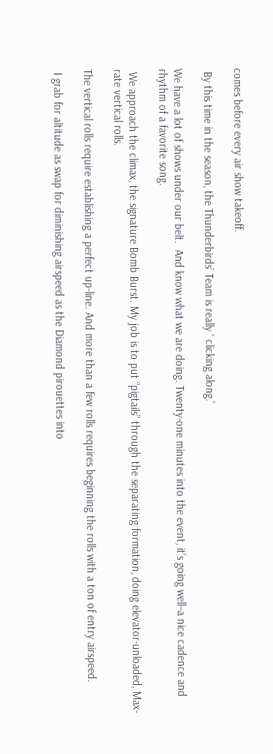comes before every air show takeoff.

 By this time in the season, the Thunderbirds’ Team is really ‘ clicking along.’

We have a lot of shows under our belt.  And know what we are doing. Twenty-one minutes into the event, it’s going well–a nice cadence and rhythm of a favorite song.

 We approach the climax, the signature Bomb Burst. My job is to put “pigtails” through the separating formation, doing elevator-unloaded, Max-rate vertical rolls.

The vertical rolls require establishing a perfect up-line. And more than a few rolls requires beginning the rolls with a ton of entry airspeed.

 I grab for altitude as swap for diminishing airspeed as the Diamond pirouettes into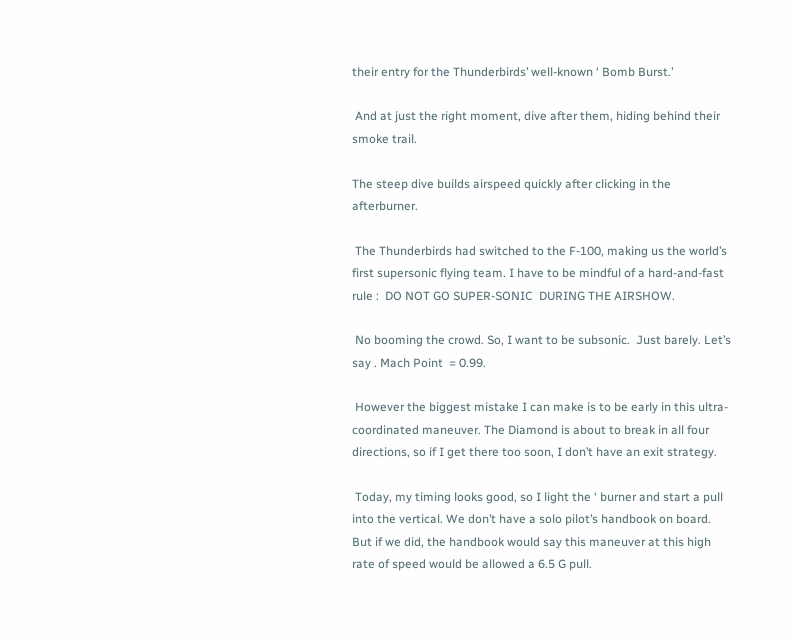their entry for the Thunderbirds’ well-known ‘ Bomb Burst.’

 And at just the right moment, dive after them, hiding behind their smoke trail.

The steep dive builds airspeed quickly after clicking in the afterburner.

 The Thunderbirds had switched to the F-100, making us the world’s first supersonic flying team. I have to be mindful of a hard-and-fast rule :  DO NOT GO SUPER-SONIC  DURING THE AIRSHOW.

 No booming the crowd. So, I want to be subsonic.  Just barely. Let’s say . Mach Point  = 0.99.

 However the biggest mistake I can make is to be early in this ultra-coordinated maneuver. The Diamond is about to break in all four directions, so if I get there too soon, I don’t have an exit strategy.

 Today, my timing looks good, so I light the ‘ burner and start a pull into the vertical. We don’t have a solo pilot’s handbook on board.  But if we did, the handbook would say this maneuver at this high rate of speed would be allowed a 6.5 G pull.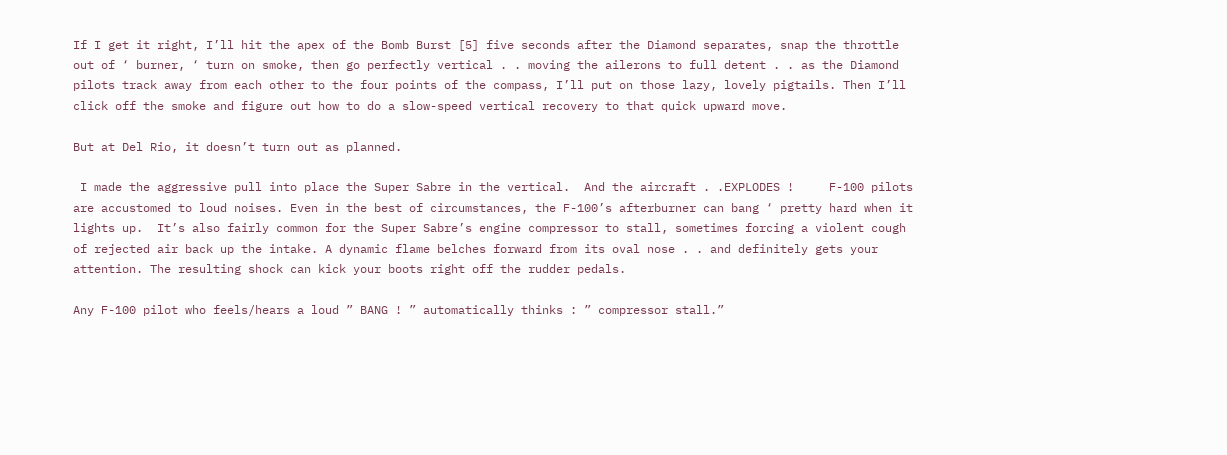If I get it right, I’ll hit the apex of the Bomb Burst [5] five seconds after the Diamond separates, snap the throttle out of ‘ burner, ‘ turn on smoke, then go perfectly vertical . . moving the ailerons to full detent . . as the Diamond pilots track away from each other to the four points of the compass, I’ll put on those lazy, lovely pigtails. Then I’ll click off the smoke and figure out how to do a slow-speed vertical recovery to that quick upward move.

But at Del Rio, it doesn’t turn out as planned.

 I made the aggressive pull into place the Super Sabre in the vertical.  And the aircraft . .EXPLODES !     F-100 pilots are accustomed to loud noises. Even in the best of circumstances, the F-100’s afterburner can bang ‘ pretty hard when it lights up.  It’s also fairly common for the Super Sabre’s engine compressor to stall, sometimes forcing a violent cough of rejected air back up the intake. A dynamic flame belches forward from its oval nose . . and definitely gets your attention. The resulting shock can kick your boots right off the rudder pedals.

Any F-100 pilot who feels/hears a loud ” BANG ! ” automatically thinks : ” compressor stall.”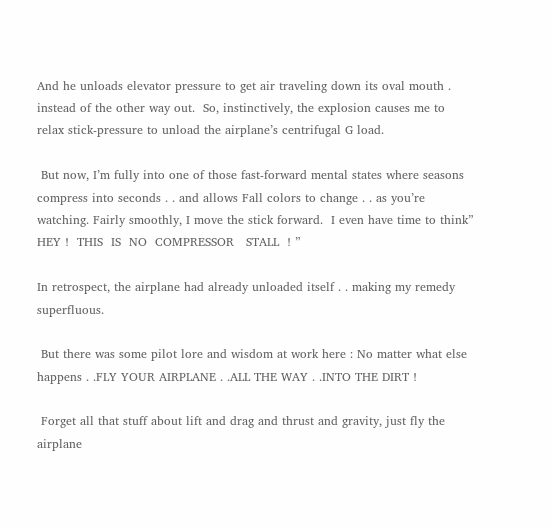And he unloads elevator pressure to get air traveling down its oval mouth . instead of the other way out.  So, instinctively, the explosion causes me to relax stick-pressure to unload the airplane’s centrifugal G load.

 But now, I’m fully into one of those fast-forward mental states where seasons compress into seconds . . and allows Fall colors to change . . as you’re watching. Fairly smoothly, I move the stick forward.  I even have time to think” HEY !  THIS  IS  NO  COMPRESSOR   STALL  ! ”

In retrospect, the airplane had already unloaded itself . . making my remedy superfluous.

 But there was some pilot lore and wisdom at work here : No matter what else happens . .FLY YOUR AIRPLANE . .ALL THE WAY . .INTO THE DIRT !

 Forget all that stuff about lift and drag and thrust and gravity, just fly the airplane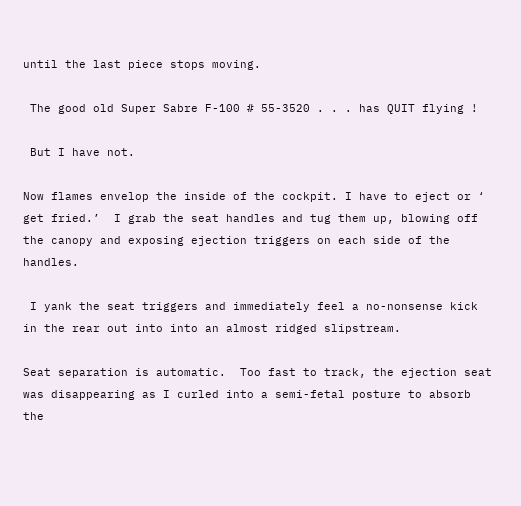until the last piece stops moving.

 The good old Super Sabre F-100 # 55-3520 . . . has QUIT flying !

 But I have not.

Now flames envelop the inside of the cockpit. I have to eject or ‘ get fried.’  I grab the seat handles and tug them up, blowing off the canopy and exposing ejection triggers on each side of the handles.

 I yank the seat triggers and immediately feel a no-nonsense kick in the rear out into into an almost ridged slipstream.

Seat separation is automatic.  Too fast to track, the ejection seat was disappearing as I curled into a semi-fetal posture to absorb the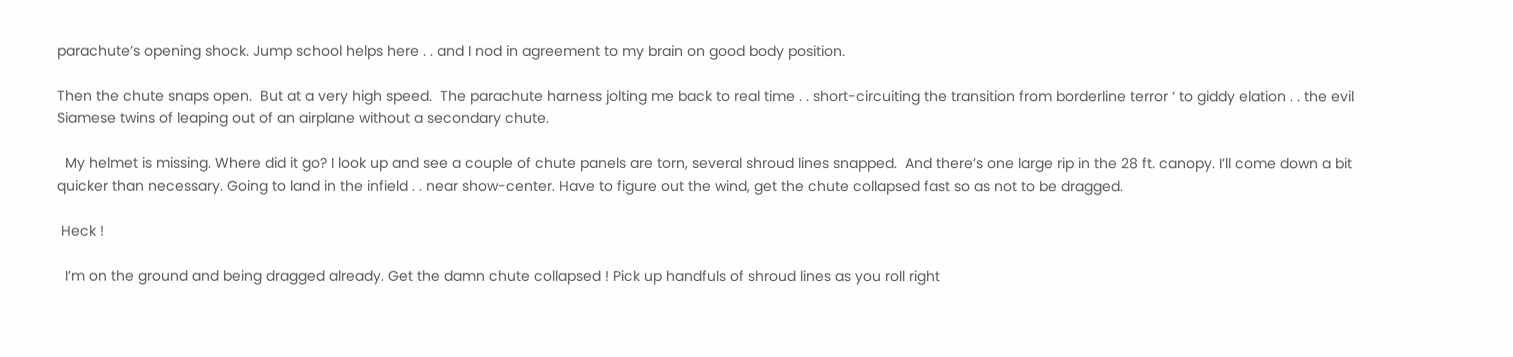parachute’s opening shock. Jump school helps here . . and I nod in agreement to my brain on good body position.

Then the chute snaps open.  But at a very high speed.  The parachute harness jolting me back to real time . . short-circuiting the transition from borderline terror ‘ to giddy elation . . the evil Siamese twins of leaping out of an airplane without a secondary chute.

  My helmet is missing. Where did it go? I look up and see a couple of chute panels are torn, several shroud lines snapped.  And there’s one large rip in the 28 ft. canopy. I’ll come down a bit quicker than necessary. Going to land in the infield . . near show-center. Have to figure out the wind, get the chute collapsed fast so as not to be dragged.

 Heck !

  I’m on the ground and being dragged already. Get the damn chute collapsed ! Pick up handfuls of shroud lines as you roll right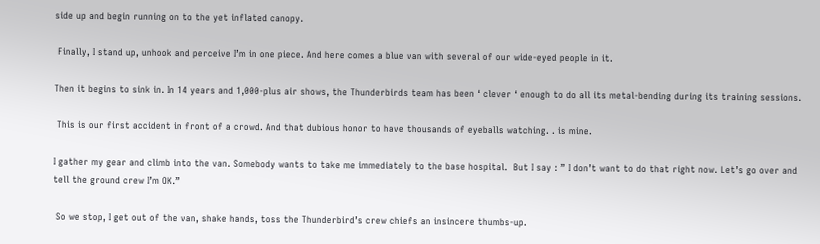side up and begin running on to the yet inflated canopy.

 Finally, I stand up, unhook and perceive I’m in one piece. And here comes a blue van with several of our wide-eyed people in it.

Then it begins to sink in. In 14 years and 1,000-plus air shows, the Thunderbirds team has been ‘ clever ‘ enough to do all its metal-bending during its training sessions.

 This is our first accident in front of a crowd. And that dubious honor to have thousands of eyeballs watching. . is mine.

I gather my gear and climb into the van. Somebody wants to take me immediately to the base hospital.  But I say : ” I don’t want to do that right now. Let’s go over and tell the ground crew I’m OK.”

 So we stop, I get out of the van, shake hands, toss the Thunderbird’s crew chiefs an insincere thumbs-up.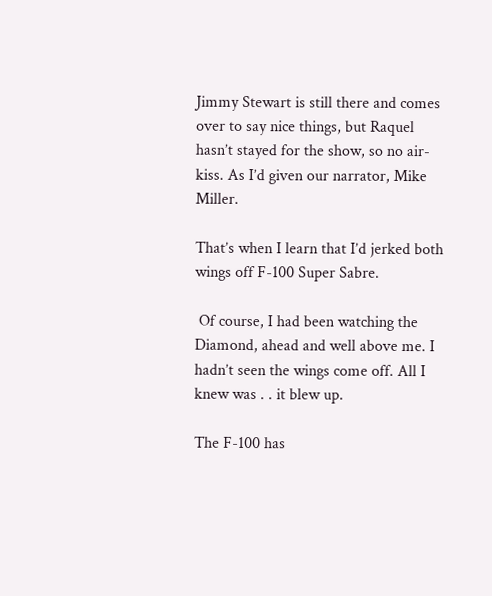Jimmy Stewart is still there and comes over to say nice things, but Raquel hasn’t stayed for the show, so no air-kiss. As I’d given our narrator, Mike Miller.

That’s when I learn that I’d jerked both wings off F-100 Super Sabre.

 Of course, I had been watching the Diamond, ahead and well above me. I hadn’t seen the wings come off. All I knew was . . it blew up.

The F-100 has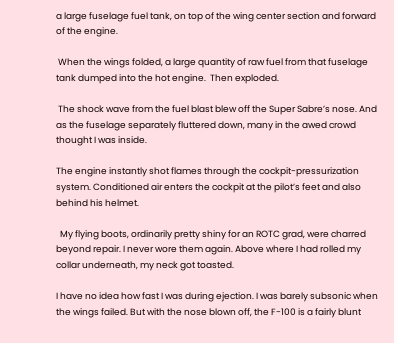a large fuselage fuel tank, on top of the wing center section and forward of the engine.

 When the wings folded, a large quantity of raw fuel from that fuselage tank dumped into the hot engine.  Then exploded.

 The shock wave from the fuel blast blew off the Super Sabre’s nose. And as the fuselage separately fluttered down, many in the awed crowd thought I was inside.

The engine instantly shot flames through the cockpit-pressurization system. Conditioned air enters the cockpit at the pilot’s feet and also behind his helmet.

  My flying boots, ordinarily pretty shiny for an ROTC grad, were charred beyond repair. I never wore them again. Above where I had rolled my collar underneath, my neck got toasted.

I have no idea how fast I was during ejection. I was barely subsonic when the wings failed. But with the nose blown off, the F-100 is a fairly blunt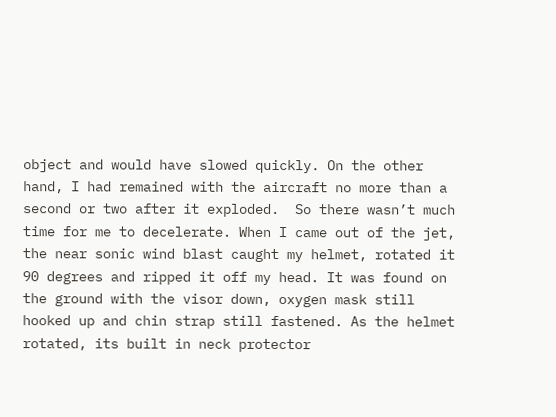object and would have slowed quickly. On the other hand, I had remained with the aircraft no more than a second or two after it exploded.  So there wasn’t much time for me to decelerate. When I came out of the jet, the near sonic wind blast caught my helmet, rotated it 90 degrees and ripped it off my head. It was found on the ground with the visor down, oxygen mask still hooked up and chin strap still fastened. As the helmet rotated, its built in neck protector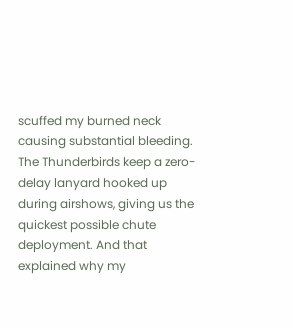scuffed my burned neck causing substantial bleeding. The Thunderbirds keep a zero-delay lanyard hooked up during airshows, giving us the quickest possible chute deployment. And that explained why my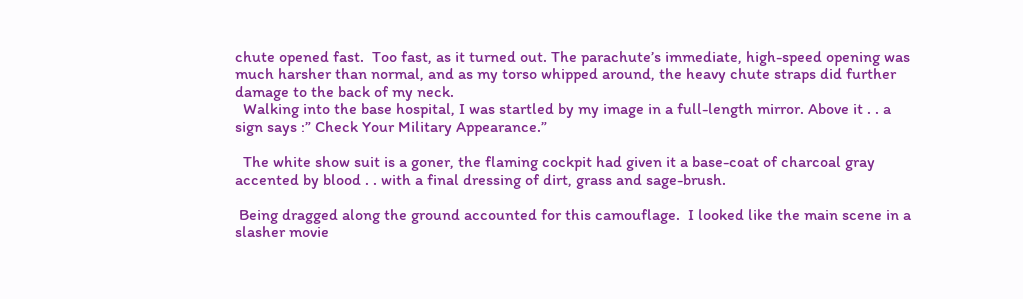chute opened fast.  Too fast, as it turned out. The parachute’s immediate, high-speed opening was much harsher than normal, and as my torso whipped around, the heavy chute straps did further damage to the back of my neck.
  Walking into the base hospital, I was startled by my image in a full-length mirror. Above it . . a sign says :” Check Your Military Appearance.”

  The white show suit is a goner, the flaming cockpit had given it a base-coat of charcoal gray accented by blood . . with a final dressing of dirt, grass and sage-brush.

 Being dragged along the ground accounted for this camouflage.  I looked like the main scene in a slasher movie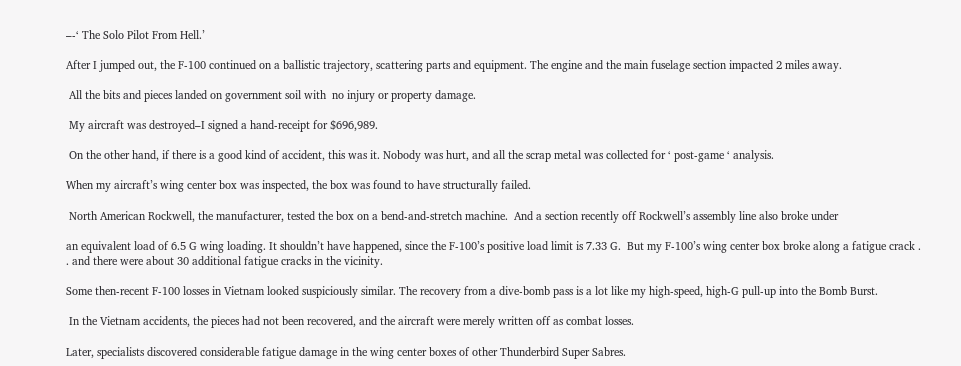–-‘ The Solo Pilot From Hell.’

After I jumped out, the F-100 continued on a ballistic trajectory, scattering parts and equipment. The engine and the main fuselage section impacted 2 miles away.

 All the bits and pieces landed on government soil with  no injury or property damage.

 My aircraft was destroyed–I signed a hand-receipt for $696,989.

 On the other hand, if there is a good kind of accident, this was it. Nobody was hurt, and all the scrap metal was collected for ‘ post-game ‘ analysis.

When my aircraft’s wing center box was inspected, the box was found to have structurally failed.

 North American Rockwell, the manufacturer, tested the box on a bend-and-stretch machine.  And a section recently off Rockwell’s assembly line also broke under

an equivalent load of 6.5 G wing loading. It shouldn’t have happened, since the F-100’s positive load limit is 7.33 G.  But my F-100’s wing center box broke along a fatigue crack . . and there were about 30 additional fatigue cracks in the vicinity.

Some then-recent F-100 losses in Vietnam looked suspiciously similar. The recovery from a dive-bomb pass is a lot like my high-speed, high-G pull-up into the Bomb Burst.

 In the Vietnam accidents, the pieces had not been recovered, and the aircraft were merely written off as combat losses.

Later, specialists discovered considerable fatigue damage in the wing center boxes of other Thunderbird Super Sabres.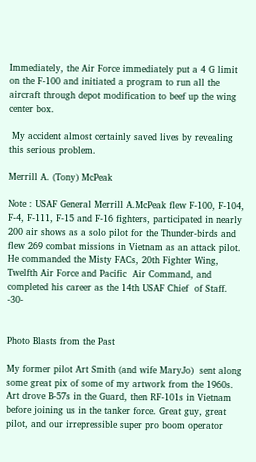Immediately, the Air Force immediately put a 4 G limit on the F-100 and initiated a program to run all the aircraft through depot modification to beef up the wing center box.

 My accident almost certainly saved lives by revealing this serious problem.

Merrill A. (Tony) McPeak

Note : USAF General Merrill A.McPeak flew F-100, F-104, F-4, F-111, F-15 and F-16 fighters, participated in nearly 200 air shows as a solo pilot for the Thunder-birds and flew 269 combat missions in Vietnam as an attack pilot. He commanded the Misty FACs, 20th Fighter Wing, Twelfth Air Force and Pacific  Air Command, and completed his career as the 14th USAF Chief  of Staff. -30-


Photo Blasts from the Past

My former pilot Art Smith (and wife MaryJo)  sent along some great pix of some of my artwork from the 1960s. Art drove B-57s in the Guard, then RF-101s in Vietnam before joining us in the tanker force. Great guy, great pilot, and our irrepressible super pro boom operator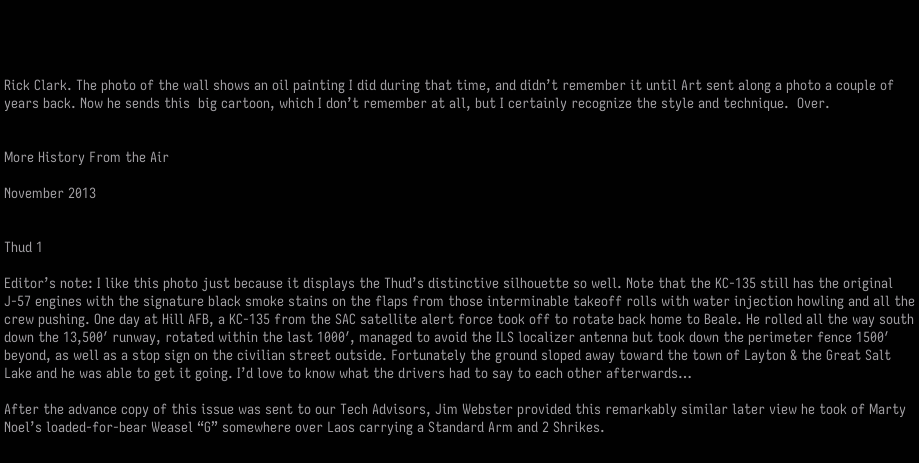Rick Clark. The photo of the wall shows an oil painting I did during that time, and didn’t remember it until Art sent along a photo a couple of years back. Now he sends this  big cartoon, which I don’t remember at all, but I certainly recognize the style and technique.  Over.


More History From the Air

November 2013


Thud 1

Editor’s note: I like this photo just because it displays the Thud’s distinctive silhouette so well. Note that the KC-135 still has the original J-57 engines with the signature black smoke stains on the flaps from those interminable takeoff rolls with water injection howling and all the crew pushing. One day at Hill AFB, a KC-135 from the SAC satellite alert force took off to rotate back home to Beale. He rolled all the way south down the 13,500′ runway, rotated within the last 1000′, managed to avoid the ILS localizer antenna but took down the perimeter fence 1500′ beyond, as well as a stop sign on the civilian street outside. Fortunately the ground sloped away toward the town of Layton & the Great Salt Lake and he was able to get it going. I’d love to know what the drivers had to say to each other afterwards…

After the advance copy of this issue was sent to our Tech Advisors, Jim Webster provided this remarkably similar later view he took of Marty Noel’s loaded-for-bear Weasel “G” somewhere over Laos carrying a Standard Arm and 2 Shrikes.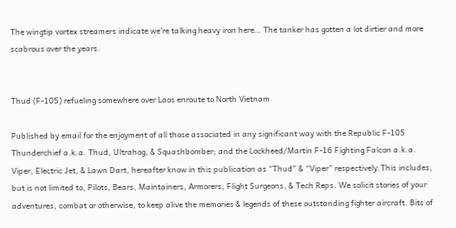The wingtip vortex streamers indicate we’re talking heavy iron here… The tanker has gotten a lot dirtier and more scabrous over the years.


Thud (F-105) refueling somewhere over Laos enroute to North Vietnam

Published by email for the enjoyment of all those associated in any significant way with the Republic F-105 Thunderchief a.k.a. Thud, Ultrahog, & Squashbomber; and the Lockheed/Martin F-16 Fighting Falcon a.k.a. Viper, Electric Jet, & Lawn Dart, hereafter know in this publication as “Thud” & “Viper” respectively.This includes, but is not limited to, Pilots, Bears, Maintainers, Armorers, Flight Surgeons, & Tech Reps. We solicit stories of your adventures, combat or otherwise, to keep alive the memories & legends of these outstanding fighter aircraft. Bits of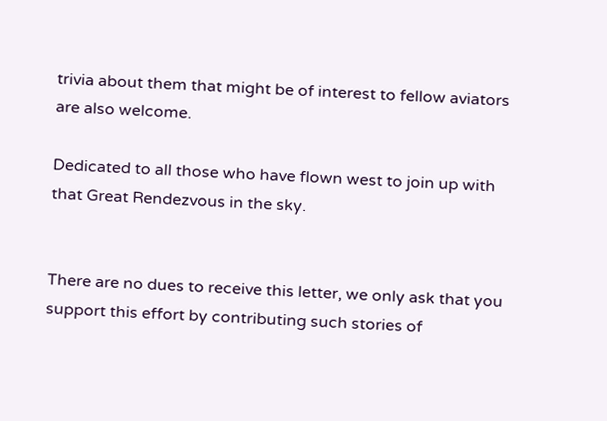trivia about them that might be of interest to fellow aviators are also welcome.

Dedicated to all those who have flown west to join up with that Great Rendezvous in the sky.


There are no dues to receive this letter, we only ask that you support this effort by contributing such stories of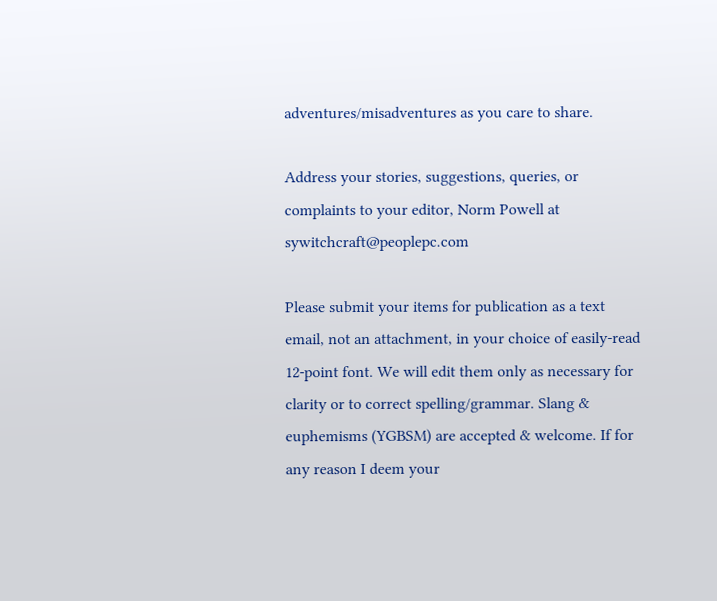adventures/misadventures as you care to share.

Address your stories, suggestions, queries, or complaints to your editor, Norm Powell at sywitchcraft@peoplepc.com

Please submit your items for publication as a text email, not an attachment, in your choice of easily-read 12-point font. We will edit them only as necessary for clarity or to correct spelling/grammar. Slang & euphemisms (YGBSM) are accepted & welcome. If for any reason I deem your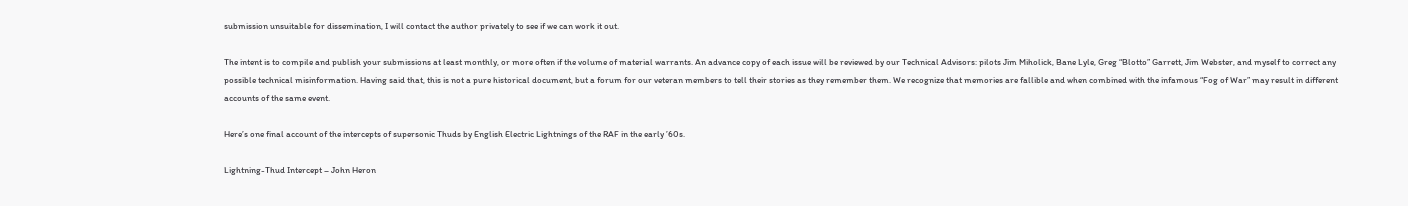submission unsuitable for dissemination, I will contact the author privately to see if we can work it out.

The intent is to compile and publish your submissions at least monthly, or more often if the volume of material warrants. An advance copy of each issue will be reviewed by our Technical Advisors: pilots Jim Miholick, Bane Lyle, Greg “Blotto” Garrett, Jim Webster, and myself to correct any possible technical misinformation. Having said that, this is not a pure historical document, but a forum for our veteran members to tell their stories as they remember them. We recognize that memories are fallible and when combined with the infamous “Fog of War” may result in different accounts of the same event.

Here’s one final account of the intercepts of supersonic Thuds by English Electric Lightnings of the RAF in the early ’60s.

Lightning-Thud Intercept – John Heron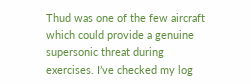Thud was one of the few aircraft which could provide a genuine supersonic threat during exercises. I’ve checked my log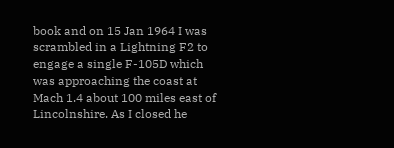book and on 15 Jan 1964 I was scrambled in a Lightning F2 to engage a single F-105D which was approaching the coast at Mach 1.4 about 100 miles east of Lincolnshire. As I closed he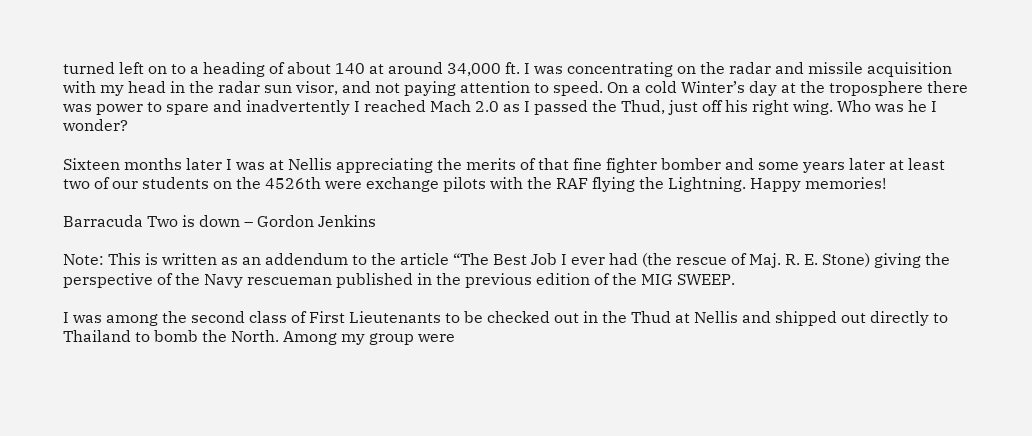turned left on to a heading of about 140 at around 34,000 ft. I was concentrating on the radar and missile acquisition with my head in the radar sun visor, and not paying attention to speed. On a cold Winter’s day at the troposphere there was power to spare and inadvertently I reached Mach 2.0 as I passed the Thud, just off his right wing. Who was he I wonder?

Sixteen months later I was at Nellis appreciating the merits of that fine fighter bomber and some years later at least two of our students on the 4526th were exchange pilots with the RAF flying the Lightning. Happy memories!

Barracuda Two is down – Gordon Jenkins

Note: This is written as an addendum to the article “The Best Job I ever had (the rescue of Maj. R. E. Stone) giving the perspective of the Navy rescueman published in the previous edition of the MIG SWEEP.

I was among the second class of First Lieutenants to be checked out in the Thud at Nellis and shipped out directly to Thailand to bomb the North. Among my group were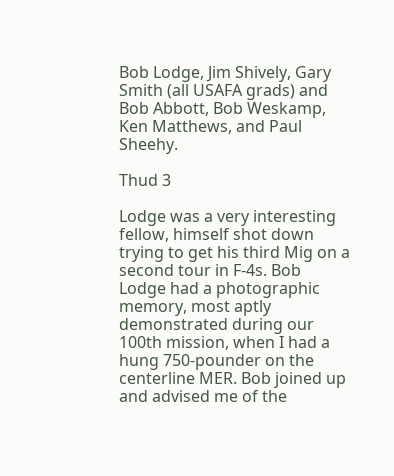Bob Lodge, Jim Shively, Gary Smith (all USAFA grads) and Bob Abbott, Bob Weskamp, Ken Matthews, and Paul Sheehy.

Thud 3

Lodge was a very interesting fellow, himself shot down trying to get his third Mig on a second tour in F-4s. Bob Lodge had a photographic memory, most aptly demonstrated during our 100th mission, when I had a hung 750-pounder on the centerline MER. Bob joined up and advised me of the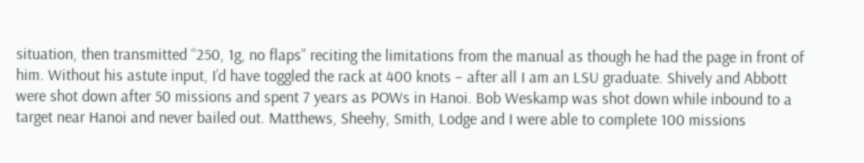situation, then transmitted “250, 1g, no flaps” reciting the limitations from the manual as though he had the page in front of him. Without his astute input, I’d have toggled the rack at 400 knots – after all I am an LSU graduate. Shively and Abbott were shot down after 50 missions and spent 7 years as POWs in Hanoi. Bob Weskamp was shot down while inbound to a target near Hanoi and never bailed out. Matthews, Sheehy, Smith, Lodge and I were able to complete 100 missions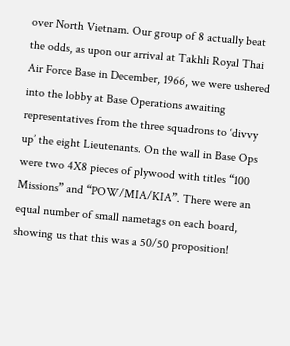over North Vietnam. Our group of 8 actually beat the odds, as upon our arrival at Takhli Royal Thai Air Force Base in December, 1966, we were ushered into the lobby at Base Operations awaiting representatives from the three squadrons to ‘divvy up’ the eight Lieutenants. On the wall in Base Ops were two 4X8 pieces of plywood with titles “100 Missions” and “POW/MIA/KIA”. There were an equal number of small nametags on each board, showing us that this was a 50/50 proposition!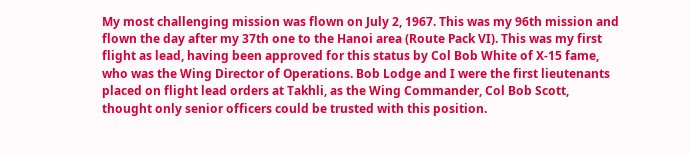My most challenging mission was flown on July 2, 1967. This was my 96th mission and flown the day after my 37th one to the Hanoi area (Route Pack VI). This was my first flight as lead, having been approved for this status by Col Bob White of X-15 fame, who was the Wing Director of Operations. Bob Lodge and I were the first lieutenants placed on flight lead orders at Takhli, as the Wing Commander, Col Bob Scott, thought only senior officers could be trusted with this position.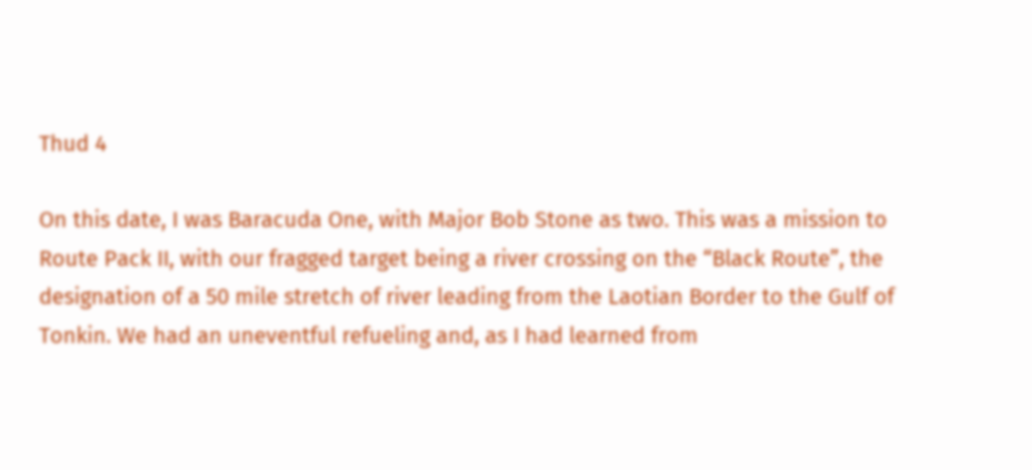Thud 4

On this date, I was Baracuda One, with Major Bob Stone as two. This was a mission to Route Pack II, with our fragged target being a river crossing on the “Black Route”, the designation of a 50 mile stretch of river leading from the Laotian Border to the Gulf of Tonkin. We had an uneventful refueling and, as I had learned from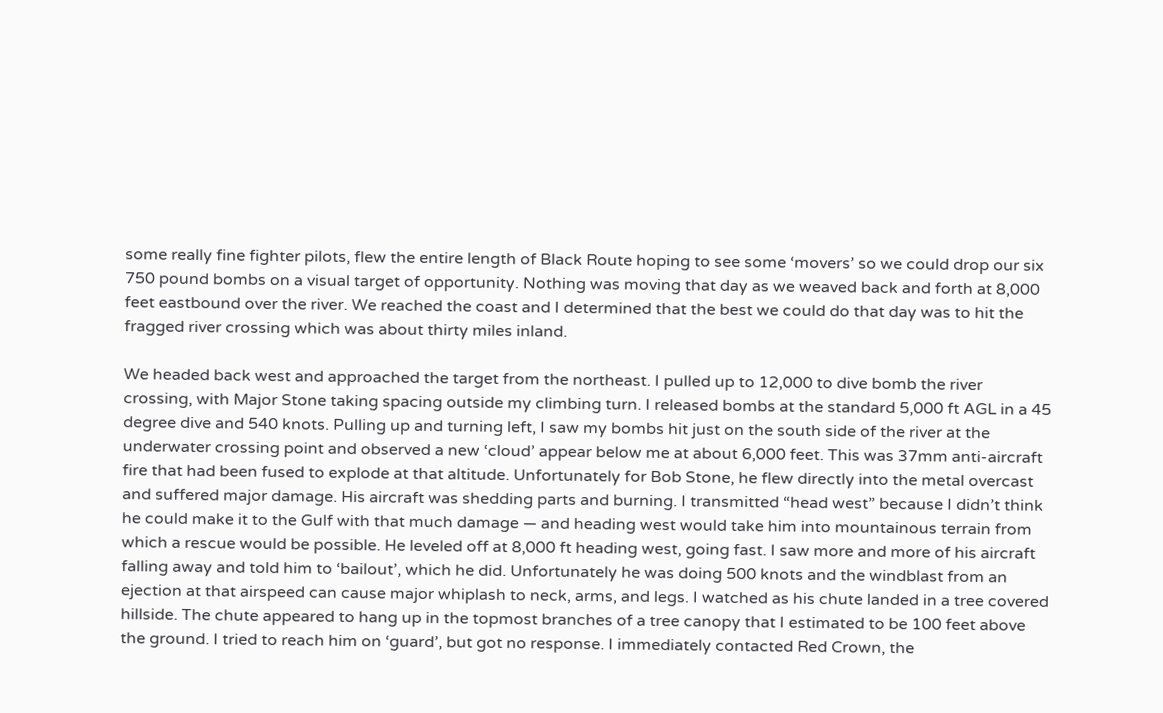some really fine fighter pilots, flew the entire length of Black Route hoping to see some ‘movers’ so we could drop our six 750 pound bombs on a visual target of opportunity. Nothing was moving that day as we weaved back and forth at 8,000 feet eastbound over the river. We reached the coast and I determined that the best we could do that day was to hit the fragged river crossing which was about thirty miles inland.

We headed back west and approached the target from the northeast. I pulled up to 12,000 to dive bomb the river crossing, with Major Stone taking spacing outside my climbing turn. I released bombs at the standard 5,000 ft AGL in a 45 degree dive and 540 knots. Pulling up and turning left, I saw my bombs hit just on the south side of the river at the underwater crossing point and observed a new ‘cloud’ appear below me at about 6,000 feet. This was 37mm anti-aircraft fire that had been fused to explode at that altitude. Unfortunately for Bob Stone, he flew directly into the metal overcast and suffered major damage. His aircraft was shedding parts and burning. I transmitted “head west” because I didn’t think he could make it to the Gulf with that much damage — and heading west would take him into mountainous terrain from which a rescue would be possible. He leveled off at 8,000 ft heading west, going fast. I saw more and more of his aircraft falling away and told him to ‘bailout’, which he did. Unfortunately he was doing 500 knots and the windblast from an ejection at that airspeed can cause major whiplash to neck, arms, and legs. I watched as his chute landed in a tree covered hillside. The chute appeared to hang up in the topmost branches of a tree canopy that I estimated to be 100 feet above the ground. I tried to reach him on ‘guard’, but got no response. I immediately contacted Red Crown, the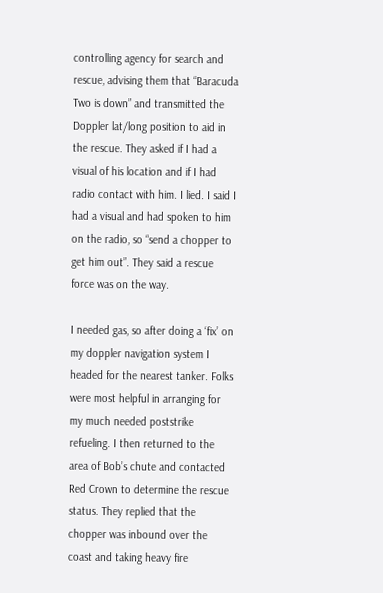controlling agency for search and rescue, advising them that “Baracuda Two is down” and transmitted the Doppler lat/long position to aid in the rescue. They asked if I had a visual of his location and if I had radio contact with him. I lied. I said I had a visual and had spoken to him on the radio, so “send a chopper to get him out”. They said a rescue force was on the way.

I needed gas, so after doing a ‘fix’ on my doppler navigation system I headed for the nearest tanker. Folks were most helpful in arranging for my much needed poststrike refueling. I then returned to the area of Bob’s chute and contacted Red Crown to determine the rescue status. They replied that the chopper was inbound over the coast and taking heavy fire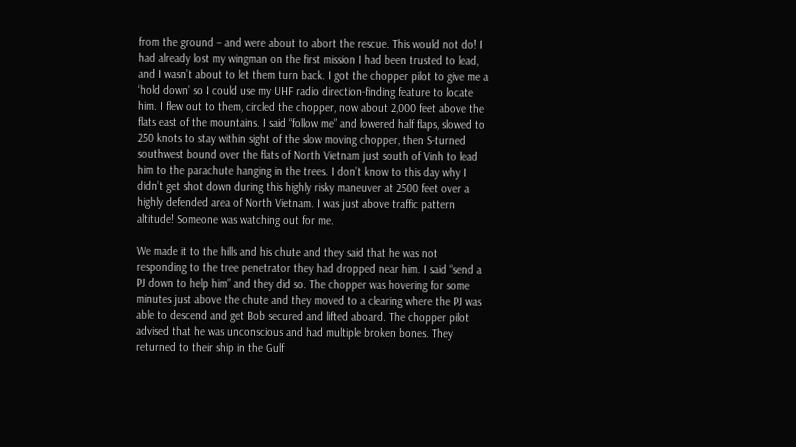from the ground – and were about to abort the rescue. This would not do! I had already lost my wingman on the first mission I had been trusted to lead, and I wasn’t about to let them turn back. I got the chopper pilot to give me a ‘hold down’ so I could use my UHF radio direction-finding feature to locate him. I flew out to them, circled the chopper, now about 2,000 feet above the flats east of the mountains. I said “follow me” and lowered half flaps, slowed to 250 knots to stay within sight of the slow moving chopper, then S-turned southwest bound over the flats of North Vietnam just south of Vinh to lead him to the parachute hanging in the trees. I don’t know to this day why I didn’t get shot down during this highly risky maneuver at 2500 feet over a highly defended area of North Vietnam. I was just above traffic pattern altitude! Someone was watching out for me.

We made it to the hills and his chute and they said that he was not responding to the tree penetrator they had dropped near him. I said “send a PJ down to help him” and they did so. The chopper was hovering for some minutes just above the chute and they moved to a clearing where the PJ was able to descend and get Bob secured and lifted aboard. The chopper pilot advised that he was unconscious and had multiple broken bones. They returned to their ship in the Gulf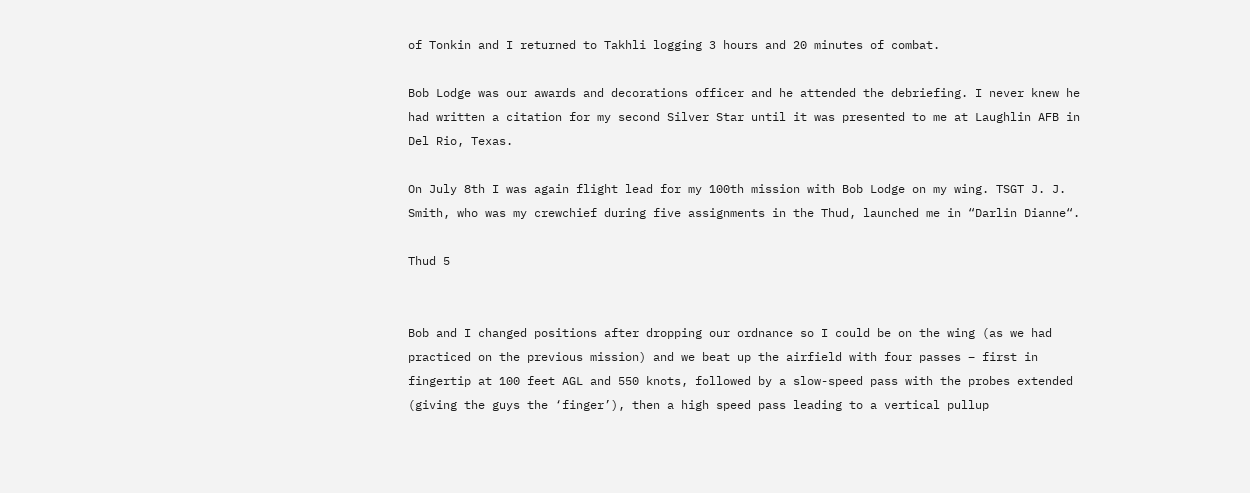of Tonkin and I returned to Takhli logging 3 hours and 20 minutes of combat.

Bob Lodge was our awards and decorations officer and he attended the debriefing. I never knew he had written a citation for my second Silver Star until it was presented to me at Laughlin AFB in Del Rio, Texas.

On July 8th I was again flight lead for my 100th mission with Bob Lodge on my wing. TSGT J. J. Smith, who was my crewchief during five assignments in the Thud, launched me in “Darlin Dianne“.

Thud 5


Bob and I changed positions after dropping our ordnance so I could be on the wing (as we had practiced on the previous mission) and we beat up the airfield with four passes – first in fingertip at 100 feet AGL and 550 knots, followed by a slow-speed pass with the probes extended (giving the guys the ‘finger’), then a high speed pass leading to a vertical pullup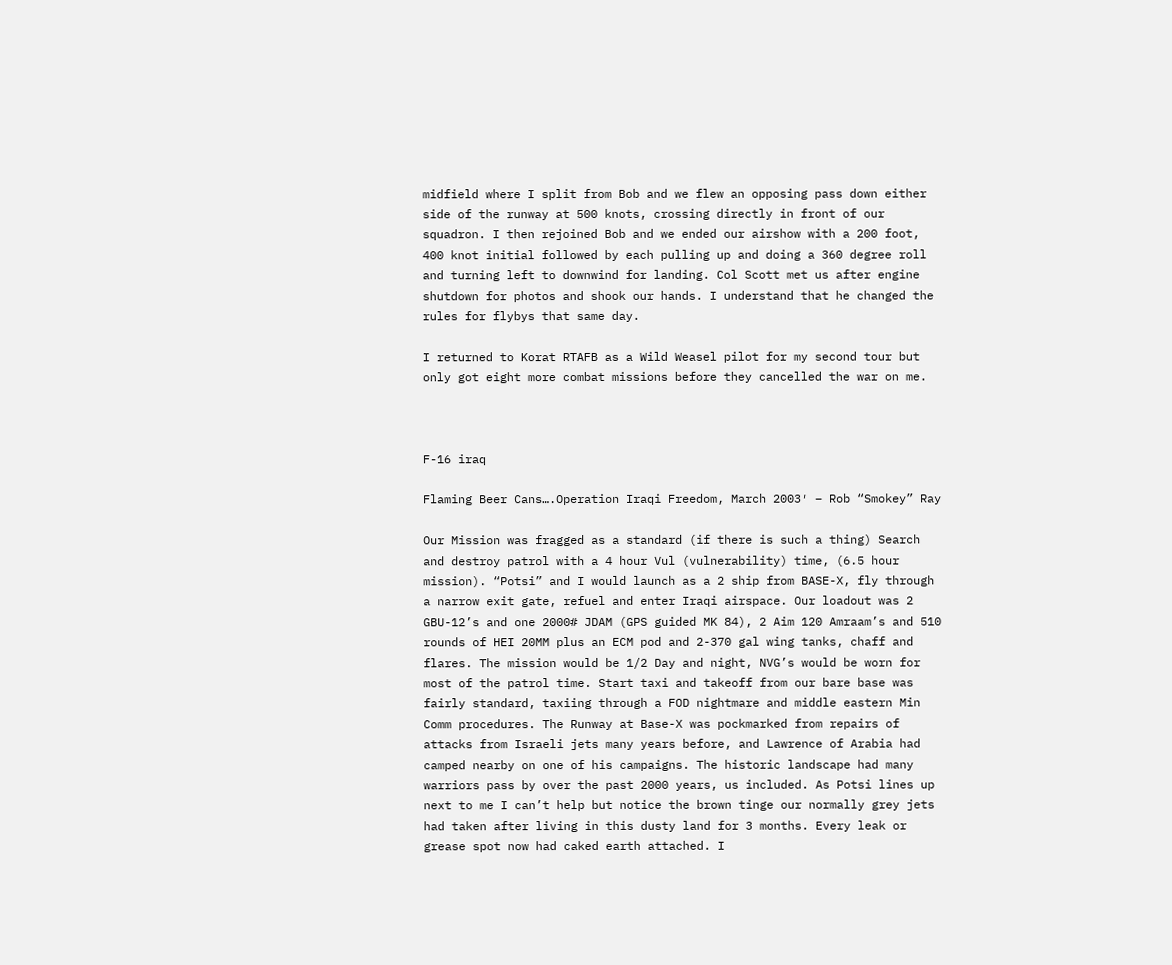midfield where I split from Bob and we flew an opposing pass down either side of the runway at 500 knots, crossing directly in front of our squadron. I then rejoined Bob and we ended our airshow with a 200 foot, 400 knot initial followed by each pulling up and doing a 360 degree roll and turning left to downwind for landing. Col Scott met us after engine shutdown for photos and shook our hands. I understand that he changed the rules for flybys that same day.

I returned to Korat RTAFB as a Wild Weasel pilot for my second tour but only got eight more combat missions before they cancelled the war on me.



F-16 iraq

Flaming Beer Cans….Operation Iraqi Freedom, March 2003′ – Rob “Smokey” Ray

Our Mission was fragged as a standard (if there is such a thing) Search and destroy patrol with a 4 hour Vul (vulnerability) time, (6.5 hour mission). “Potsi” and I would launch as a 2 ship from BASE-X, fly through a narrow exit gate, refuel and enter Iraqi airspace. Our loadout was 2 GBU-12’s and one 2000# JDAM (GPS guided MK 84), 2 Aim 120 Amraam’s and 510 rounds of HEI 20MM plus an ECM pod and 2-370 gal wing tanks, chaff and flares. The mission would be 1/2 Day and night, NVG’s would be worn for most of the patrol time. Start taxi and takeoff from our bare base was fairly standard, taxiing through a FOD nightmare and middle eastern Min Comm procedures. The Runway at Base-X was pockmarked from repairs of attacks from Israeli jets many years before, and Lawrence of Arabia had camped nearby on one of his campaigns. The historic landscape had many warriors pass by over the past 2000 years, us included. As Potsi lines up next to me I can’t help but notice the brown tinge our normally grey jets had taken after living in this dusty land for 3 months. Every leak or grease spot now had caked earth attached. I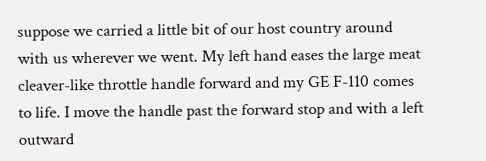suppose we carried a little bit of our host country around with us wherever we went. My left hand eases the large meat cleaver-like throttle handle forward and my GE F-110 comes to life. I move the handle past the forward stop and with a left outward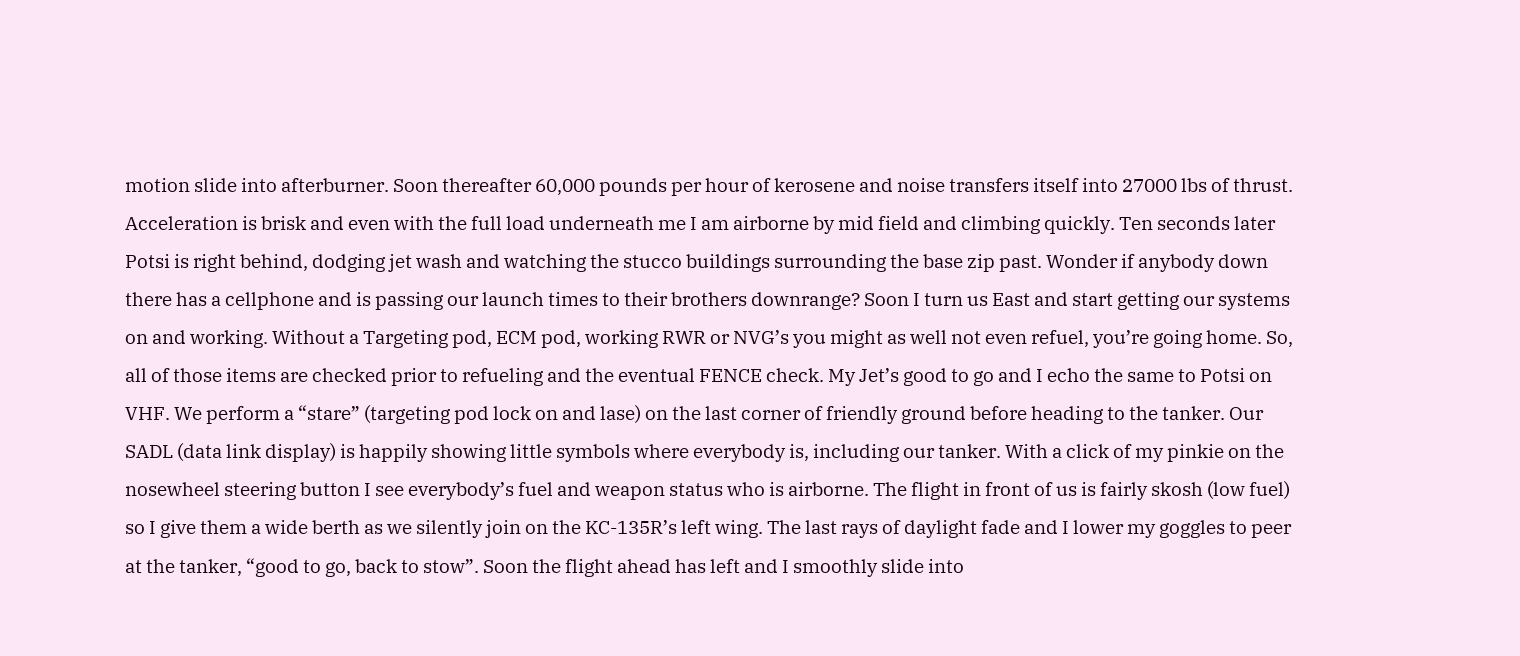motion slide into afterburner. Soon thereafter 60,000 pounds per hour of kerosene and noise transfers itself into 27000 lbs of thrust. Acceleration is brisk and even with the full load underneath me I am airborne by mid field and climbing quickly. Ten seconds later Potsi is right behind, dodging jet wash and watching the stucco buildings surrounding the base zip past. Wonder if anybody down there has a cellphone and is passing our launch times to their brothers downrange? Soon I turn us East and start getting our systems on and working. Without a Targeting pod, ECM pod, working RWR or NVG’s you might as well not even refuel, you’re going home. So, all of those items are checked prior to refueling and the eventual FENCE check. My Jet’s good to go and I echo the same to Potsi on VHF. We perform a “stare” (targeting pod lock on and lase) on the last corner of friendly ground before heading to the tanker. Our SADL (data link display) is happily showing little symbols where everybody is, including our tanker. With a click of my pinkie on the nosewheel steering button I see everybody’s fuel and weapon status who is airborne. The flight in front of us is fairly skosh (low fuel) so I give them a wide berth as we silently join on the KC-135R’s left wing. The last rays of daylight fade and I lower my goggles to peer at the tanker, “good to go, back to stow”. Soon the flight ahead has left and I smoothly slide into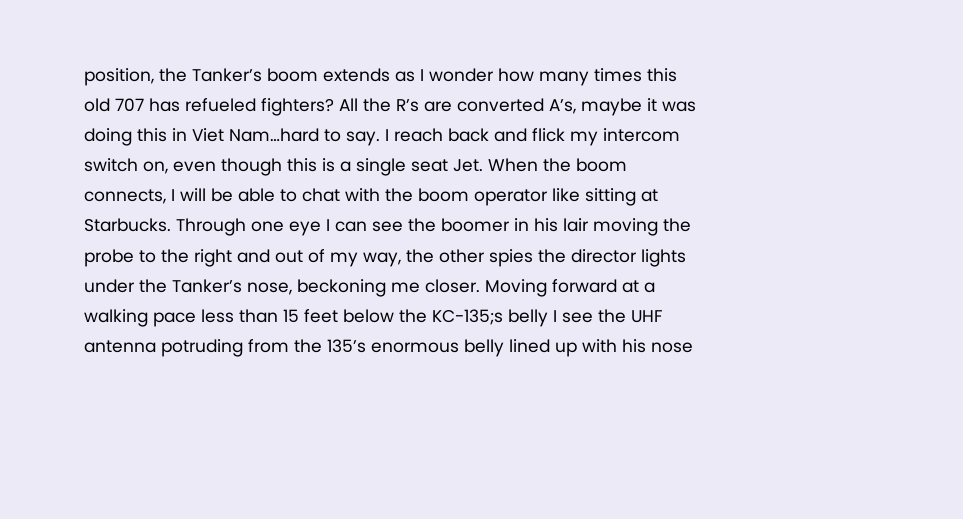position, the Tanker’s boom extends as I wonder how many times this old 707 has refueled fighters? All the R’s are converted A’s, maybe it was doing this in Viet Nam…hard to say. I reach back and flick my intercom switch on, even though this is a single seat Jet. When the boom connects, I will be able to chat with the boom operator like sitting at Starbucks. Through one eye I can see the boomer in his lair moving the probe to the right and out of my way, the other spies the director lights under the Tanker’s nose, beckoning me closer. Moving forward at a walking pace less than 15 feet below the KC-135;s belly I see the UHF antenna potruding from the 135’s enormous belly lined up with his nose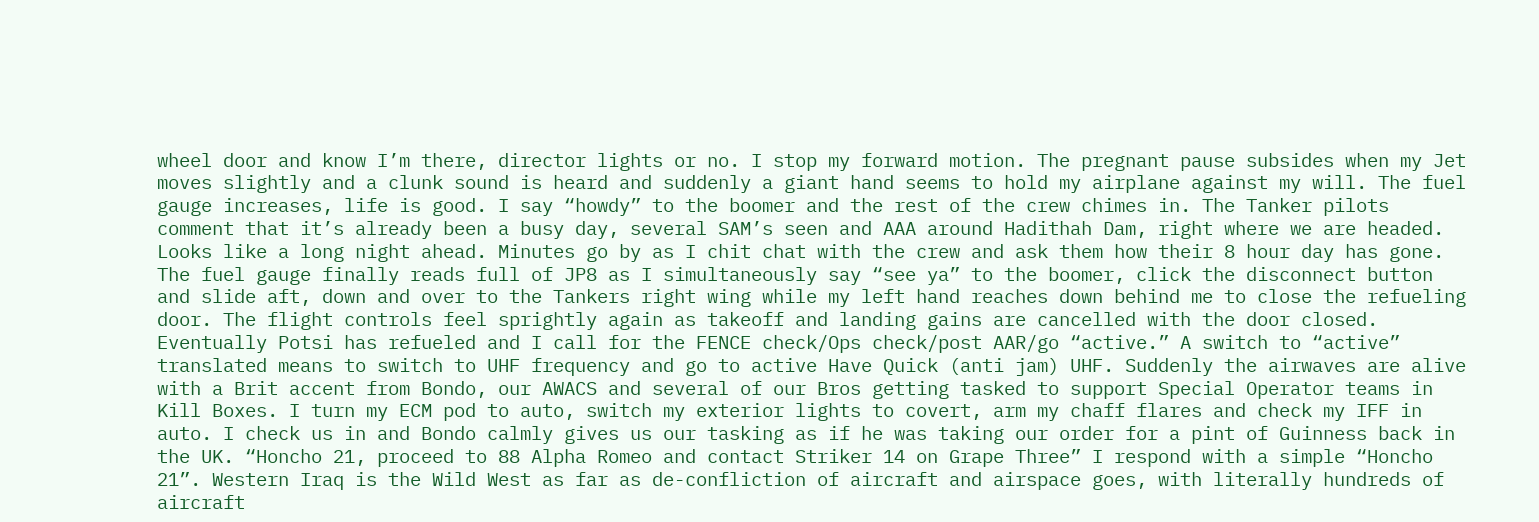wheel door and know I’m there, director lights or no. I stop my forward motion. The pregnant pause subsides when my Jet moves slightly and a clunk sound is heard and suddenly a giant hand seems to hold my airplane against my will. The fuel gauge increases, life is good. I say “howdy” to the boomer and the rest of the crew chimes in. The Tanker pilots comment that it’s already been a busy day, several SAM’s seen and AAA around Hadithah Dam, right where we are headed. Looks like a long night ahead. Minutes go by as I chit chat with the crew and ask them how their 8 hour day has gone. The fuel gauge finally reads full of JP8 as I simultaneously say “see ya” to the boomer, click the disconnect button and slide aft, down and over to the Tankers right wing while my left hand reaches down behind me to close the refueling door. The flight controls feel sprightly again as takeoff and landing gains are cancelled with the door closed. Eventually Potsi has refueled and I call for the FENCE check/Ops check/post AAR/go “active.” A switch to “active” translated means to switch to UHF frequency and go to active Have Quick (anti jam) UHF. Suddenly the airwaves are alive with a Brit accent from Bondo, our AWACS and several of our Bros getting tasked to support Special Operator teams in Kill Boxes. I turn my ECM pod to auto, switch my exterior lights to covert, arm my chaff flares and check my IFF in auto. I check us in and Bondo calmly gives us our tasking as if he was taking our order for a pint of Guinness back in the UK. “Honcho 21, proceed to 88 Alpha Romeo and contact Striker 14 on Grape Three” I respond with a simple “Honcho 21”. Western Iraq is the Wild West as far as de-confliction of aircraft and airspace goes, with literally hundreds of aircraft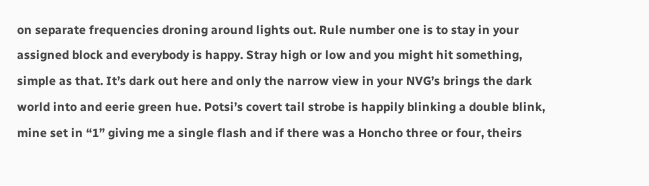on separate frequencies droning around lights out. Rule number one is to stay in your assigned block and everybody is happy. Stray high or low and you might hit something, simple as that. It’s dark out here and only the narrow view in your NVG’s brings the dark world into and eerie green hue. Potsi’s covert tail strobe is happily blinking a double blink, mine set in “1” giving me a single flash and if there was a Honcho three or four, theirs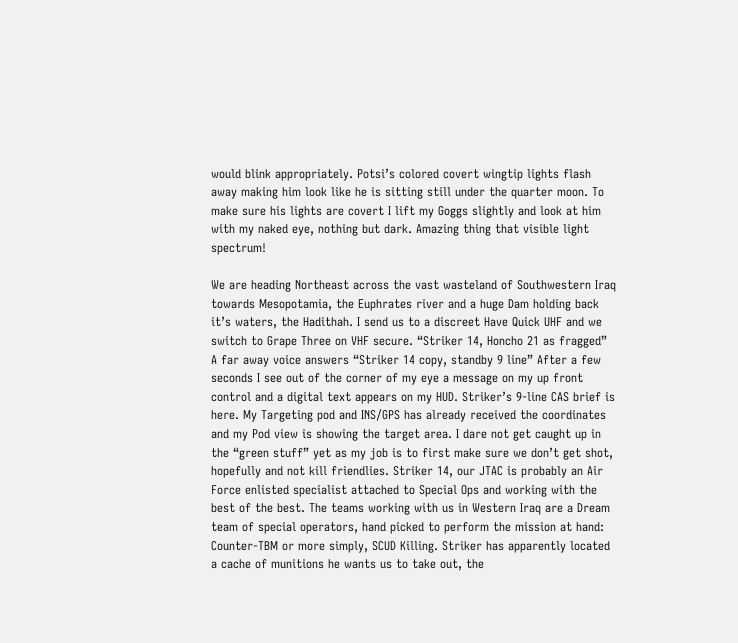would blink appropriately. Potsi’s colored covert wingtip lights flash away making him look like he is sitting still under the quarter moon. To make sure his lights are covert I lift my Goggs slightly and look at him with my naked eye, nothing but dark. Amazing thing that visible light spectrum!

We are heading Northeast across the vast wasteland of Southwestern Iraq towards Mesopotamia, the Euphrates river and a huge Dam holding back it’s waters, the Hadithah. I send us to a discreet Have Quick UHF and we switch to Grape Three on VHF secure. “Striker 14, Honcho 21 as fragged” A far away voice answers “Striker 14 copy, standby 9 line” After a few seconds I see out of the corner of my eye a message on my up front control and a digital text appears on my HUD. Striker’s 9-line CAS brief is here. My Targeting pod and INS/GPS has already received the coordinates and my Pod view is showing the target area. I dare not get caught up in the “green stuff” yet as my job is to first make sure we don’t get shot, hopefully and not kill friendlies. Striker 14, our JTAC is probably an Air Force enlisted specialist attached to Special Ops and working with the best of the best. The teams working with us in Western Iraq are a Dream team of special operators, hand picked to perform the mission at hand: Counter-TBM or more simply, SCUD Killing. Striker has apparently located a cache of munitions he wants us to take out, the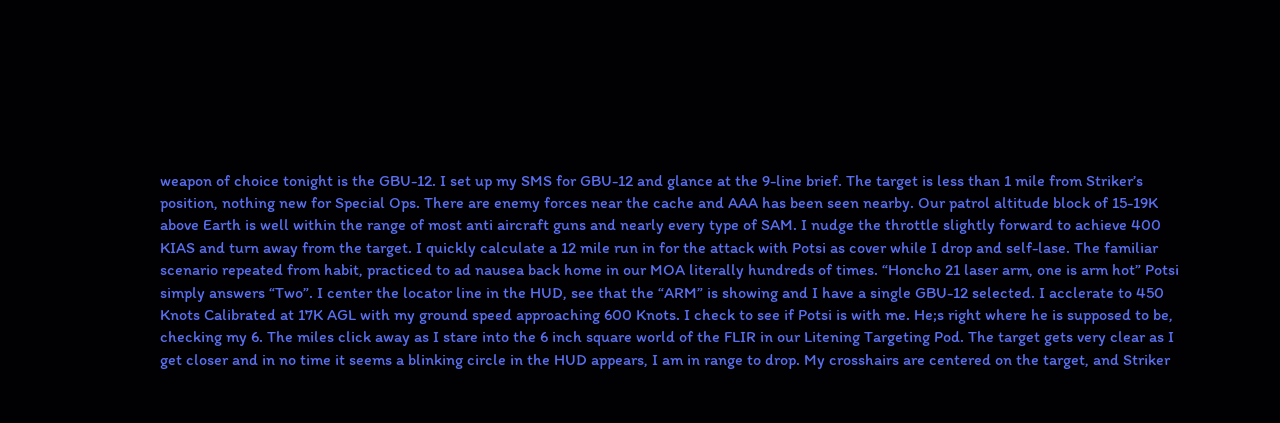weapon of choice tonight is the GBU-12. I set up my SMS for GBU-12 and glance at the 9-line brief. The target is less than 1 mile from Striker’s position, nothing new for Special Ops. There are enemy forces near the cache and AAA has been seen nearby. Our patrol altitude block of 15-19K above Earth is well within the range of most anti aircraft guns and nearly every type of SAM. I nudge the throttle slightly forward to achieve 400 KIAS and turn away from the target. I quickly calculate a 12 mile run in for the attack with Potsi as cover while I drop and self-lase. The familiar scenario repeated from habit, practiced to ad nausea back home in our MOA literally hundreds of times. “Honcho 21 laser arm, one is arm hot” Potsi simply answers “Two”. I center the locator line in the HUD, see that the “ARM” is showing and I have a single GBU-12 selected. I acclerate to 450 Knots Calibrated at 17K AGL with my ground speed approaching 600 Knots. I check to see if Potsi is with me. He;s right where he is supposed to be, checking my 6. The miles click away as I stare into the 6 inch square world of the FLIR in our Litening Targeting Pod. The target gets very clear as I get closer and in no time it seems a blinking circle in the HUD appears, I am in range to drop. My crosshairs are centered on the target, and Striker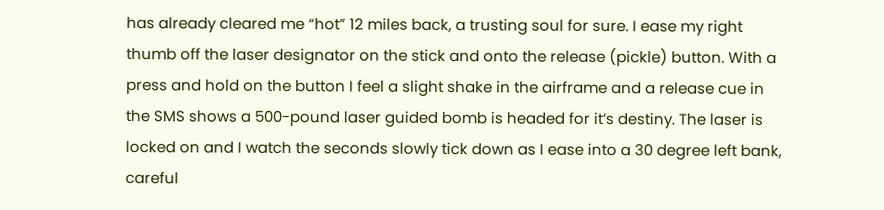has already cleared me “hot” 12 miles back, a trusting soul for sure. I ease my right thumb off the laser designator on the stick and onto the release (pickle) button. With a press and hold on the button I feel a slight shake in the airframe and a release cue in the SMS shows a 500-pound laser guided bomb is headed for it’s destiny. The laser is locked on and I watch the seconds slowly tick down as I ease into a 30 degree left bank, careful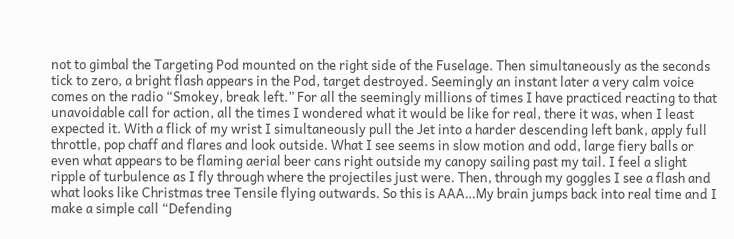not to gimbal the Targeting Pod mounted on the right side of the Fuselage. Then simultaneously as the seconds tick to zero, a bright flash appears in the Pod, target destroyed. Seemingly an instant later a very calm voice comes on the radio “Smokey, break left.” For all the seemingly millions of times I have practiced reacting to that unavoidable call for action, all the times I wondered what it would be like for real, there it was, when I least expected it. With a flick of my wrist I simultaneously pull the Jet into a harder descending left bank, apply full throttle, pop chaff and flares and look outside. What I see seems in slow motion and odd, large fiery balls or even what appears to be flaming aerial beer cans right outside my canopy sailing past my tail. I feel a slight ripple of turbulence as I fly through where the projectiles just were. Then, through my goggles I see a flash and what looks like Christmas tree Tensile flying outwards. So this is AAA…My brain jumps back into real time and I make a simple call “Defending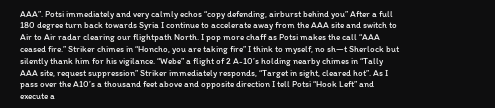AAA”. Potsi immediately and very calmly echos “copy defending, airburst behind you” After a full 180 degree turn back towards Syria I continue to accelerate away from the AAA site and switch to Air to Air radar clearing our flightpath North. I pop more chaff as Potsi makes the call “AAA ceased fire.” Striker chimes in “Honcho, you are taking fire” I think to myself, no sh—t Sherlock but silently thank him for his vigilance. “Webe” a flight of 2 A-10’s holding nearby chimes in “Tally AAA site, request suppression” Striker immediately responds, “Target in sight, cleared hot”. As I pass over the A10’s a thousand feet above and opposite direction I tell Potsi “Hook Left” and execute a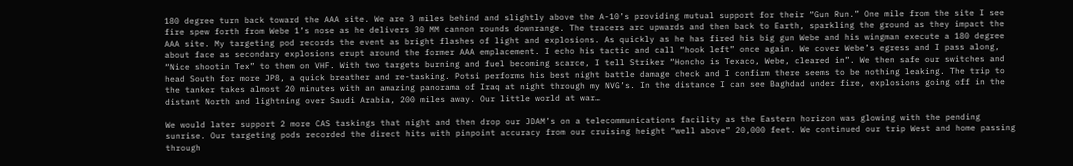180 degree turn back toward the AAA site. We are 3 miles behind and slightly above the A-10’s providing mutual support for their “Gun Run.” One mile from the site I see fire spew forth from Webe 1’s nose as he delivers 30 MM cannon rounds downrange. The tracers arc upwards and then back to Earth, sparkling the ground as they impact the AAA site. My targeting pod records the event as bright flashes of light and explosions. As quickly as he has fired his big gun Webe and his wingman execute a 180 degree about face as secondary explosions erupt around the former AAA emplacement. I echo his tactic and call “hook left” once again. We cover Webe’s egress and I pass along, “Nice shootin Tex” to them on VHF. With two targets burning and fuel becoming scarce, I tell Striker “Honcho is Texaco, Webe, cleared in”. We then safe our switches and head South for more JP8, a quick breather and re-tasking. Potsi performs his best night battle damage check and I confirm there seems to be nothing leaking. The trip to the tanker takes almost 20 minutes with an amazing panorama of Iraq at night through my NVG’s. In the distance I can see Baghdad under fire, explosions going off in the distant North and lightning over Saudi Arabia, 200 miles away. Our little world at war…

We would later support 2 more CAS taskings that night and then drop our JDAM’s on a telecommunications facility as the Eastern horizon was glowing with the pending sunrise. Our targeting pods recorded the direct hits with pinpoint accuracy from our cruising height “well above” 20,000 feet. We continued our trip West and home passing through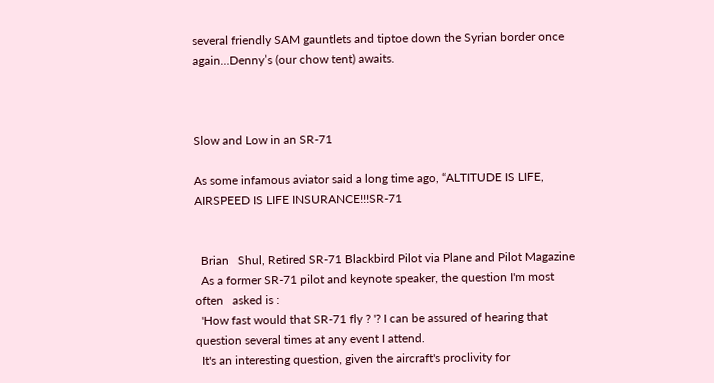several friendly SAM gauntlets and tiptoe down the Syrian border once again…Denny’s (our chow tent) awaits.



Slow and Low in an SR-71

As some infamous aviator said a long time ago, “ALTITUDE IS LIFE, AIRSPEED IS LIFE INSURANCE!!!SR-71


  Brian   Shul, Retired SR-71 Blackbird Pilot via Plane and Pilot Magazine
  As a former SR-71 pilot and keynote speaker, the question I'm most often   asked is :
  'How fast would that SR-71 fly ? '? I can be assured of hearing that   question several times at any event I attend.
  It's an interesting question, given the aircraft's proclivity for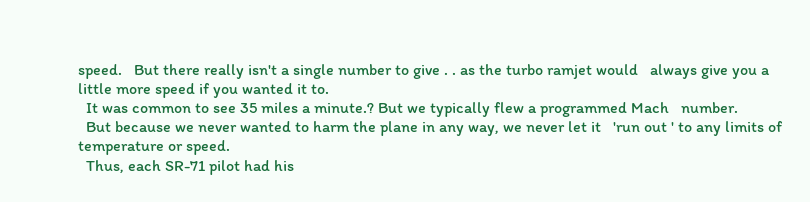speed.   But there really isn't a single number to give . . as the turbo ramjet would   always give you a little more speed if you wanted it to.
  It was common to see 35 miles a minute.? But we typically flew a programmed Mach   number.
  But because we never wanted to harm the plane in any way, we never let it   'run out ' to any limits of temperature or speed.
  Thus, each SR-71 pilot had his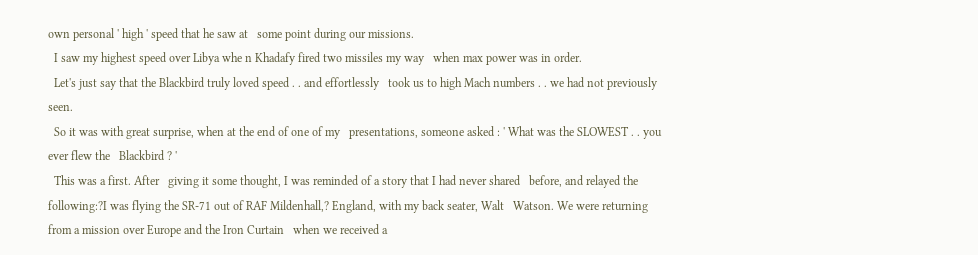own personal ' high ' speed that he saw at   some point during our missions.
  I saw my highest speed over Libya whe n Khadafy fired two missiles my way   when max power was in order.
  Let's just say that the Blackbird truly loved speed . . and effortlessly   took us to high Mach numbers . . we had not previously seen.
  So it was with great surprise, when at the end of one of my   presentations, someone asked : ' What was the SLOWEST . . you ever flew the   Blackbird ? '
  This was a first. After   giving it some thought, I was reminded of a story that I had never shared   before, and relayed the following:?I was flying the SR-71 out of RAF Mildenhall,? England, with my back seater, Walt   Watson. We were returning from a mission over Europe and the Iron Curtain   when we received a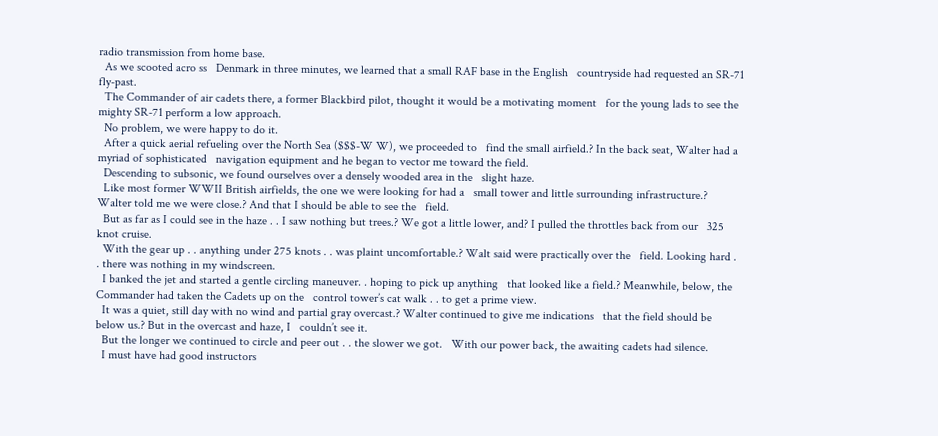radio transmission from home base.
  As we scooted acro ss   Denmark in three minutes, we learned that a small RAF base in the English   countryside had requested an SR-71 fly-past.
  The Commander of air cadets there, a former Blackbird pilot, thought it would be a motivating moment   for the young lads to see the mighty SR-71 perform a low approach.
  No problem, we were happy to do it.
  After a quick aerial refueling over the North Sea ($$$-W W), we proceeded to   find the small airfield.? In the back seat, Walter had a myriad of sophisticated   navigation equipment and he began to vector me toward the field.
  Descending to subsonic, we found ourselves over a densely wooded area in the   slight haze.
  Like most former WWII British airfields, the one we were looking for had a   small tower and little surrounding infrastructure.? Walter told me we were close.? And that I should be able to see the   field.
  But as far as I could see in the haze . . I saw nothing but trees.? We got a little lower, and? I pulled the throttles back from our   325 knot cruise.
  With the gear up . . anything under 275 knots . . was plaint uncomfortable.? Walt said were practically over the   field. Looking hard . . there was nothing in my windscreen.
  I banked the jet and started a gentle circling maneuver. . hoping to pick up anything   that looked like a field.? Meanwhile, below, the Commander had taken the Cadets up on the   control tower’s cat walk . . to get a prime view.
  It was a quiet, still day with no wind and partial gray overcast.? Walter continued to give me indications   that the field should be below us.? But in the overcast and haze, I   couldn’t see it.
  But the longer we continued to circle and peer out . . the slower we got.   With our power back, the awaiting cadets had silence.
  I must have had good instructors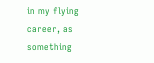in my flying career, as something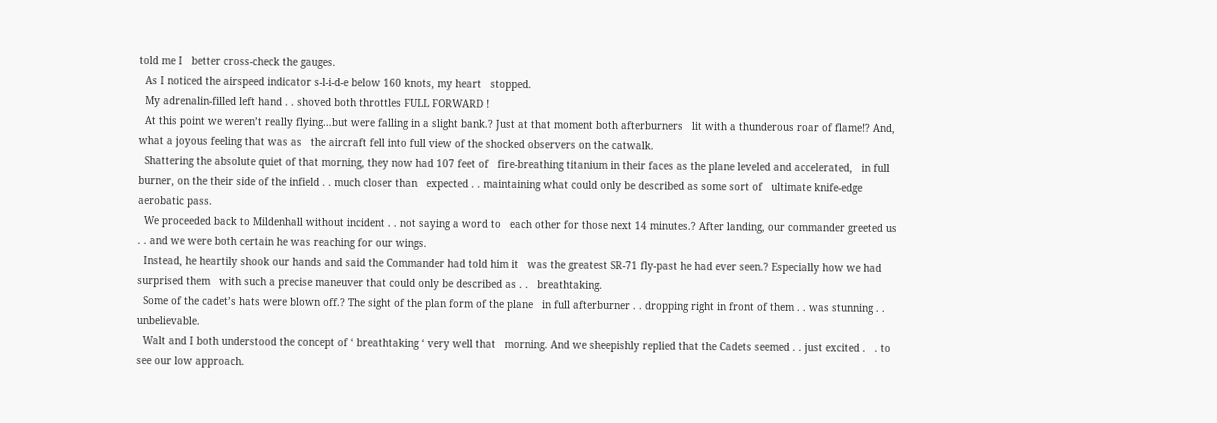told me I   better cross-check the gauges.
  As I noticed the airspeed indicator s-l-i-d-e below 160 knots, my heart   stopped.
  My adrenalin-filled left hand . . shoved both throttles FULL FORWARD !
  At this point we weren’t really flying…but were falling in a slight bank.? Just at that moment both afterburners   lit with a thunderous roar of flame!? And, what a joyous feeling that was as   the aircraft fell into full view of the shocked observers on the catwalk.
  Shattering the absolute quiet of that morning, they now had 107 feet of   fire-breathing titanium in their faces as the plane leveled and accelerated,   in full burner, on the their side of the infield . . much closer than   expected . . maintaining what could only be described as some sort of   ultimate knife-edge aerobatic pass.
  We proceeded back to Mildenhall without incident . . not saying a word to   each other for those next 14 minutes.? After landing, our commander greeted us   . . and we were both certain he was reaching for our wings.
  Instead, he heartily shook our hands and said the Commander had told him it   was the greatest SR-71 fly-past he had ever seen.? Especially how we had surprised them   with such a precise maneuver that could only be described as . .   breathtaking.
  Some of the cadet’s hats were blown off.? The sight of the plan form of the plane   in full afterburner . . dropping right in front of them . . was stunning . .   unbelievable.
  Walt and I both understood the concept of ‘ breathtaking ‘ very well that   morning. And we sheepishly replied that the Cadets seemed . . just excited .   . to see our low approach.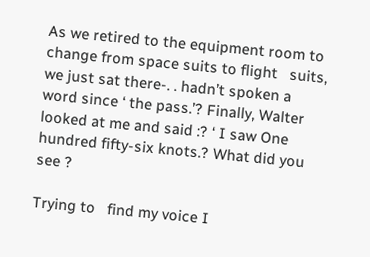As we retired to the equipment room to change from space suits to flight   suits, we just sat there-. . hadn’t spoken a word since ‘ the pass.’? Finally, Walter looked at me and said :? ‘ I saw One hundred fifty-six knots.? What did you see ?

Trying to   find my voice I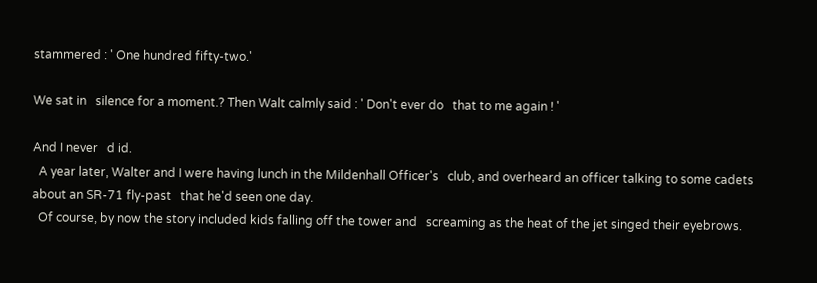stammered : ' One hundred fifty-two.'

We sat in   silence for a moment.? Then Walt calmly said : ' Don't ever do   that to me again ! '

And I never   d id.
  A year later, Walter and I were having lunch in the Mildenhall Officer's   club, and overheard an officer talking to some cadets about an SR-71 fly-past   that he'd seen one day.
  Of course, by now the story included kids falling off the tower and   screaming as the heat of the jet singed their eyebrows.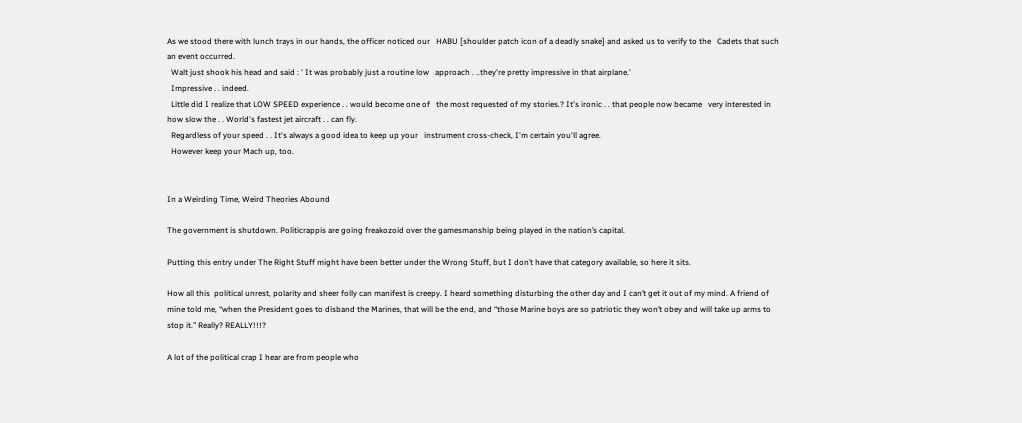As we stood there with lunch trays in our hands, the officer noticed our   HABU [shoulder patch icon of a deadly snake] and asked us to verify to the   Cadets that such an event occurred.
  Walt just shook his head and said : ' It was probably just a routine low   approach . ..they're pretty impressive in that airplane.'
  Impressive . . indeed.
  Little did I realize that LOW SPEED experience . . would become one of   the most requested of my stories.? It's ironic . . that people now became   very interested in how slow the . . World's fastest jet aircraft . . can fly.
  Regardless of your speed . . It's always a good idea to keep up your   instrument cross-check, I'm certain you'll agree.
  However keep your Mach up, too.


In a Weirding Time, Weird Theories Abound

The government is shutdown. Politicrappis are going freakozoid over the gamesmanship being played in the nation’s capital.

Putting this entry under The Right Stuff might have been better under the Wrong Stuff, but I don’t have that category available, so here it sits.

How all this  political unrest, polarity and sheer folly can manifest is creepy. I heard something disturbing the other day and I can’t get it out of my mind. A friend of mine told me, “when the President goes to disband the Marines, that will be the end, and “those Marine boys are so patriotic they won’t obey and will take up arms to stop it.” Really? REALLY!!!?

A lot of the political crap I hear are from people who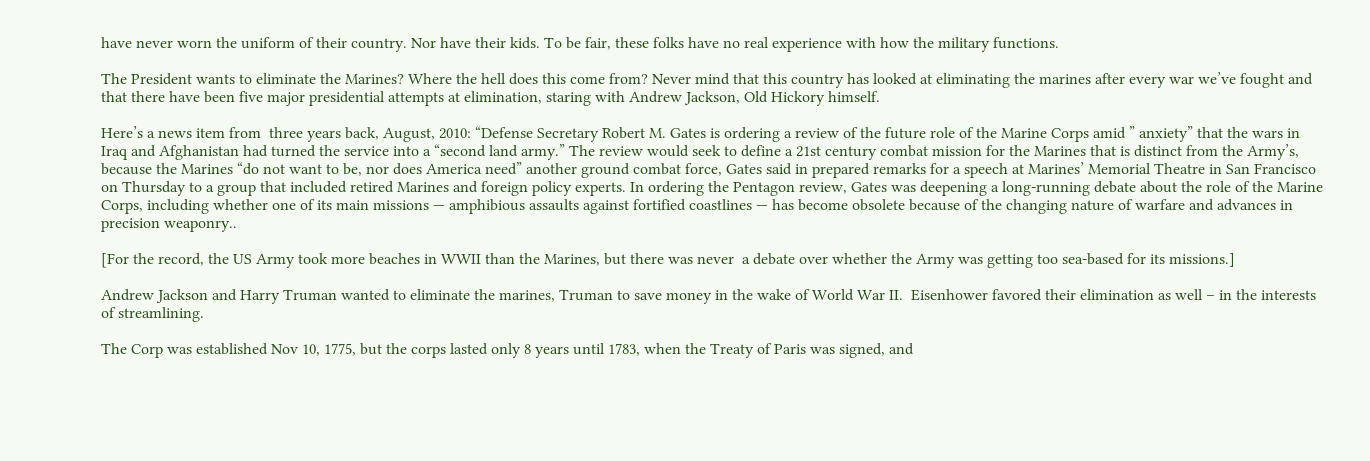have never worn the uniform of their country. Nor have their kids. To be fair, these folks have no real experience with how the military functions.

The President wants to eliminate the Marines? Where the hell does this come from? Never mind that this country has looked at eliminating the marines after every war we’ve fought and that there have been five major presidential attempts at elimination, staring with Andrew Jackson, Old Hickory himself.

Here’s a news item from  three years back, August, 2010: “Defense Secretary Robert M. Gates is ordering a review of the future role of the Marine Corps amid ” anxiety” that the wars in Iraq and Afghanistan had turned the service into a “second land army.” The review would seek to define a 21st century combat mission for the Marines that is distinct from the Army’s, because the Marines “do not want to be, nor does America need” another ground combat force, Gates said in prepared remarks for a speech at Marines’ Memorial Theatre in San Francisco on Thursday to a group that included retired Marines and foreign policy experts. In ordering the Pentagon review, Gates was deepening a long-running debate about the role of the Marine Corps, including whether one of its main missions — amphibious assaults against fortified coastlines — has become obsolete because of the changing nature of warfare and advances in precision weaponry..

[For the record, the US Army took more beaches in WWII than the Marines, but there was never  a debate over whether the Army was getting too sea-based for its missions.]

Andrew Jackson and Harry Truman wanted to eliminate the marines, Truman to save money in the wake of World War II.  Eisenhower favored their elimination as well – in the interests of streamlining.

The Corp was established Nov 10, 1775, but the corps lasted only 8 years until 1783, when the Treaty of Paris was signed, and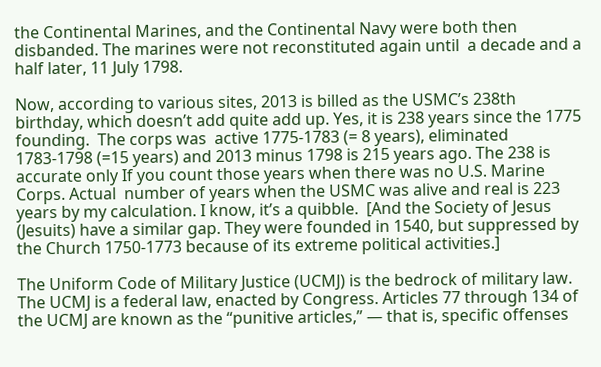the Continental Marines, and the Continental Navy were both then disbanded. The marines were not reconstituted again until  a decade and a half later, 11 July 1798.

Now, according to various sites, 2013 is billed as the USMC’s 238th birthday, which doesn’t add quite add up. Yes, it is 238 years since the 1775 founding.  The corps was  active 1775-1783 (= 8 years), eliminated 1783-1798 (=15 years) and 2013 minus 1798 is 215 years ago. The 238 is accurate only If you count those years when there was no U.S. Marine Corps. Actual  number of years when the USMC was alive and real is 223 years by my calculation. I know, it’s a quibble.  [And the Society of Jesus (Jesuits) have a similar gap. They were founded in 1540, but suppressed by the Church 1750-1773 because of its extreme political activities.]

The Uniform Code of Military Justice (UCMJ) is the bedrock of military law. The UCMJ is a federal law, enacted by Congress. Articles 77 through 134 of the UCMJ are known as the “punitive articles,” — that is, specific offenses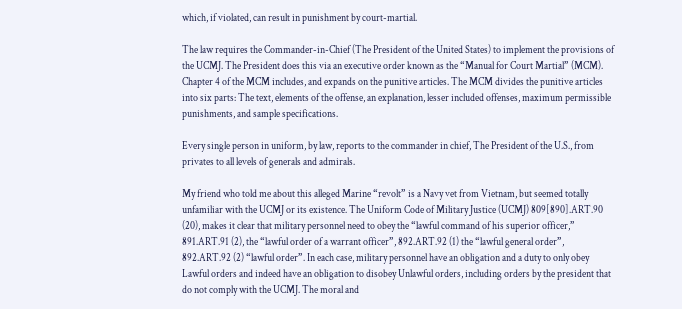which, if violated, can result in punishment by court-martial.

The law requires the Commander-in-Chief (The President of the United States) to implement the provisions of the UCMJ. The President does this via an executive order known as the “Manual for Court Martial” (MCM). Chapter 4 of the MCM includes, and expands on the punitive articles. The MCM divides the punitive articles into six parts: The text, elements of the offense, an explanation, lesser included offenses, maximum permissible punishments, and sample specifications.

Every single person in uniform, by law, reports to the commander in chief, The President of the U.S., from privates to all levels of generals and admirals.

My friend who told me about this alleged Marine “revolt” is a Navy vet from Vietnam, but seemed totally unfamiliar with the UCMJ or its existence. The Uniform Code of Military Justice (UCMJ) 809[890].ART.90 (20), makes it clear that military personnel need to obey the “lawful command of his superior officer,” 891.ART.91 (2), the “lawful order of a warrant officer”, 892.ART.92 (1) the “lawful general order”, 892.ART.92 (2) “lawful order”. In each case, military personnel have an obligation and a duty to only obey Lawful orders and indeed have an obligation to disobey Unlawful orders, including orders by the president that do not comply with the UCMJ. The moral and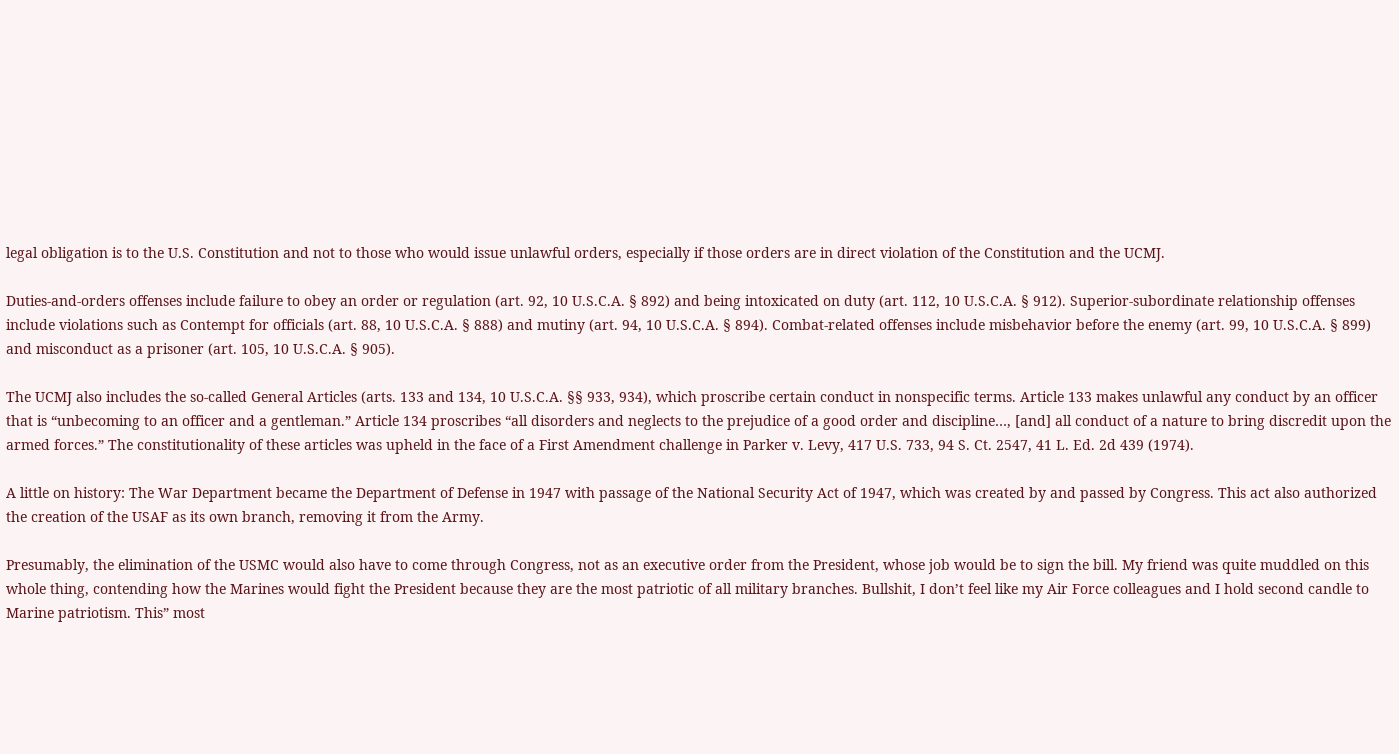legal obligation is to the U.S. Constitution and not to those who would issue unlawful orders, especially if those orders are in direct violation of the Constitution and the UCMJ.

Duties-and-orders offenses include failure to obey an order or regulation (art. 92, 10 U.S.C.A. § 892) and being intoxicated on duty (art. 112, 10 U.S.C.A. § 912). Superior-subordinate relationship offenses include violations such as Contempt for officials (art. 88, 10 U.S.C.A. § 888) and mutiny (art. 94, 10 U.S.C.A. § 894). Combat-related offenses include misbehavior before the enemy (art. 99, 10 U.S.C.A. § 899) and misconduct as a prisoner (art. 105, 10 U.S.C.A. § 905).

The UCMJ also includes the so-called General Articles (arts. 133 and 134, 10 U.S.C.A. §§ 933, 934), which proscribe certain conduct in nonspecific terms. Article 133 makes unlawful any conduct by an officer that is “unbecoming to an officer and a gentleman.” Article 134 proscribes “all disorders and neglects to the prejudice of a good order and discipline…, [and] all conduct of a nature to bring discredit upon the armed forces.” The constitutionality of these articles was upheld in the face of a First Amendment challenge in Parker v. Levy, 417 U.S. 733, 94 S. Ct. 2547, 41 L. Ed. 2d 439 (1974).

A little on history: The War Department became the Department of Defense in 1947 with passage of the National Security Act of 1947, which was created by and passed by Congress. This act also authorized the creation of the USAF as its own branch, removing it from the Army.

Presumably, the elimination of the USMC would also have to come through Congress, not as an executive order from the President, whose job would be to sign the bill. My friend was quite muddled on this whole thing, contending how the Marines would fight the President because they are the most patriotic of all military branches. Bullshit, I don’t feel like my Air Force colleagues and I hold second candle to Marine patriotism. This” most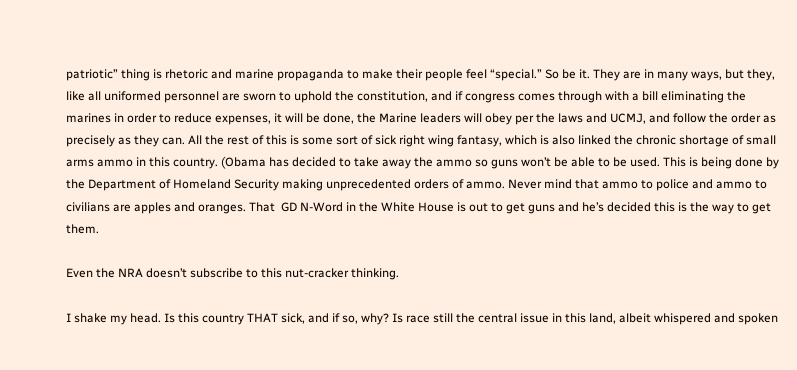patriotic” thing is rhetoric and marine propaganda to make their people feel “special.” So be it. They are in many ways, but they, like all uniformed personnel are sworn to uphold the constitution, and if congress comes through with a bill eliminating the marines in order to reduce expenses, it will be done, the Marine leaders will obey per the laws and UCMJ, and follow the order as precisely as they can. All the rest of this is some sort of sick right wing fantasy, which is also linked the chronic shortage of small arms ammo in this country. (Obama has decided to take away the ammo so guns won’t be able to be used. This is being done by the Department of Homeland Security making unprecedented orders of ammo. Never mind that ammo to police and ammo to civilians are apples and oranges. That  GD N-Word in the White House is out to get guns and he’s decided this is the way to get them.

Even the NRA doesn’t subscribe to this nut-cracker thinking.

I shake my head. Is this country THAT sick, and if so, why? Is race still the central issue in this land, albeit whispered and spoken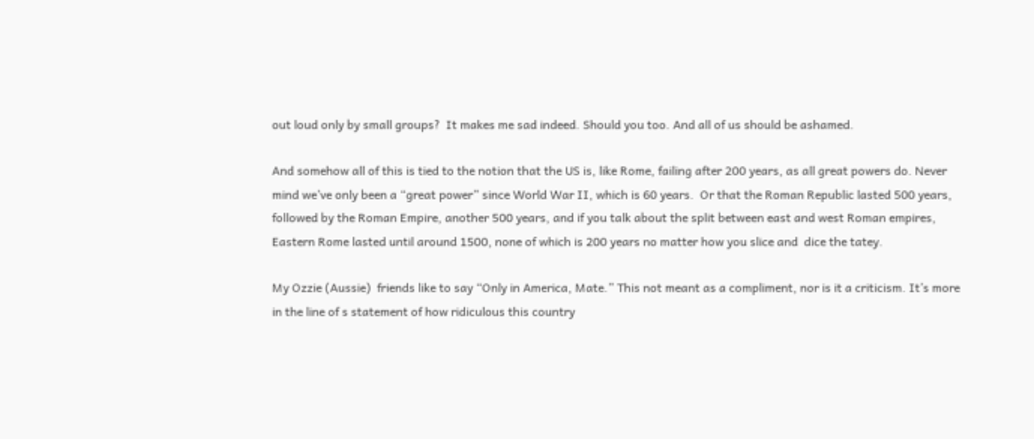out loud only by small groups?  It makes me sad indeed. Should you too. And all of us should be ashamed.

And somehow all of this is tied to the notion that the US is, like Rome, failing after 200 years, as all great powers do. Never mind we’ve only been a “great power” since World War II, which is 60 years.  Or that the Roman Republic lasted 500 years, followed by the Roman Empire, another 500 years, and if you talk about the split between east and west Roman empires, Eastern Rome lasted until around 1500, none of which is 200 years no matter how you slice and  dice the tatey.

My Ozzie (Aussie)  friends like to say “Only in America, Mate.” This not meant as a compliment, nor is it a criticism. It’s more in the line of s statement of how ridiculous this country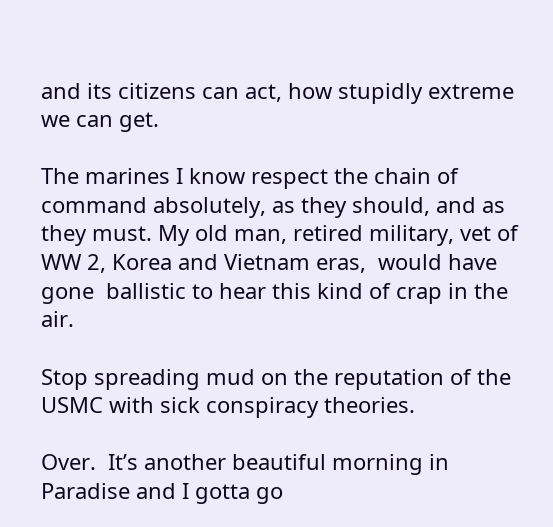and its citizens can act, how stupidly extreme we can get.

The marines I know respect the chain of command absolutely, as they should, and as they must. My old man, retired military, vet of WW 2, Korea and Vietnam eras,  would have gone  ballistic to hear this kind of crap in the air.

Stop spreading mud on the reputation of the USMC with sick conspiracy theories.

Over.  It’s another beautiful morning in Paradise and I gotta go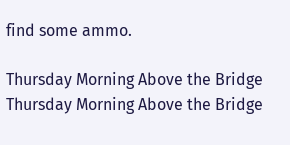find some ammo.

Thursday Morning Above the Bridge
Thursday Morning Above the Bridge